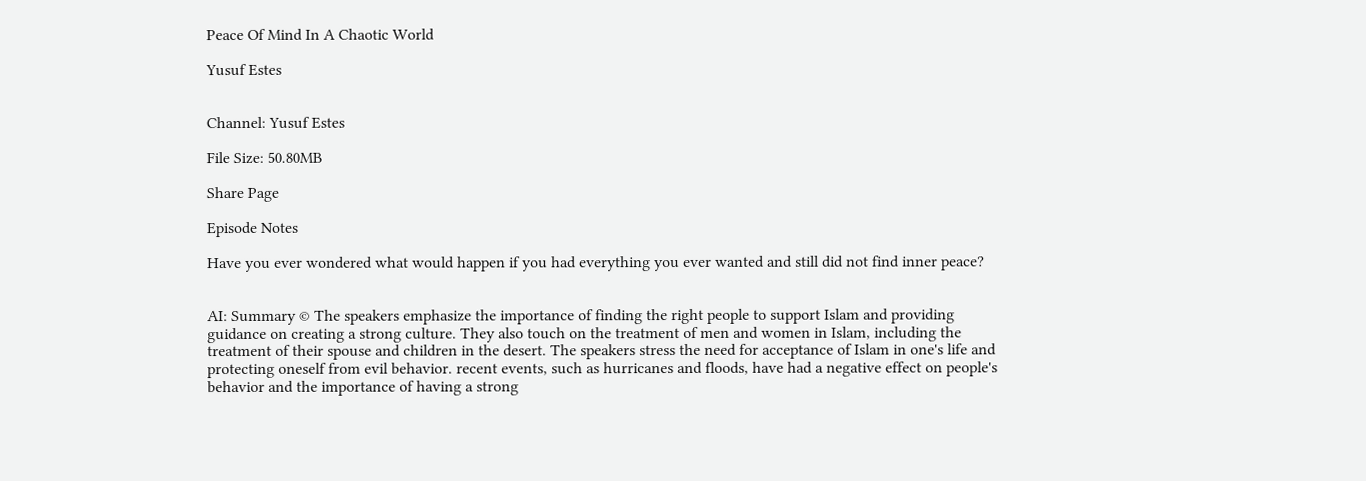Peace Of Mind In A Chaotic World

Yusuf Estes


Channel: Yusuf Estes

File Size: 50.80MB

Share Page

Episode Notes

Have you ever wondered what would happen if you had everything you ever wanted and still did not find inner peace?


AI: Summary © The speakers emphasize the importance of finding the right people to support Islam and providing guidance on creating a strong culture. They also touch on the treatment of men and women in Islam, including the treatment of their spouse and children in the desert. The speakers stress the need for acceptance of Islam in one's life and protecting oneself from evil behavior. recent events, such as hurricanes and floods, have had a negative effect on people's behavior and the importance of having a strong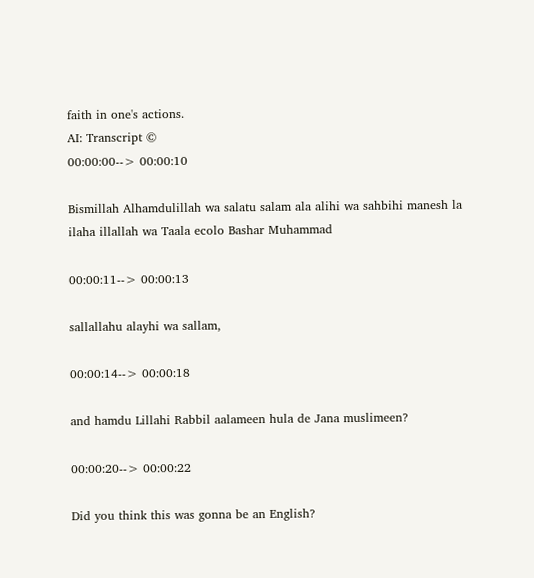faith in one's actions.
AI: Transcript ©
00:00:00--> 00:00:10

Bismillah Alhamdulillah wa salatu salam ala alihi wa sahbihi manesh la ilaha illallah wa Taala ecolo Bashar Muhammad

00:00:11--> 00:00:13

sallallahu alayhi wa sallam,

00:00:14--> 00:00:18

and hamdu Lillahi Rabbil aalameen hula de Jana muslimeen?

00:00:20--> 00:00:22

Did you think this was gonna be an English?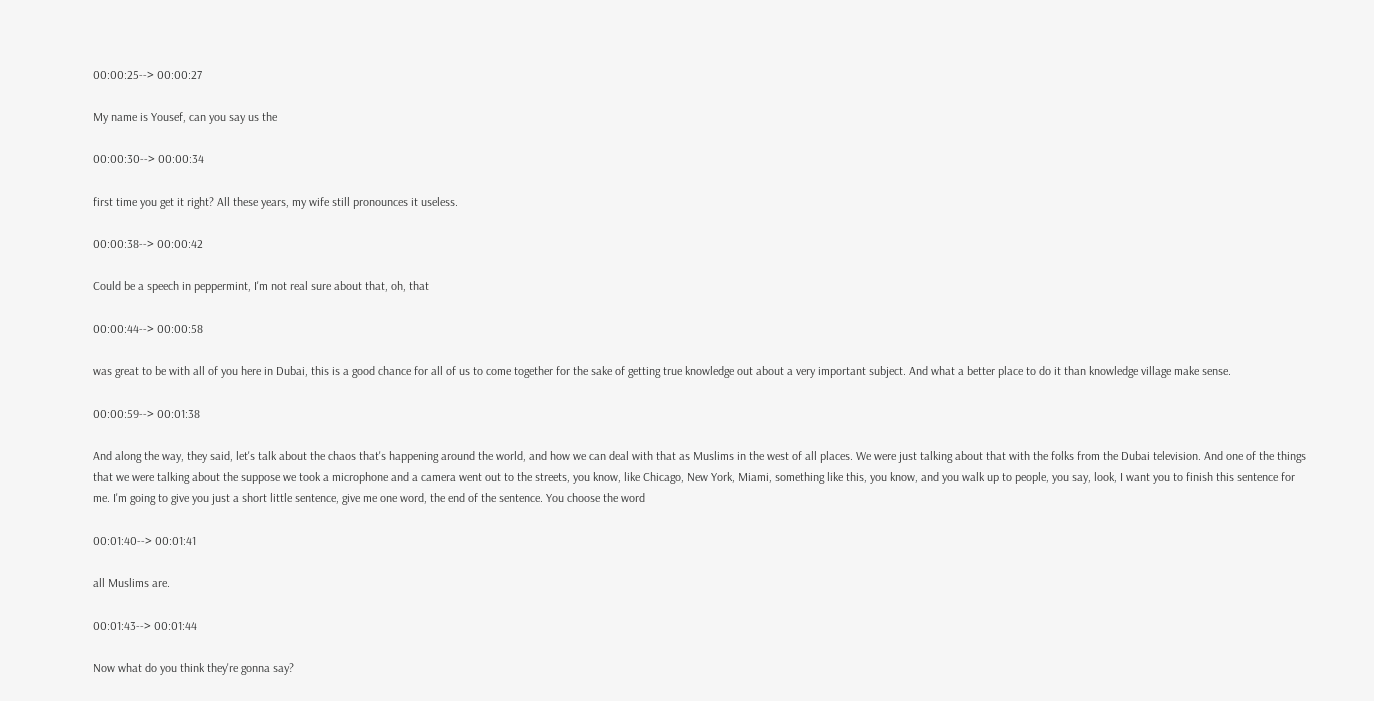00:00:25--> 00:00:27

My name is Yousef, can you say us the

00:00:30--> 00:00:34

first time you get it right? All these years, my wife still pronounces it useless.

00:00:38--> 00:00:42

Could be a speech in peppermint, I'm not real sure about that, oh, that

00:00:44--> 00:00:58

was great to be with all of you here in Dubai, this is a good chance for all of us to come together for the sake of getting true knowledge out about a very important subject. And what a better place to do it than knowledge village make sense.

00:00:59--> 00:01:38

And along the way, they said, let's talk about the chaos that's happening around the world, and how we can deal with that as Muslims in the west of all places. We were just talking about that with the folks from the Dubai television. And one of the things that we were talking about the suppose we took a microphone and a camera went out to the streets, you know, like Chicago, New York, Miami, something like this, you know, and you walk up to people, you say, look, I want you to finish this sentence for me. I'm going to give you just a short little sentence, give me one word, the end of the sentence. You choose the word

00:01:40--> 00:01:41

all Muslims are.

00:01:43--> 00:01:44

Now what do you think they're gonna say?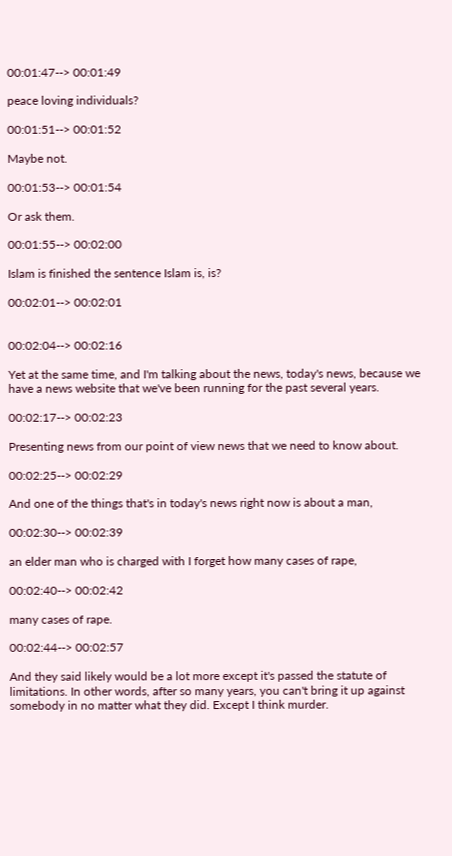00:01:47--> 00:01:49

peace loving individuals?

00:01:51--> 00:01:52

Maybe not.

00:01:53--> 00:01:54

Or ask them.

00:01:55--> 00:02:00

Islam is finished the sentence Islam is, is?

00:02:01--> 00:02:01


00:02:04--> 00:02:16

Yet at the same time, and I'm talking about the news, today's news, because we have a news website that we've been running for the past several years.

00:02:17--> 00:02:23

Presenting news from our point of view news that we need to know about.

00:02:25--> 00:02:29

And one of the things that's in today's news right now is about a man,

00:02:30--> 00:02:39

an elder man who is charged with I forget how many cases of rape,

00:02:40--> 00:02:42

many cases of rape.

00:02:44--> 00:02:57

And they said likely would be a lot more except it's passed the statute of limitations. In other words, after so many years, you can't bring it up against somebody in no matter what they did. Except I think murder.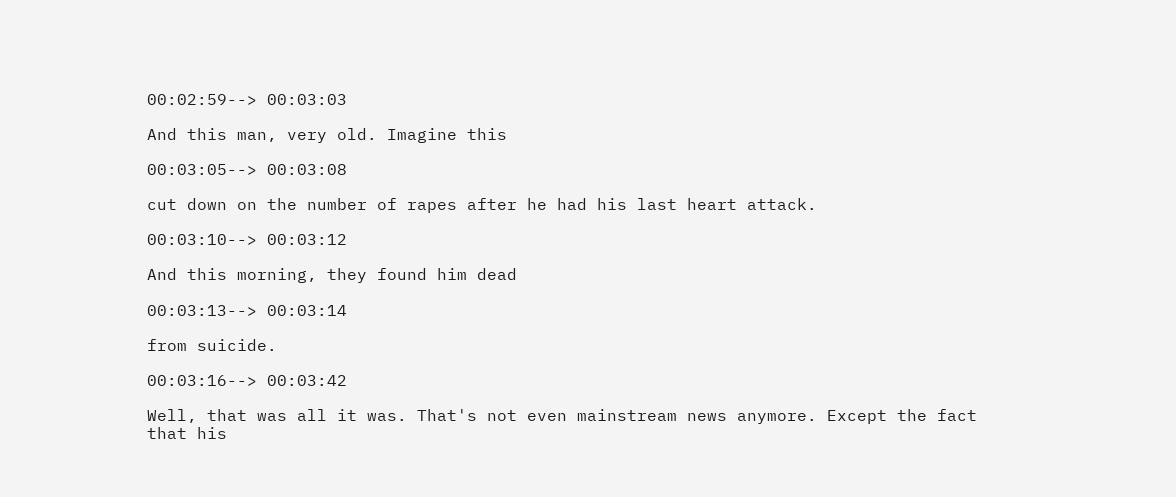00:02:59--> 00:03:03

And this man, very old. Imagine this

00:03:05--> 00:03:08

cut down on the number of rapes after he had his last heart attack.

00:03:10--> 00:03:12

And this morning, they found him dead

00:03:13--> 00:03:14

from suicide.

00:03:16--> 00:03:42

Well, that was all it was. That's not even mainstream news anymore. Except the fact that his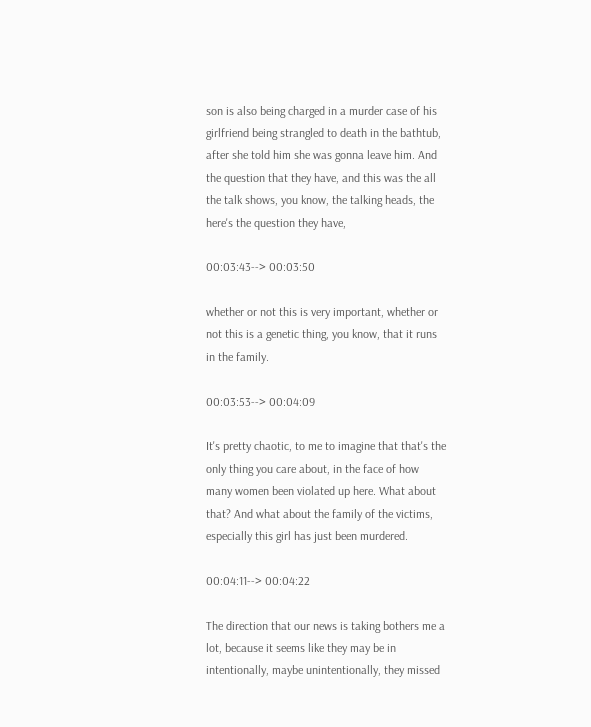son is also being charged in a murder case of his girlfriend being strangled to death in the bathtub, after she told him she was gonna leave him. And the question that they have, and this was the all the talk shows, you know, the talking heads, the here's the question they have,

00:03:43--> 00:03:50

whether or not this is very important, whether or not this is a genetic thing, you know, that it runs in the family.

00:03:53--> 00:04:09

It's pretty chaotic, to me to imagine that that's the only thing you care about, in the face of how many women been violated up here. What about that? And what about the family of the victims, especially this girl has just been murdered.

00:04:11--> 00:04:22

The direction that our news is taking bothers me a lot, because it seems like they may be in intentionally, maybe unintentionally, they missed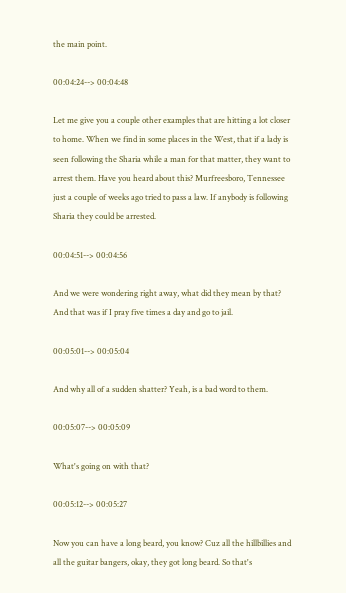the main point.

00:04:24--> 00:04:48

Let me give you a couple other examples that are hitting a lot closer to home. When we find in some places in the West, that if a lady is seen following the Sharia while a man for that matter, they want to arrest them. Have you heard about this? Murfreesboro, Tennessee just a couple of weeks ago tried to pass a law. If anybody is following Sharia they could be arrested.

00:04:51--> 00:04:56

And we were wondering right away, what did they mean by that? And that was if I pray five times a day and go to jail.

00:05:01--> 00:05:04

And why all of a sudden shatter? Yeah, is a bad word to them.

00:05:07--> 00:05:09

What's going on with that?

00:05:12--> 00:05:27

Now you can have a long beard, you know? Cuz all the hillbillies and all the guitar bangers, okay, they got long beard. So that's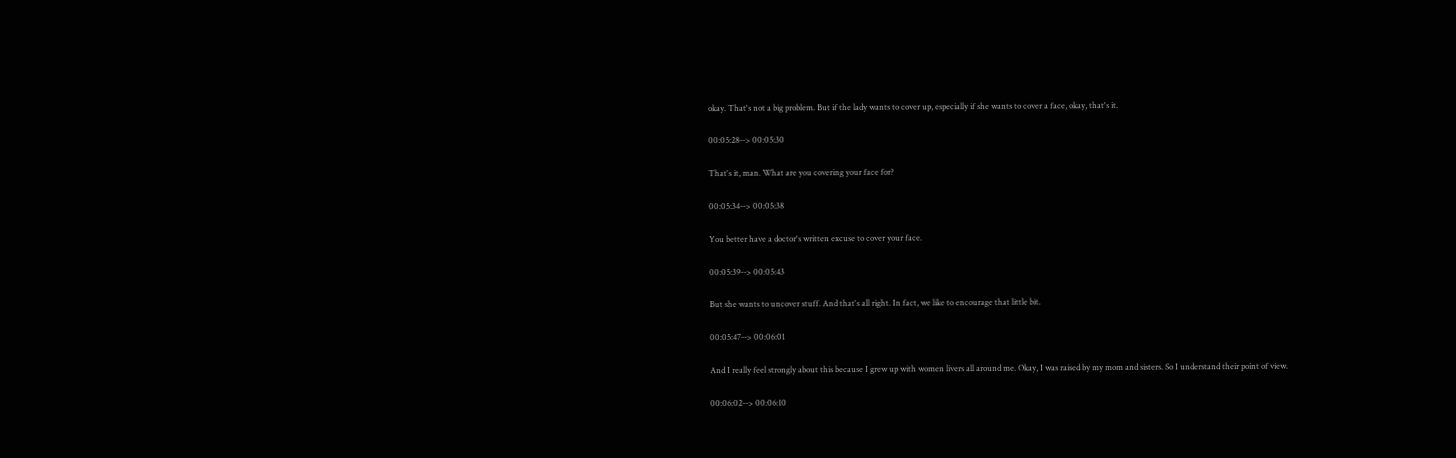okay. That's not a big problem. But if the lady wants to cover up, especially if she wants to cover a face, okay, that's it.

00:05:28--> 00:05:30

That's it, man. What are you covering your face for?

00:05:34--> 00:05:38

You better have a doctor's written excuse to cover your face.

00:05:39--> 00:05:43

But she wants to uncover stuff. And that's all right. In fact, we like to encourage that little bit.

00:05:47--> 00:06:01

And I really feel strongly about this because I grew up with women livers all around me. Okay, I was raised by my mom and sisters. So I understand their point of view.

00:06:02--> 00:06:10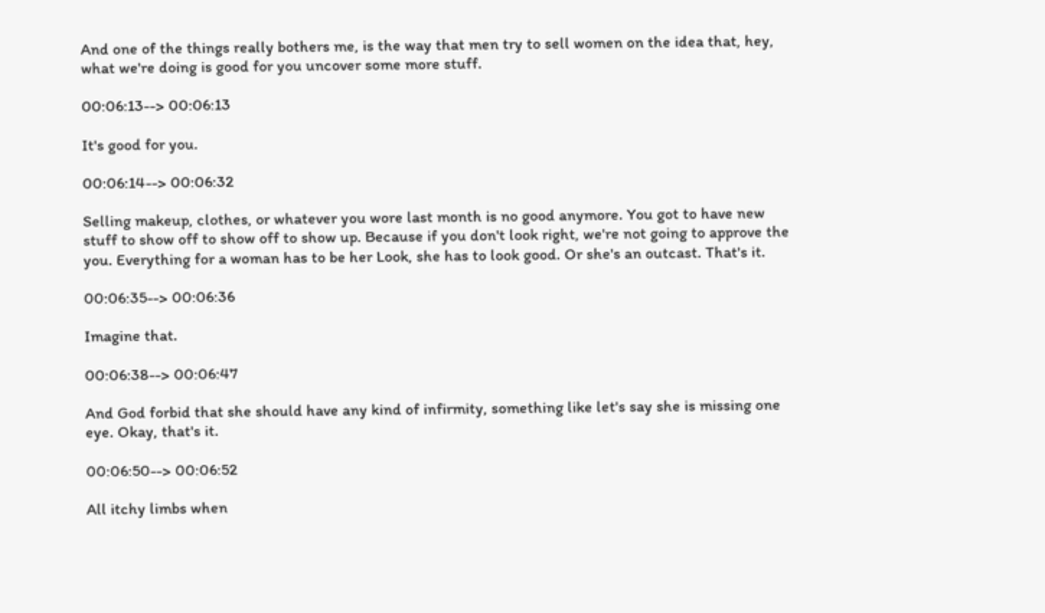And one of the things really bothers me, is the way that men try to sell women on the idea that, hey, what we're doing is good for you uncover some more stuff.

00:06:13--> 00:06:13

It's good for you.

00:06:14--> 00:06:32

Selling makeup, clothes, or whatever you wore last month is no good anymore. You got to have new stuff to show off to show off to show up. Because if you don't look right, we're not going to approve the you. Everything for a woman has to be her Look, she has to look good. Or she's an outcast. That's it.

00:06:35--> 00:06:36

Imagine that.

00:06:38--> 00:06:47

And God forbid that she should have any kind of infirmity, something like let's say she is missing one eye. Okay, that's it.

00:06:50--> 00:06:52

All itchy limbs when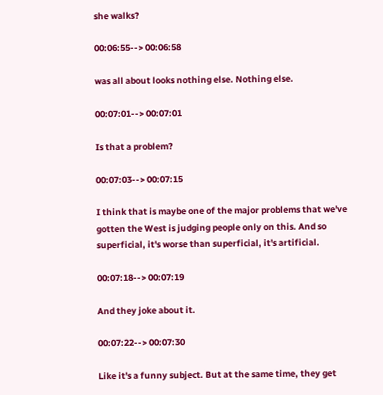she walks?

00:06:55--> 00:06:58

was all about looks nothing else. Nothing else.

00:07:01--> 00:07:01

Is that a problem?

00:07:03--> 00:07:15

I think that is maybe one of the major problems that we've gotten the West is judging people only on this. And so superficial, it's worse than superficial, it's artificial.

00:07:18--> 00:07:19

And they joke about it.

00:07:22--> 00:07:30

Like it's a funny subject. But at the same time, they get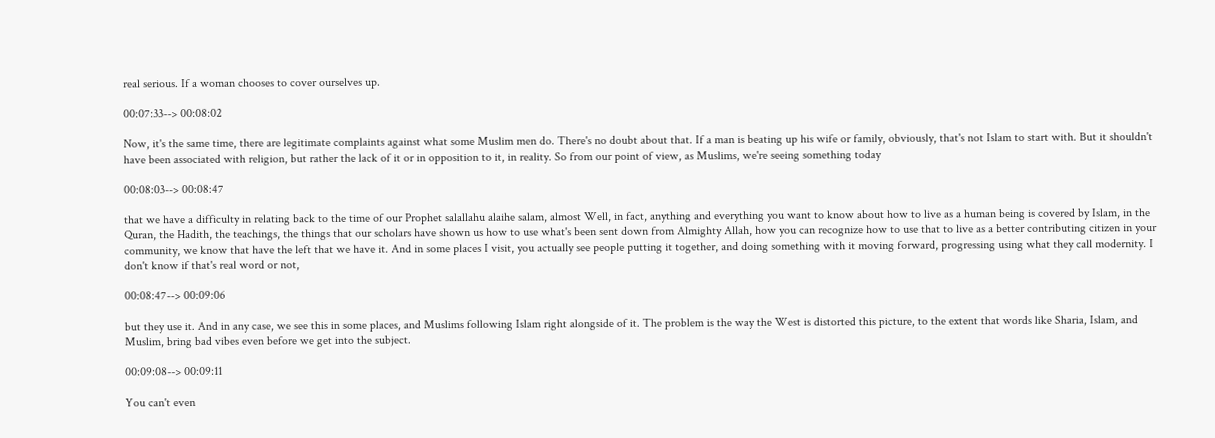real serious. If a woman chooses to cover ourselves up.

00:07:33--> 00:08:02

Now, it's the same time, there are legitimate complaints against what some Muslim men do. There's no doubt about that. If a man is beating up his wife or family, obviously, that's not Islam to start with. But it shouldn't have been associated with religion, but rather the lack of it or in opposition to it, in reality. So from our point of view, as Muslims, we're seeing something today

00:08:03--> 00:08:47

that we have a difficulty in relating back to the time of our Prophet salallahu alaihe salam, almost Well, in fact, anything and everything you want to know about how to live as a human being is covered by Islam, in the Quran, the Hadith, the teachings, the things that our scholars have shown us how to use what's been sent down from Almighty Allah, how you can recognize how to use that to live as a better contributing citizen in your community, we know that have the left that we have it. And in some places I visit, you actually see people putting it together, and doing something with it moving forward, progressing using what they call modernity. I don't know if that's real word or not,

00:08:47--> 00:09:06

but they use it. And in any case, we see this in some places, and Muslims following Islam right alongside of it. The problem is the way the West is distorted this picture, to the extent that words like Sharia, Islam, and Muslim, bring bad vibes even before we get into the subject.

00:09:08--> 00:09:11

You can't even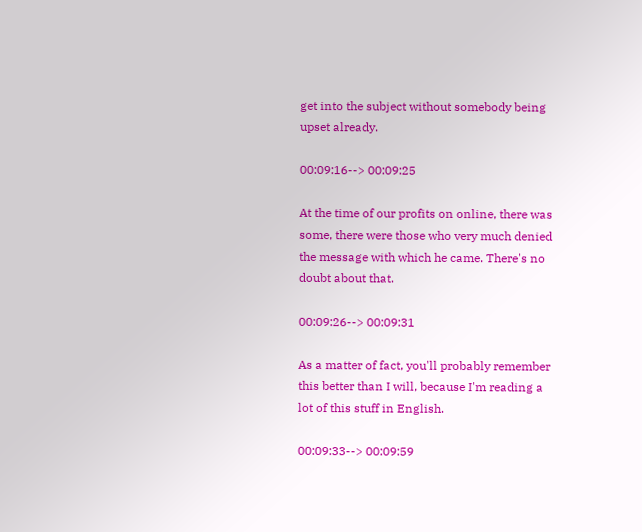get into the subject without somebody being upset already.

00:09:16--> 00:09:25

At the time of our profits on online, there was some, there were those who very much denied the message with which he came. There's no doubt about that.

00:09:26--> 00:09:31

As a matter of fact, you'll probably remember this better than I will, because I'm reading a lot of this stuff in English.

00:09:33--> 00:09:59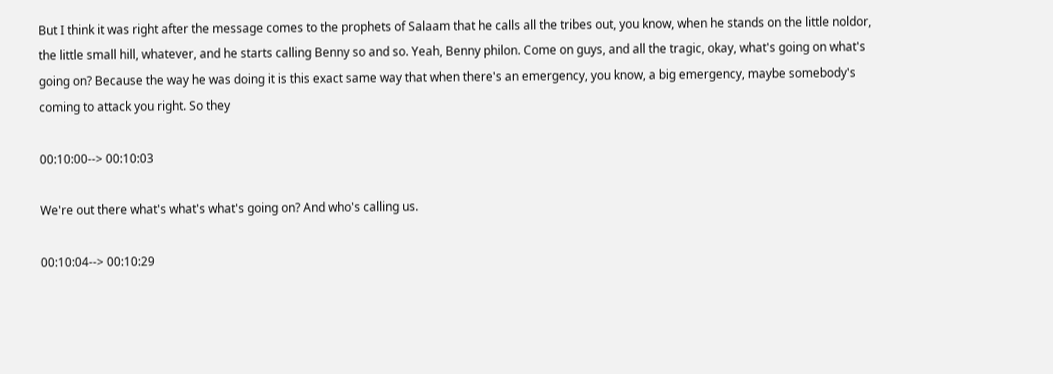But I think it was right after the message comes to the prophets of Salaam that he calls all the tribes out, you know, when he stands on the little noldor, the little small hill, whatever, and he starts calling Benny so and so. Yeah, Benny philon. Come on guys, and all the tragic, okay, what's going on what's going on? Because the way he was doing it is this exact same way that when there's an emergency, you know, a big emergency, maybe somebody's coming to attack you right. So they

00:10:00--> 00:10:03

We're out there what's what's what's going on? And who's calling us.

00:10:04--> 00:10:29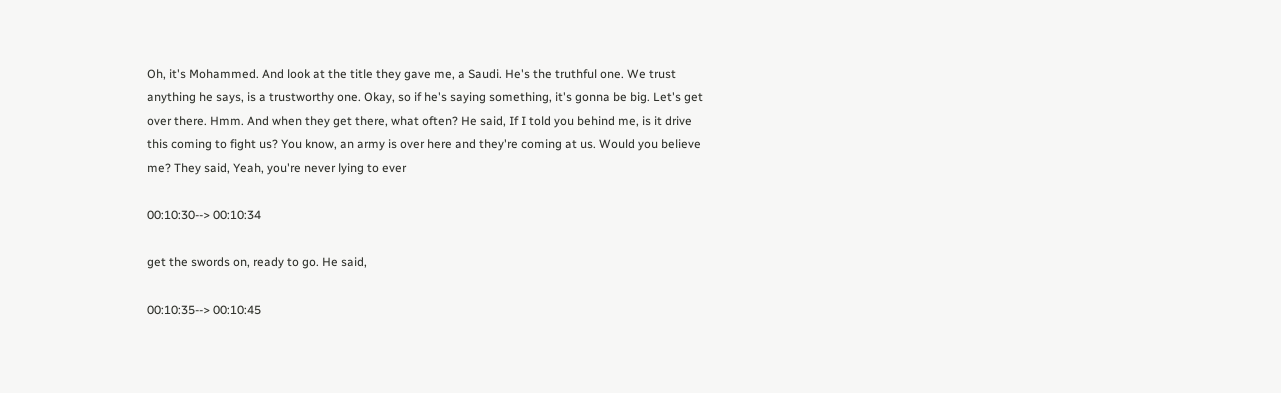Oh, it's Mohammed. And look at the title they gave me, a Saudi. He's the truthful one. We trust anything he says, is a trustworthy one. Okay, so if he's saying something, it's gonna be big. Let's get over there. Hmm. And when they get there, what often? He said, If I told you behind me, is it drive this coming to fight us? You know, an army is over here and they're coming at us. Would you believe me? They said, Yeah, you're never lying to ever

00:10:30--> 00:10:34

get the swords on, ready to go. He said,

00:10:35--> 00:10:45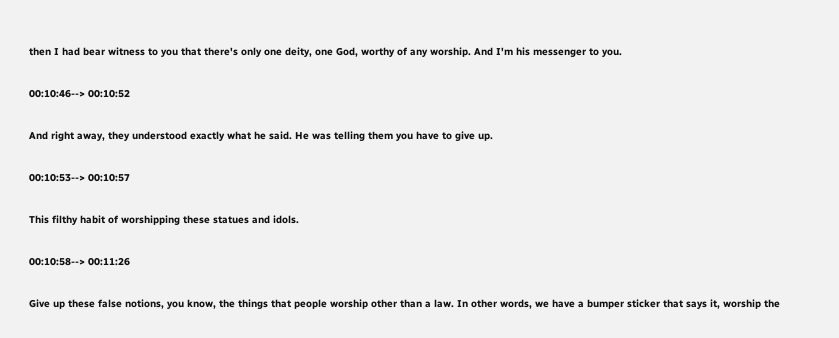then I had bear witness to you that there's only one deity, one God, worthy of any worship. And I'm his messenger to you.

00:10:46--> 00:10:52

And right away, they understood exactly what he said. He was telling them you have to give up.

00:10:53--> 00:10:57

This filthy habit of worshipping these statues and idols.

00:10:58--> 00:11:26

Give up these false notions, you know, the things that people worship other than a law. In other words, we have a bumper sticker that says it, worship the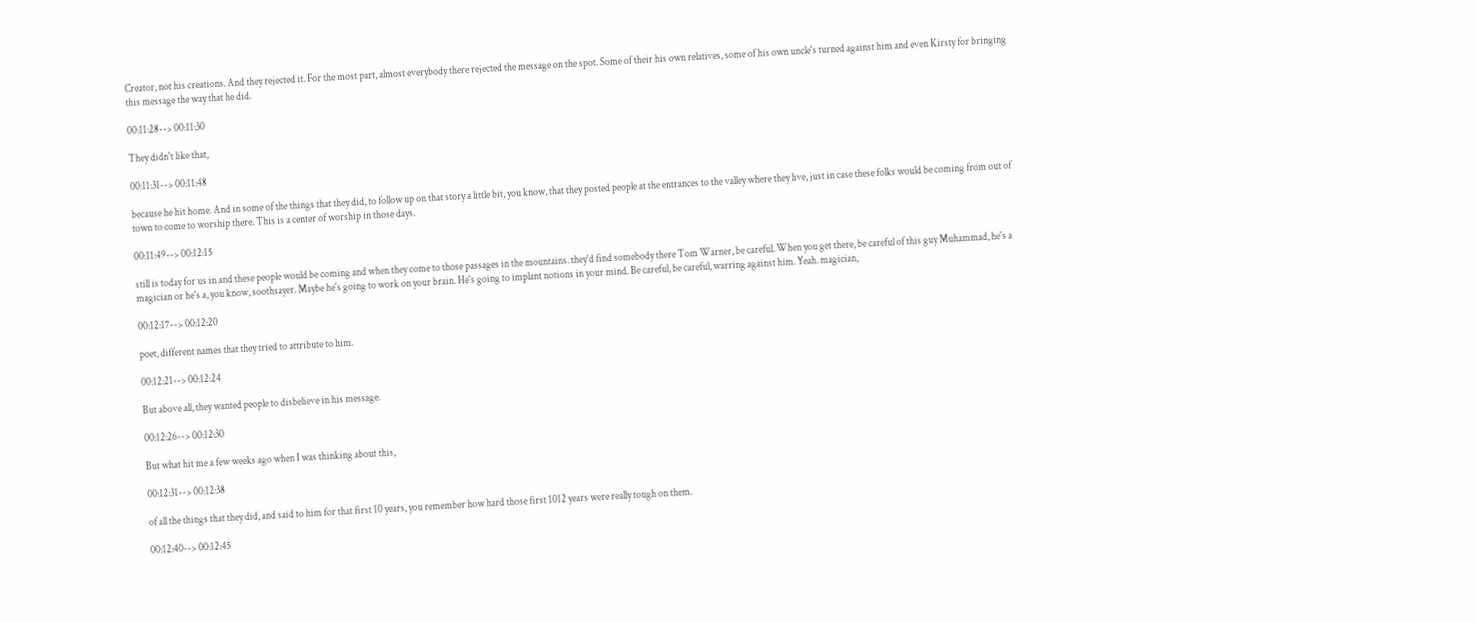Creator, not his creations. And they rejected it. For the most part, almost everybody there rejected the message on the spot. Some of their his own relatives, some of his own uncle's turned against him and even Kirsty for bringing this message the way that he did.

00:11:28--> 00:11:30

They didn't like that,

00:11:31--> 00:11:48

because he hit home. And in some of the things that they did, to follow up on that story a little bit, you know, that they posted people at the entrances to the valley where they live, just in case these folks would be coming from out of town to come to worship there. This is a center of worship in those days.

00:11:49--> 00:12:15

still is today for us in and these people would be coming and when they come to those passages in the mountains. they'd find somebody there Tom Warner, be careful. When you get there, be careful of this guy Muhammad, he's a magician or he's a, you know, soothsayer. Maybe he's going to work on your brain. He's going to implant notions in your mind. Be careful, be careful, warring against him. Yeah. magician,

00:12:17--> 00:12:20

poet, different names that they tried to attribute to him.

00:12:21--> 00:12:24

But above all, they wanted people to disbelieve in his message.

00:12:26--> 00:12:30

But what hit me a few weeks ago when I was thinking about this,

00:12:31--> 00:12:38

of all the things that they did, and said to him for that first 10 years, you remember how hard those first 1012 years were really tough on them.

00:12:40--> 00:12:45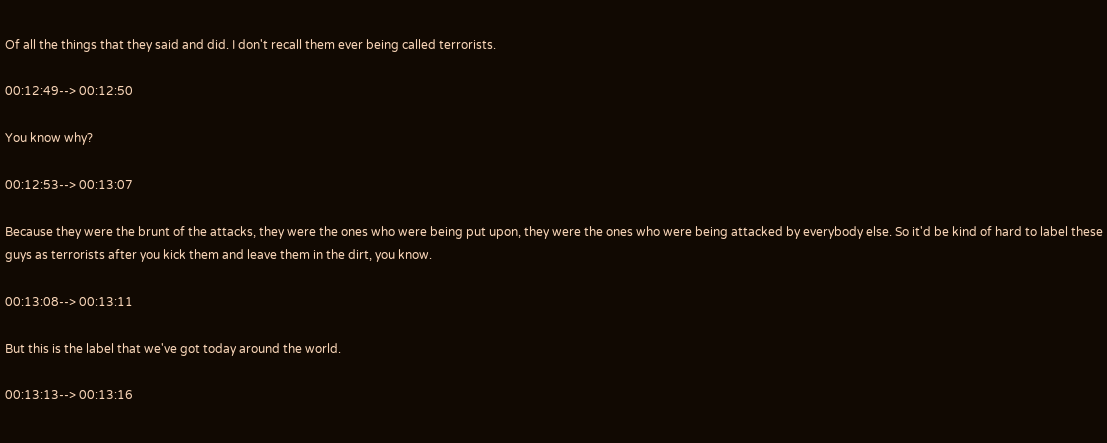Of all the things that they said and did. I don't recall them ever being called terrorists.

00:12:49--> 00:12:50

You know why?

00:12:53--> 00:13:07

Because they were the brunt of the attacks, they were the ones who were being put upon, they were the ones who were being attacked by everybody else. So it'd be kind of hard to label these guys as terrorists after you kick them and leave them in the dirt, you know.

00:13:08--> 00:13:11

But this is the label that we've got today around the world.

00:13:13--> 00:13:16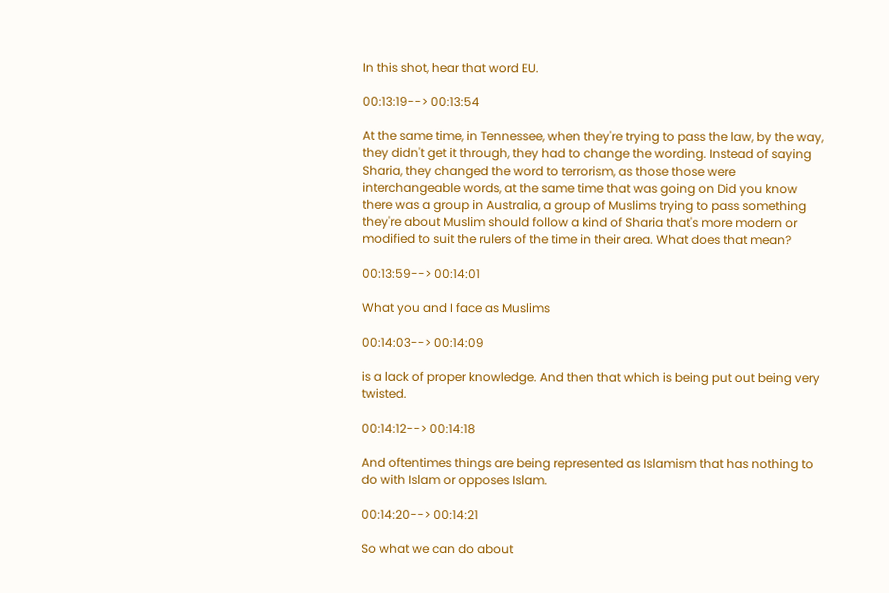In this shot, hear that word EU.

00:13:19--> 00:13:54

At the same time, in Tennessee, when they're trying to pass the law, by the way, they didn't get it through, they had to change the wording. Instead of saying Sharia, they changed the word to terrorism, as those those were interchangeable words, at the same time that was going on Did you know there was a group in Australia, a group of Muslims trying to pass something they're about Muslim should follow a kind of Sharia that's more modern or modified to suit the rulers of the time in their area. What does that mean?

00:13:59--> 00:14:01

What you and I face as Muslims

00:14:03--> 00:14:09

is a lack of proper knowledge. And then that which is being put out being very twisted.

00:14:12--> 00:14:18

And oftentimes things are being represented as Islamism that has nothing to do with Islam or opposes Islam.

00:14:20--> 00:14:21

So what we can do about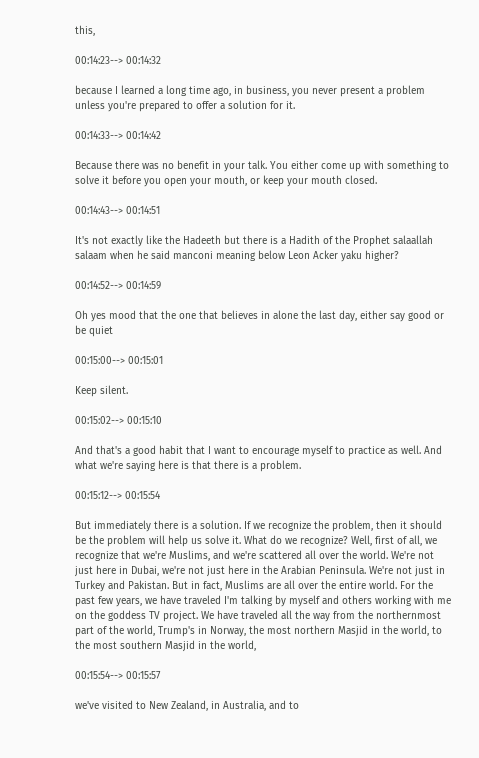this,

00:14:23--> 00:14:32

because I learned a long time ago, in business, you never present a problem unless you're prepared to offer a solution for it.

00:14:33--> 00:14:42

Because there was no benefit in your talk. You either come up with something to solve it before you open your mouth, or keep your mouth closed.

00:14:43--> 00:14:51

It's not exactly like the Hadeeth but there is a Hadith of the Prophet salaallah salaam when he said manconi meaning below Leon Acker yaku higher?

00:14:52--> 00:14:59

Oh yes mood that the one that believes in alone the last day, either say good or be quiet

00:15:00--> 00:15:01

Keep silent.

00:15:02--> 00:15:10

And that's a good habit that I want to encourage myself to practice as well. And what we're saying here is that there is a problem.

00:15:12--> 00:15:54

But immediately there is a solution. If we recognize the problem, then it should be the problem will help us solve it. What do we recognize? Well, first of all, we recognize that we're Muslims, and we're scattered all over the world. We're not just here in Dubai, we're not just here in the Arabian Peninsula. We're not just in Turkey and Pakistan. But in fact, Muslims are all over the entire world. For the past few years, we have traveled I'm talking by myself and others working with me on the goddess TV project. We have traveled all the way from the northernmost part of the world, Trump's in Norway, the most northern Masjid in the world, to the most southern Masjid in the world,

00:15:54--> 00:15:57

we've visited to New Zealand, in Australia, and to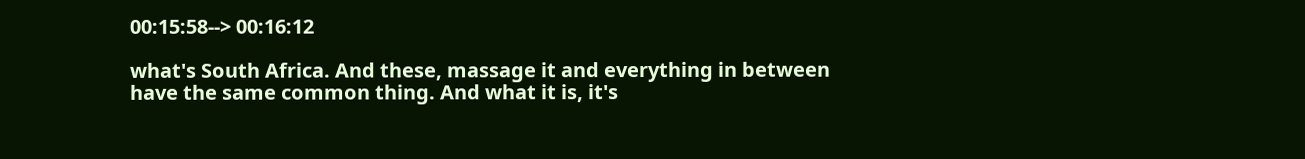00:15:58--> 00:16:12

what's South Africa. And these, massage it and everything in between have the same common thing. And what it is, it's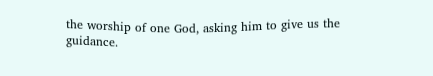the worship of one God, asking him to give us the guidance.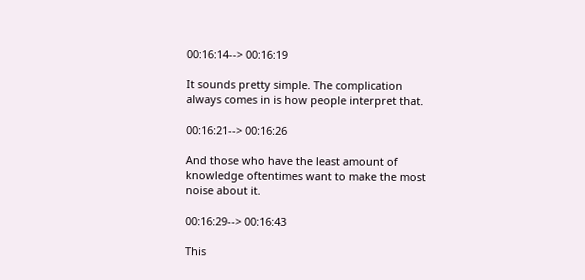00:16:14--> 00:16:19

It sounds pretty simple. The complication always comes in is how people interpret that.

00:16:21--> 00:16:26

And those who have the least amount of knowledge oftentimes want to make the most noise about it.

00:16:29--> 00:16:43

This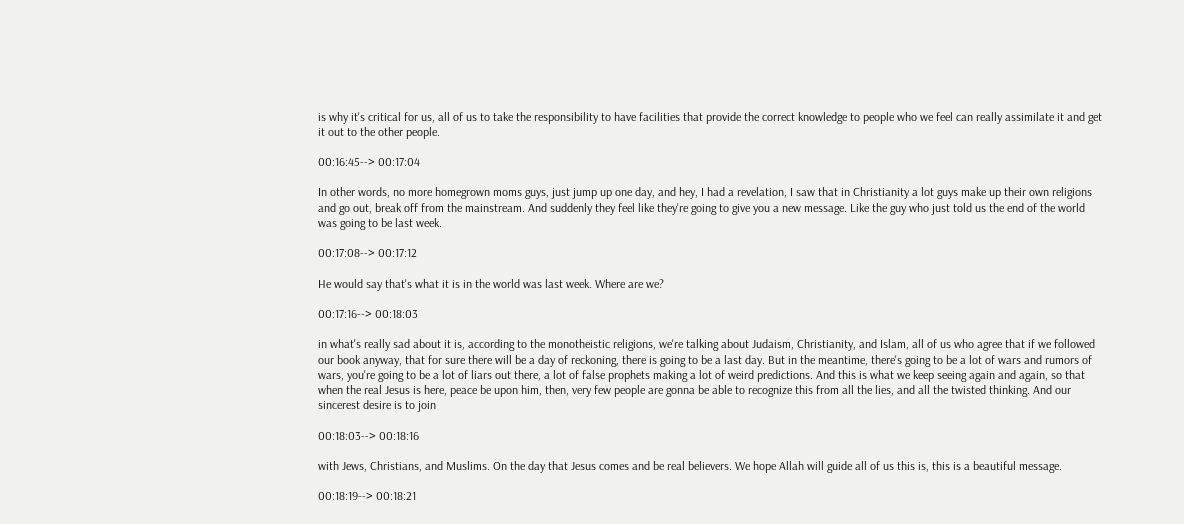is why it's critical for us, all of us to take the responsibility to have facilities that provide the correct knowledge to people who we feel can really assimilate it and get it out to the other people.

00:16:45--> 00:17:04

In other words, no more homegrown moms guys, just jump up one day, and hey, I had a revelation, I saw that in Christianity a lot guys make up their own religions and go out, break off from the mainstream. And suddenly they feel like they're going to give you a new message. Like the guy who just told us the end of the world was going to be last week.

00:17:08--> 00:17:12

He would say that's what it is in the world was last week. Where are we?

00:17:16--> 00:18:03

in what's really sad about it is, according to the monotheistic religions, we're talking about Judaism, Christianity, and Islam, all of us who agree that if we followed our book anyway, that for sure there will be a day of reckoning, there is going to be a last day. But in the meantime, there's going to be a lot of wars and rumors of wars, you're going to be a lot of liars out there, a lot of false prophets making a lot of weird predictions. And this is what we keep seeing again and again, so that when the real Jesus is here, peace be upon him, then, very few people are gonna be able to recognize this from all the lies, and all the twisted thinking. And our sincerest desire is to join

00:18:03--> 00:18:16

with Jews, Christians, and Muslims. On the day that Jesus comes and be real believers. We hope Allah will guide all of us this is, this is a beautiful message.

00:18:19--> 00:18:21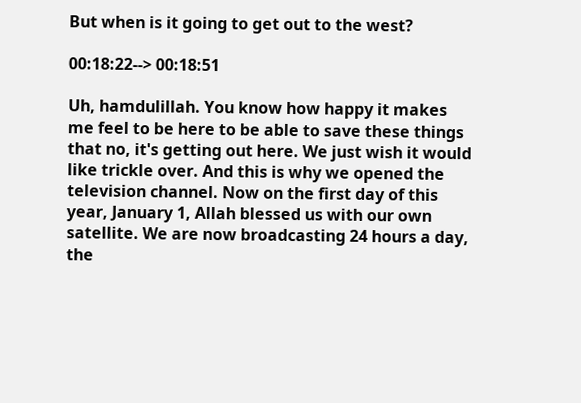But when is it going to get out to the west?

00:18:22--> 00:18:51

Uh, hamdulillah. You know how happy it makes me feel to be here to be able to save these things that no, it's getting out here. We just wish it would like trickle over. And this is why we opened the television channel. Now on the first day of this year, January 1, Allah blessed us with our own satellite. We are now broadcasting 24 hours a day, the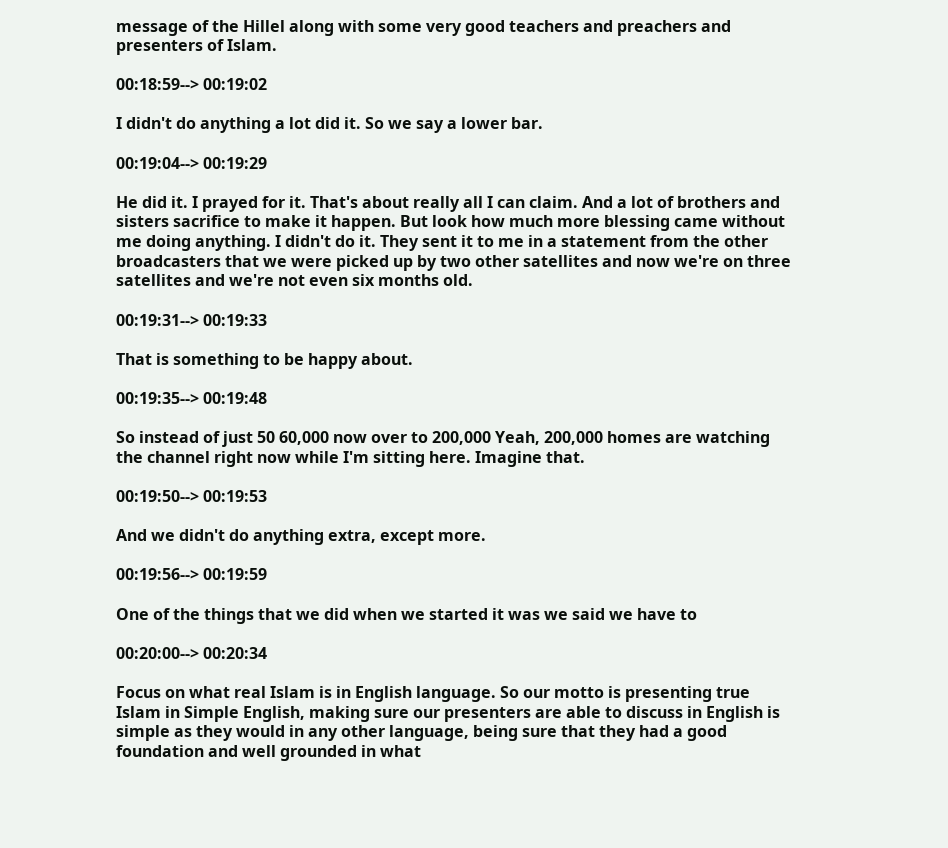message of the Hillel along with some very good teachers and preachers and presenters of Islam.

00:18:59--> 00:19:02

I didn't do anything a lot did it. So we say a lower bar.

00:19:04--> 00:19:29

He did it. I prayed for it. That's about really all I can claim. And a lot of brothers and sisters sacrifice to make it happen. But look how much more blessing came without me doing anything. I didn't do it. They sent it to me in a statement from the other broadcasters that we were picked up by two other satellites and now we're on three satellites and we're not even six months old.

00:19:31--> 00:19:33

That is something to be happy about.

00:19:35--> 00:19:48

So instead of just 50 60,000 now over to 200,000 Yeah, 200,000 homes are watching the channel right now while I'm sitting here. Imagine that.

00:19:50--> 00:19:53

And we didn't do anything extra, except more.

00:19:56--> 00:19:59

One of the things that we did when we started it was we said we have to

00:20:00--> 00:20:34

Focus on what real Islam is in English language. So our motto is presenting true Islam in Simple English, making sure our presenters are able to discuss in English is simple as they would in any other language, being sure that they had a good foundation and well grounded in what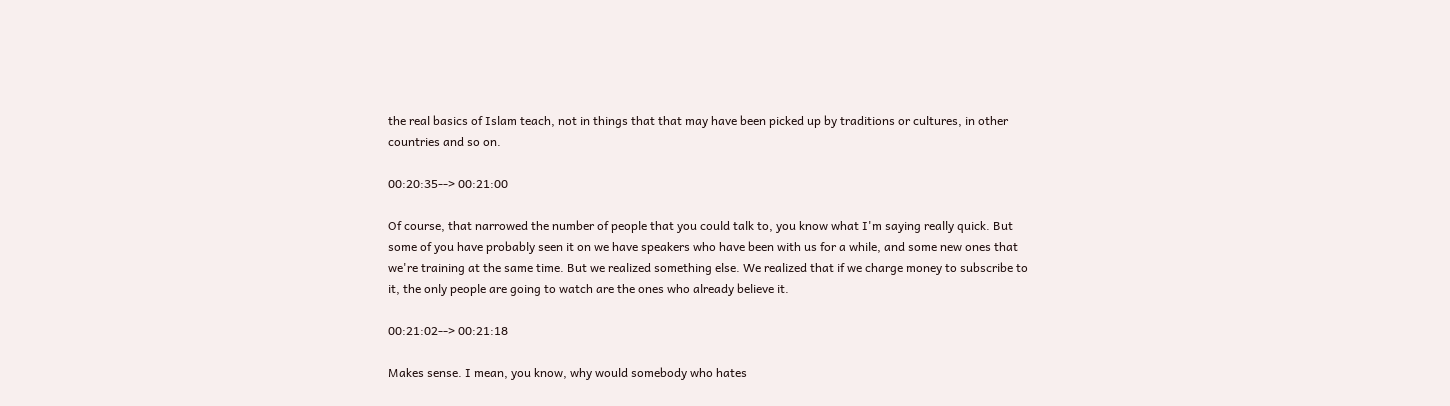the real basics of Islam teach, not in things that that may have been picked up by traditions or cultures, in other countries and so on.

00:20:35--> 00:21:00

Of course, that narrowed the number of people that you could talk to, you know what I'm saying really quick. But some of you have probably seen it on we have speakers who have been with us for a while, and some new ones that we're training at the same time. But we realized something else. We realized that if we charge money to subscribe to it, the only people are going to watch are the ones who already believe it.

00:21:02--> 00:21:18

Makes sense. I mean, you know, why would somebody who hates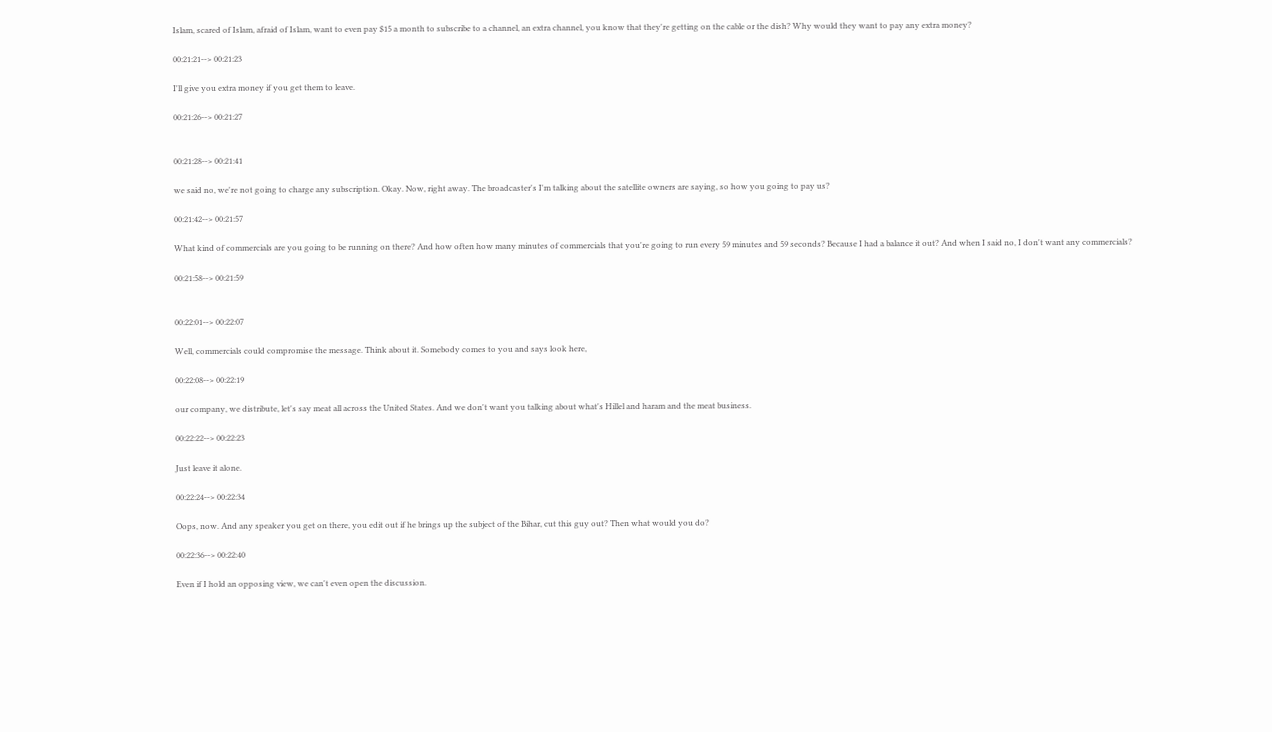Islam, scared of Islam, afraid of Islam, want to even pay $15 a month to subscribe to a channel, an extra channel, you know that they're getting on the cable or the dish? Why would they want to pay any extra money?

00:21:21--> 00:21:23

I'll give you extra money if you get them to leave.

00:21:26--> 00:21:27


00:21:28--> 00:21:41

we said no, we're not going to charge any subscription. Okay. Now, right away. The broadcaster's I'm talking about the satellite owners are saying, so how you going to pay us?

00:21:42--> 00:21:57

What kind of commercials are you going to be running on there? And how often how many minutes of commercials that you're going to run every 59 minutes and 59 seconds? Because I had a balance it out? And when I said no, I don't want any commercials?

00:21:58--> 00:21:59


00:22:01--> 00:22:07

Well, commercials could compromise the message. Think about it. Somebody comes to you and says look here,

00:22:08--> 00:22:19

our company, we distribute, let's say meat all across the United States. And we don't want you talking about what's Hillel and haram and the meat business.

00:22:22--> 00:22:23

Just leave it alone.

00:22:24--> 00:22:34

Oops, now. And any speaker you get on there, you edit out if he brings up the subject of the Bihar, cut this guy out? Then what would you do?

00:22:36--> 00:22:40

Even if I hold an opposing view, we can't even open the discussion.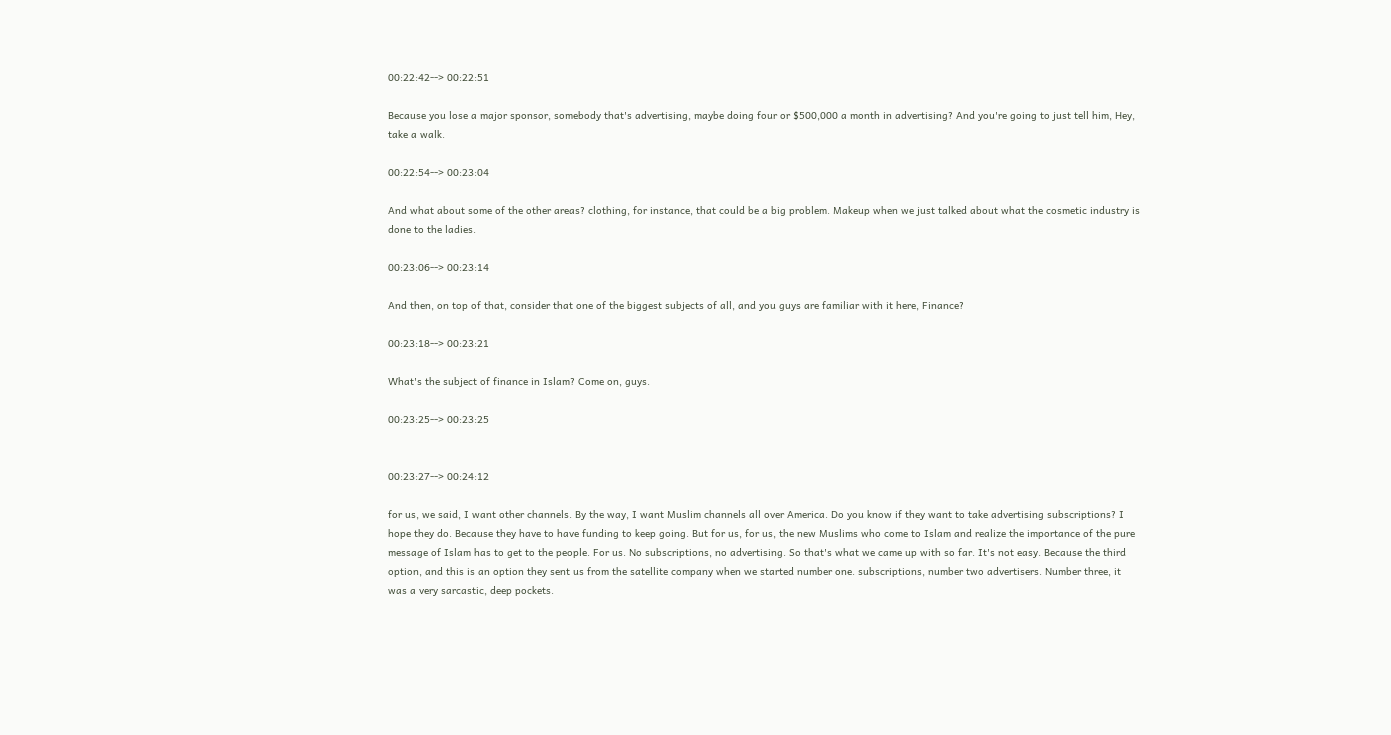00:22:42--> 00:22:51

Because you lose a major sponsor, somebody that's advertising, maybe doing four or $500,000 a month in advertising? And you're going to just tell him, Hey, take a walk.

00:22:54--> 00:23:04

And what about some of the other areas? clothing, for instance, that could be a big problem. Makeup when we just talked about what the cosmetic industry is done to the ladies.

00:23:06--> 00:23:14

And then, on top of that, consider that one of the biggest subjects of all, and you guys are familiar with it here, Finance?

00:23:18--> 00:23:21

What's the subject of finance in Islam? Come on, guys.

00:23:25--> 00:23:25


00:23:27--> 00:24:12

for us, we said, I want other channels. By the way, I want Muslim channels all over America. Do you know if they want to take advertising subscriptions? I hope they do. Because they have to have funding to keep going. But for us, for us, the new Muslims who come to Islam and realize the importance of the pure message of Islam has to get to the people. For us. No subscriptions, no advertising. So that's what we came up with so far. It's not easy. Because the third option, and this is an option they sent us from the satellite company when we started number one. subscriptions, number two advertisers. Number three, it was a very sarcastic, deep pockets.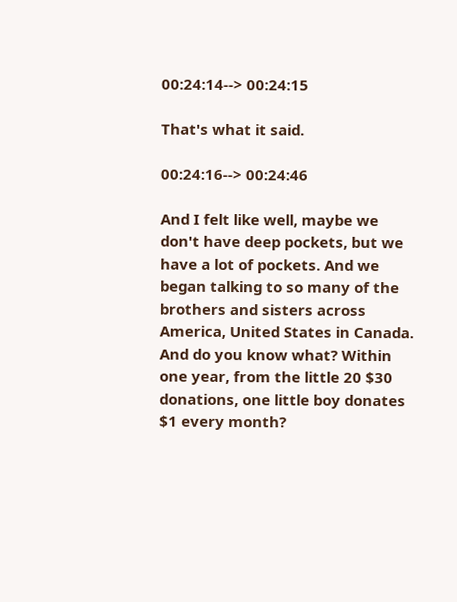00:24:14--> 00:24:15

That's what it said.

00:24:16--> 00:24:46

And I felt like well, maybe we don't have deep pockets, but we have a lot of pockets. And we began talking to so many of the brothers and sisters across America, United States in Canada. And do you know what? Within one year, from the little 20 $30 donations, one little boy donates $1 every month?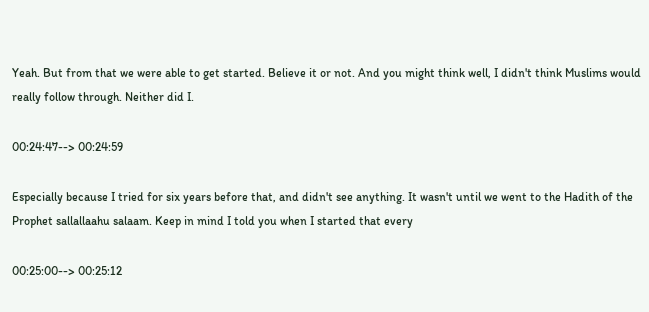Yeah. But from that we were able to get started. Believe it or not. And you might think well, I didn't think Muslims would really follow through. Neither did I.

00:24:47--> 00:24:59

Especially because I tried for six years before that, and didn't see anything. It wasn't until we went to the Hadith of the Prophet sallallaahu salaam. Keep in mind I told you when I started that every

00:25:00--> 00:25:12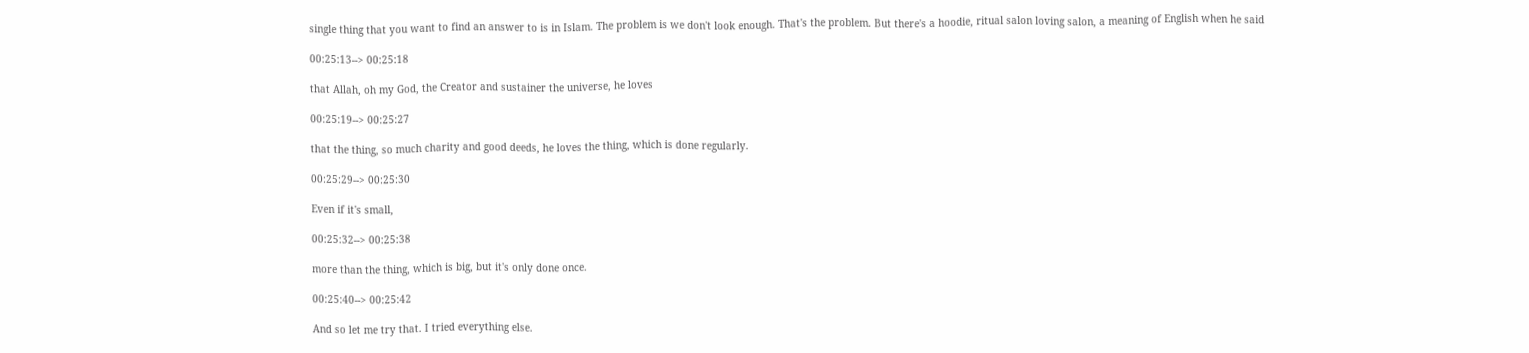single thing that you want to find an answer to is in Islam. The problem is we don't look enough. That's the problem. But there's a hoodie, ritual salon loving salon, a meaning of English when he said

00:25:13--> 00:25:18

that Allah, oh my God, the Creator and sustainer the universe, he loves

00:25:19--> 00:25:27

that the thing, so much charity and good deeds, he loves the thing, which is done regularly.

00:25:29--> 00:25:30

Even if it's small,

00:25:32--> 00:25:38

more than the thing, which is big, but it's only done once.

00:25:40--> 00:25:42

And so let me try that. I tried everything else.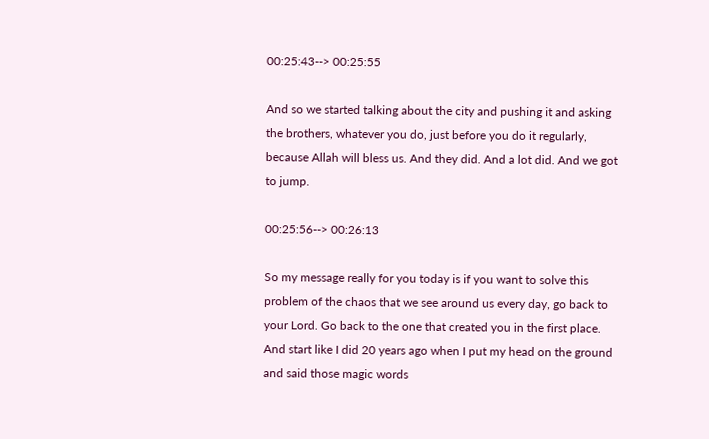00:25:43--> 00:25:55

And so we started talking about the city and pushing it and asking the brothers, whatever you do, just before you do it regularly, because Allah will bless us. And they did. And a lot did. And we got to jump.

00:25:56--> 00:26:13

So my message really for you today is if you want to solve this problem of the chaos that we see around us every day, go back to your Lord. Go back to the one that created you in the first place. And start like I did 20 years ago when I put my head on the ground and said those magic words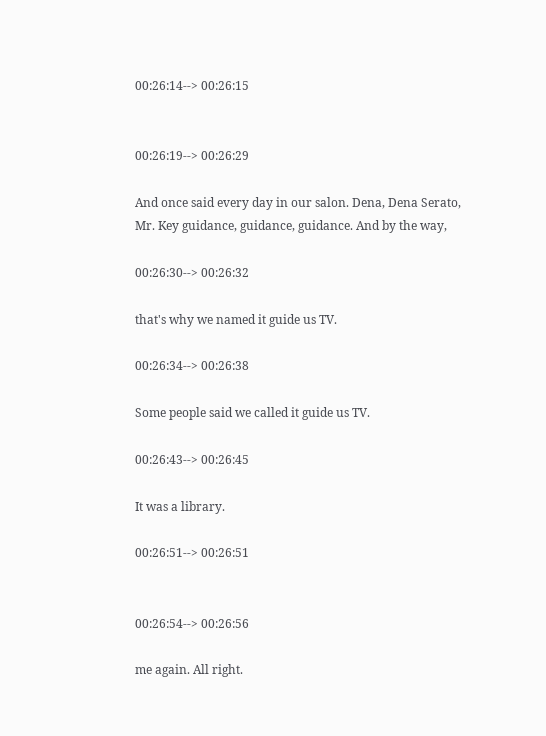00:26:14--> 00:26:15


00:26:19--> 00:26:29

And once said every day in our salon. Dena, Dena Serato, Mr. Key guidance, guidance, guidance. And by the way,

00:26:30--> 00:26:32

that's why we named it guide us TV.

00:26:34--> 00:26:38

Some people said we called it guide us TV.

00:26:43--> 00:26:45

It was a library.

00:26:51--> 00:26:51


00:26:54--> 00:26:56

me again. All right.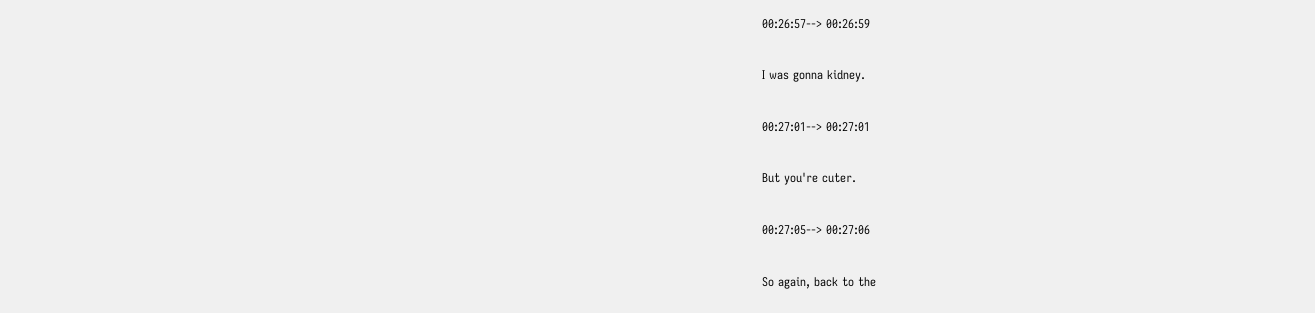00:26:57--> 00:26:59

I was gonna kidney.

00:27:01--> 00:27:01

But you're cuter.

00:27:05--> 00:27:06

So again, back to the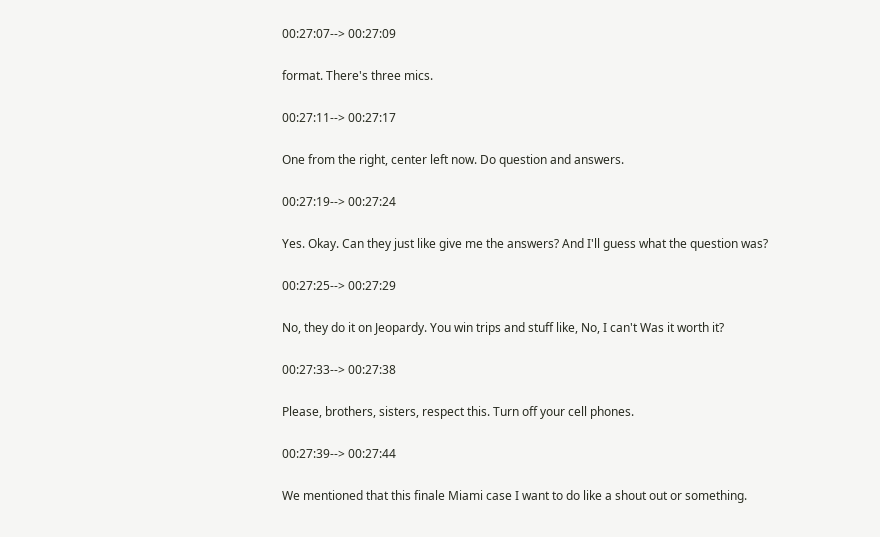00:27:07--> 00:27:09

format. There's three mics.

00:27:11--> 00:27:17

One from the right, center left now. Do question and answers.

00:27:19--> 00:27:24

Yes. Okay. Can they just like give me the answers? And I'll guess what the question was?

00:27:25--> 00:27:29

No, they do it on Jeopardy. You win trips and stuff like, No, I can't Was it worth it?

00:27:33--> 00:27:38

Please, brothers, sisters, respect this. Turn off your cell phones.

00:27:39--> 00:27:44

We mentioned that this finale Miami case I want to do like a shout out or something.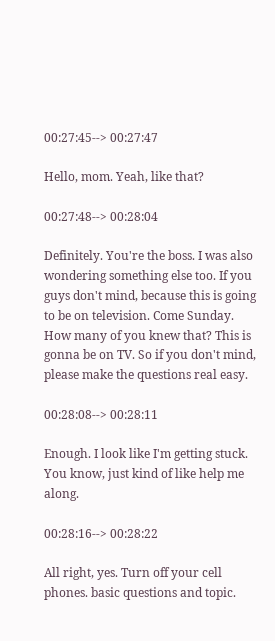00:27:45--> 00:27:47

Hello, mom. Yeah, like that?

00:27:48--> 00:28:04

Definitely. You're the boss. I was also wondering something else too. If you guys don't mind, because this is going to be on television. Come Sunday. How many of you knew that? This is gonna be on TV. So if you don't mind, please make the questions real easy.

00:28:08--> 00:28:11

Enough. I look like I'm getting stuck. You know, just kind of like help me along.

00:28:16--> 00:28:22

All right, yes. Turn off your cell phones. basic questions and topic.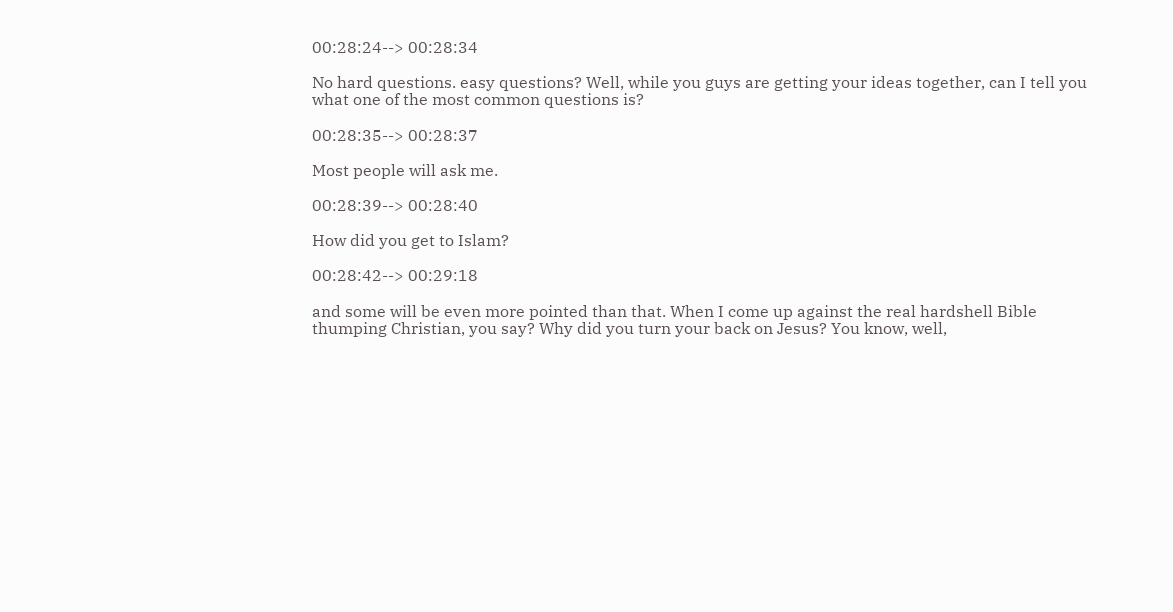00:28:24--> 00:28:34

No hard questions. easy questions? Well, while you guys are getting your ideas together, can I tell you what one of the most common questions is?

00:28:35--> 00:28:37

Most people will ask me.

00:28:39--> 00:28:40

How did you get to Islam?

00:28:42--> 00:29:18

and some will be even more pointed than that. When I come up against the real hardshell Bible thumping Christian, you say? Why did you turn your back on Jesus? You know, well,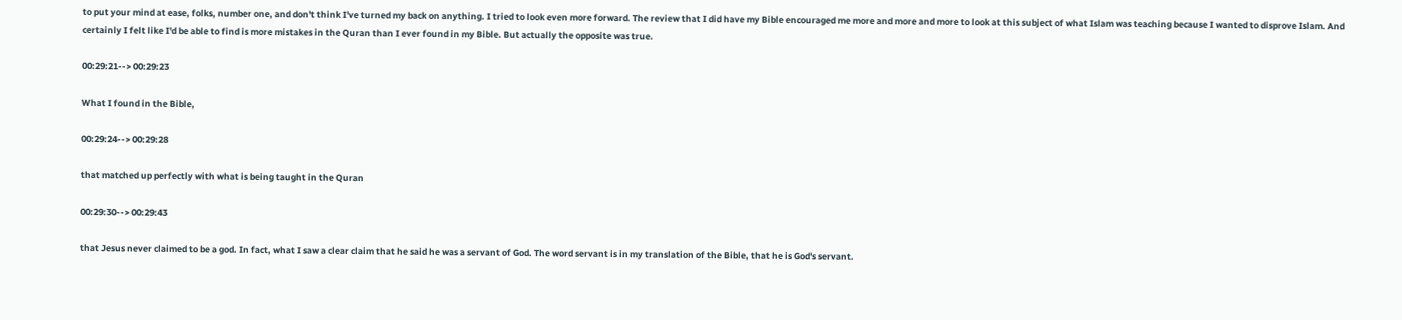to put your mind at ease, folks, number one, and don't think I've turned my back on anything. I tried to look even more forward. The review that I did have my Bible encouraged me more and more and more to look at this subject of what Islam was teaching because I wanted to disprove Islam. And certainly I felt like I'd be able to find is more mistakes in the Quran than I ever found in my Bible. But actually the opposite was true.

00:29:21--> 00:29:23

What I found in the Bible,

00:29:24--> 00:29:28

that matched up perfectly with what is being taught in the Quran

00:29:30--> 00:29:43

that Jesus never claimed to be a god. In fact, what I saw a clear claim that he said he was a servant of God. The word servant is in my translation of the Bible, that he is God's servant.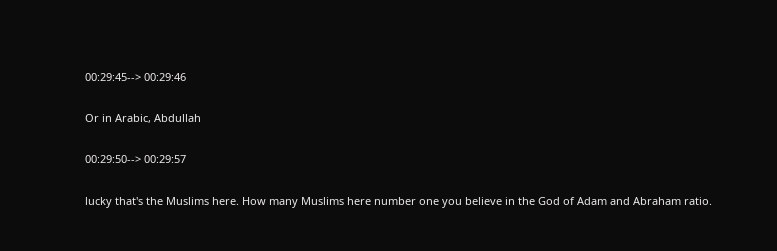00:29:45--> 00:29:46

Or in Arabic, Abdullah

00:29:50--> 00:29:57

lucky that's the Muslims here. How many Muslims here number one you believe in the God of Adam and Abraham ratio.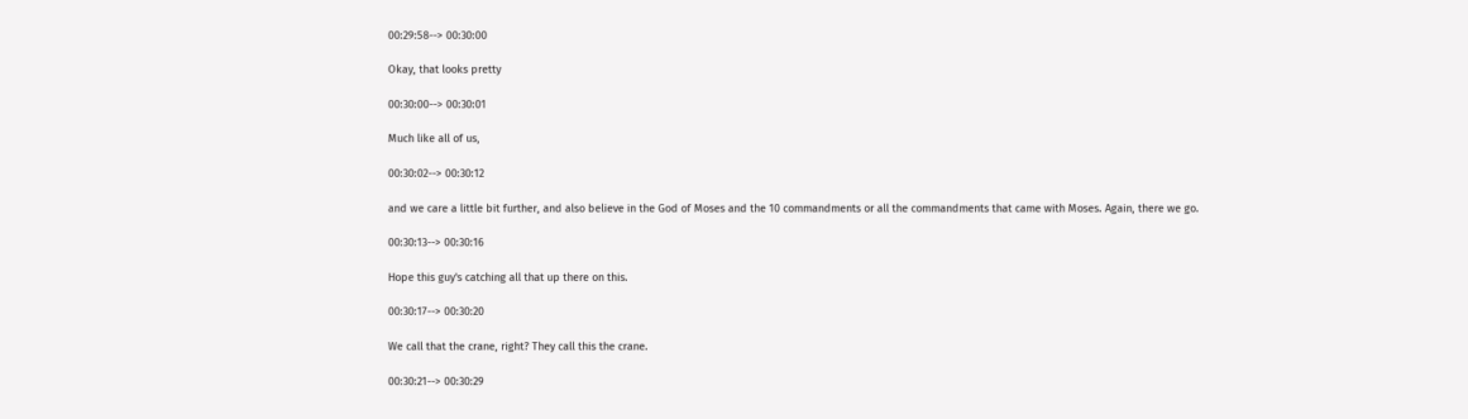00:29:58--> 00:30:00

Okay, that looks pretty

00:30:00--> 00:30:01

Much like all of us,

00:30:02--> 00:30:12

and we care a little bit further, and also believe in the God of Moses and the 10 commandments or all the commandments that came with Moses. Again, there we go.

00:30:13--> 00:30:16

Hope this guy's catching all that up there on this.

00:30:17--> 00:30:20

We call that the crane, right? They call this the crane.

00:30:21--> 00:30:29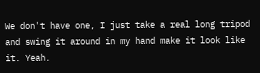We don't have one, I just take a real long tripod and swing it around in my hand make it look like it. Yeah.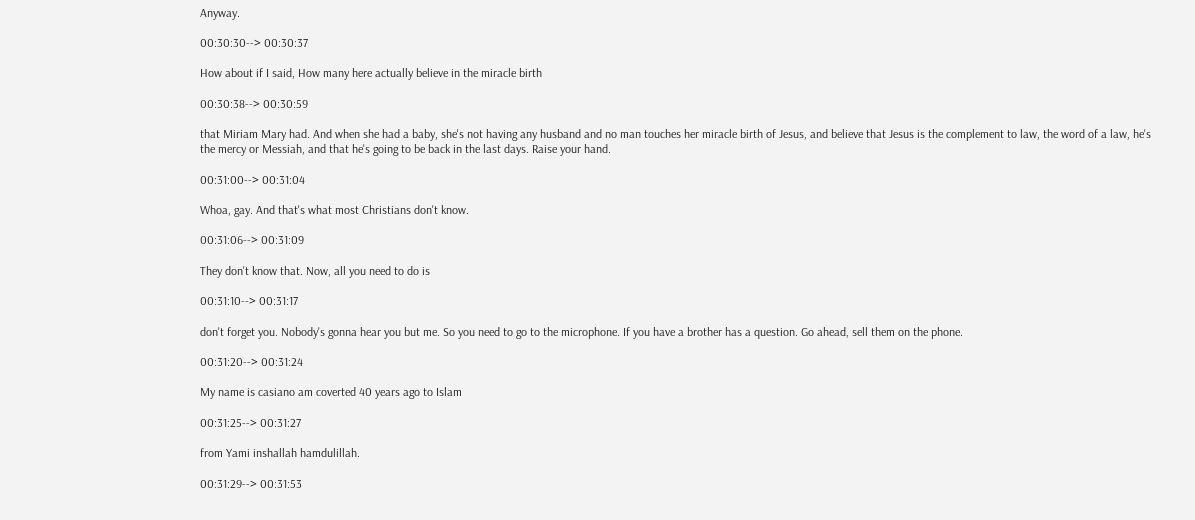Anyway.

00:30:30--> 00:30:37

How about if I said, How many here actually believe in the miracle birth

00:30:38--> 00:30:59

that Miriam Mary had. And when she had a baby, she's not having any husband and no man touches her miracle birth of Jesus, and believe that Jesus is the complement to law, the word of a law, he's the mercy or Messiah, and that he's going to be back in the last days. Raise your hand.

00:31:00--> 00:31:04

Whoa, gay. And that's what most Christians don't know.

00:31:06--> 00:31:09

They don't know that. Now, all you need to do is

00:31:10--> 00:31:17

don't forget you. Nobody's gonna hear you but me. So you need to go to the microphone. If you have a brother has a question. Go ahead, sell them on the phone.

00:31:20--> 00:31:24

My name is casiano am coverted 40 years ago to Islam

00:31:25--> 00:31:27

from Yami inshallah hamdulillah.

00:31:29--> 00:31:53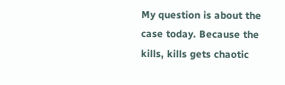My question is about the case today. Because the kills, kills gets chaotic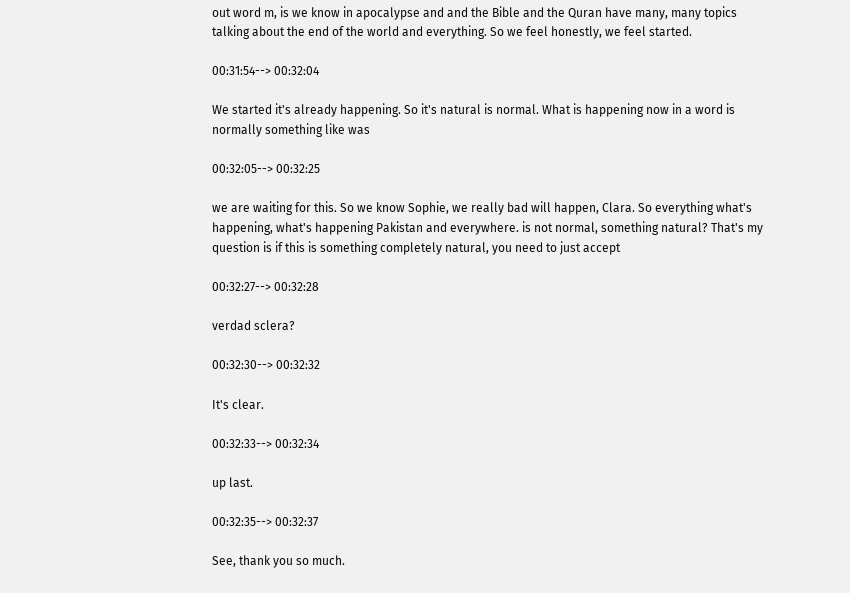out word m, is we know in apocalypse and and the Bible and the Quran have many, many topics talking about the end of the world and everything. So we feel honestly, we feel started.

00:31:54--> 00:32:04

We started it's already happening. So it's natural is normal. What is happening now in a word is normally something like was

00:32:05--> 00:32:25

we are waiting for this. So we know Sophie, we really bad will happen, Clara. So everything what's happening, what's happening Pakistan and everywhere. is not normal, something natural? That's my question is if this is something completely natural, you need to just accept

00:32:27--> 00:32:28

verdad sclera?

00:32:30--> 00:32:32

It's clear.

00:32:33--> 00:32:34

up last.

00:32:35--> 00:32:37

See, thank you so much.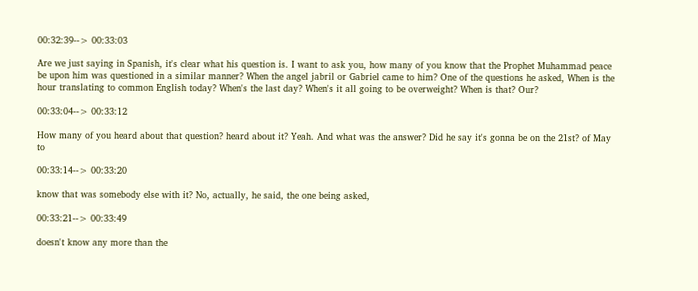00:32:39--> 00:33:03

Are we just saying in Spanish, it's clear what his question is. I want to ask you, how many of you know that the Prophet Muhammad peace be upon him was questioned in a similar manner? When the angel jabril or Gabriel came to him? One of the questions he asked, When is the hour translating to common English today? When's the last day? When's it all going to be overweight? When is that? Our?

00:33:04--> 00:33:12

How many of you heard about that question? heard about it? Yeah. And what was the answer? Did he say it's gonna be on the 21st? of May to

00:33:14--> 00:33:20

know that was somebody else with it? No, actually, he said, the one being asked,

00:33:21--> 00:33:49

doesn't know any more than the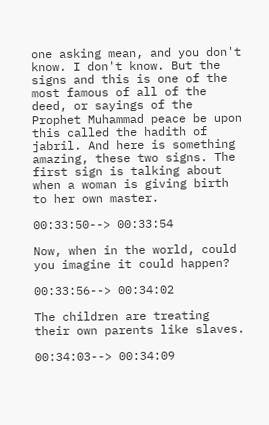one asking mean, and you don't know. I don't know. But the signs and this is one of the most famous of all of the deed, or sayings of the Prophet Muhammad peace be upon this called the hadith of jabril. And here is something amazing, these two signs. The first sign is talking about when a woman is giving birth to her own master.

00:33:50--> 00:33:54

Now, when in the world, could you imagine it could happen?

00:33:56--> 00:34:02

The children are treating their own parents like slaves.

00:34:03--> 00:34:09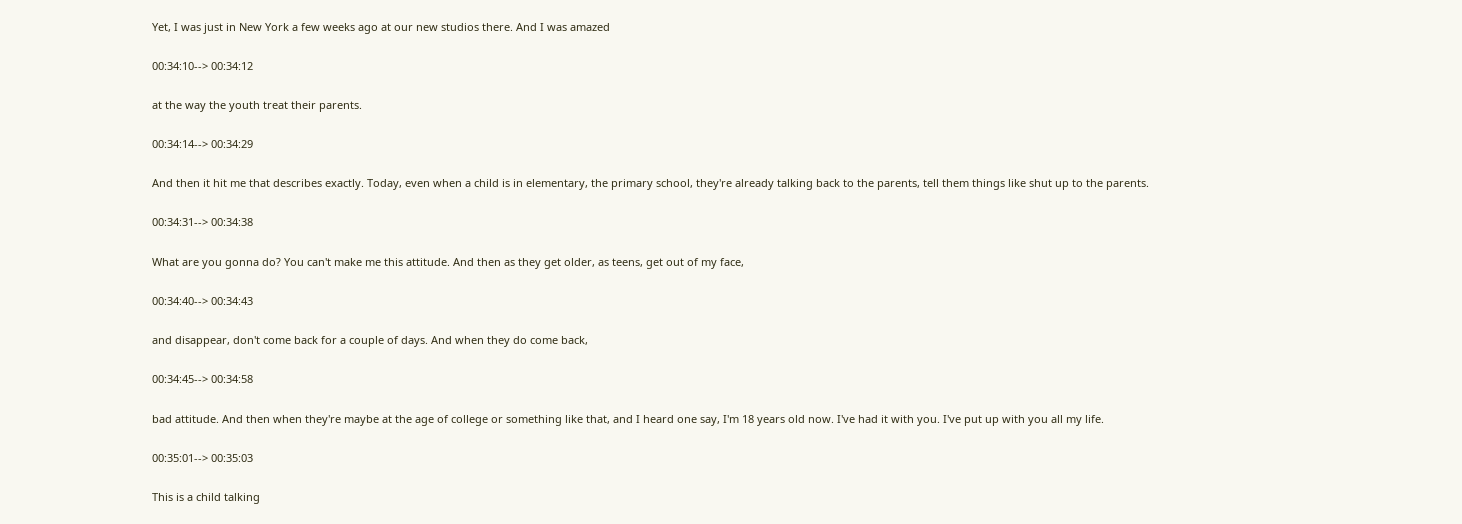Yet, I was just in New York a few weeks ago at our new studios there. And I was amazed

00:34:10--> 00:34:12

at the way the youth treat their parents.

00:34:14--> 00:34:29

And then it hit me that describes exactly. Today, even when a child is in elementary, the primary school, they're already talking back to the parents, tell them things like shut up to the parents.

00:34:31--> 00:34:38

What are you gonna do? You can't make me this attitude. And then as they get older, as teens, get out of my face,

00:34:40--> 00:34:43

and disappear, don't come back for a couple of days. And when they do come back,

00:34:45--> 00:34:58

bad attitude. And then when they're maybe at the age of college or something like that, and I heard one say, I'm 18 years old now. I've had it with you. I've put up with you all my life.

00:35:01--> 00:35:03

This is a child talking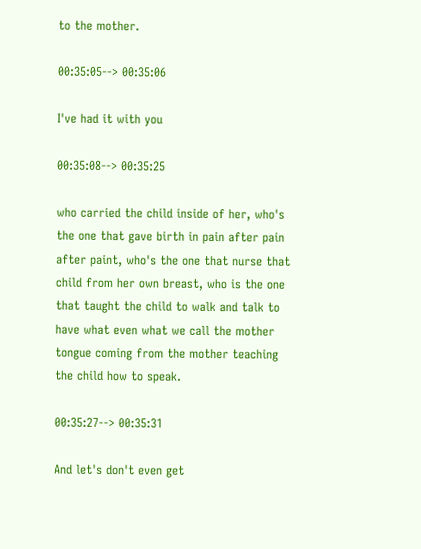to the mother.

00:35:05--> 00:35:06

I've had it with you

00:35:08--> 00:35:25

who carried the child inside of her, who's the one that gave birth in pain after pain after paint, who's the one that nurse that child from her own breast, who is the one that taught the child to walk and talk to have what even what we call the mother tongue coming from the mother teaching the child how to speak.

00:35:27--> 00:35:31

And let's don't even get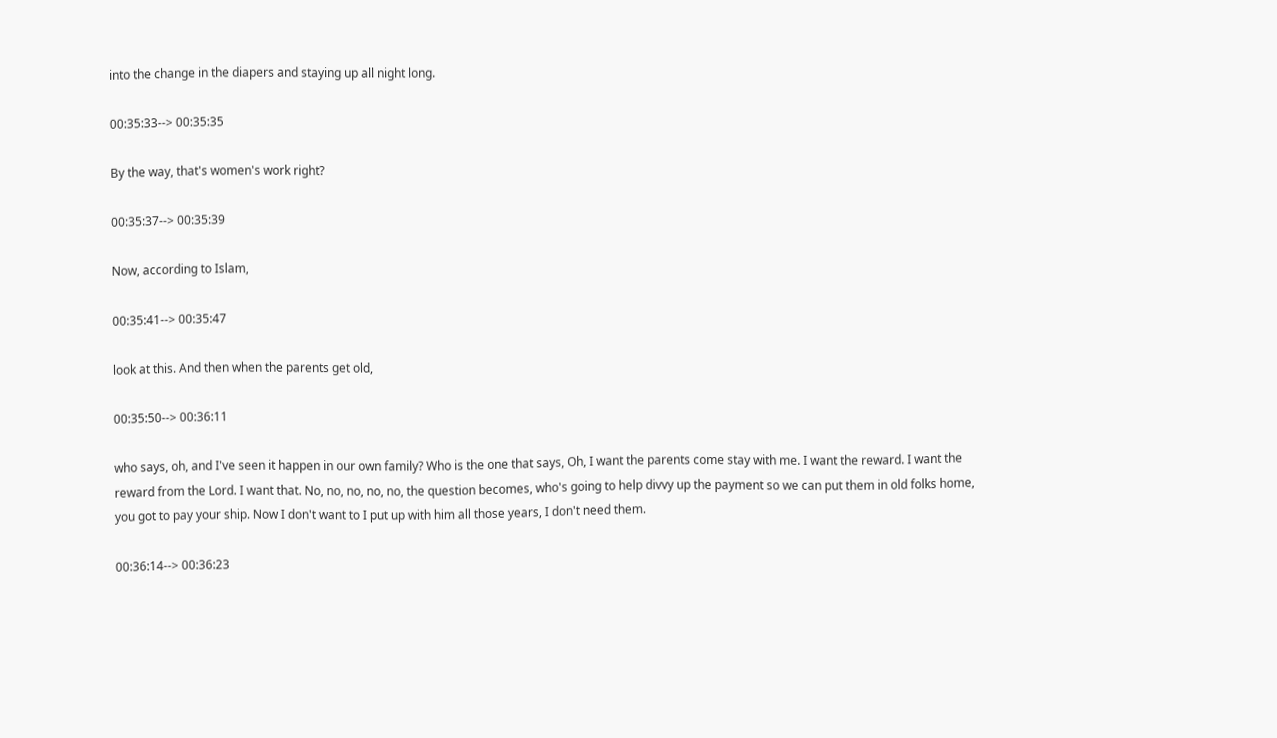into the change in the diapers and staying up all night long.

00:35:33--> 00:35:35

By the way, that's women's work right?

00:35:37--> 00:35:39

Now, according to Islam,

00:35:41--> 00:35:47

look at this. And then when the parents get old,

00:35:50--> 00:36:11

who says, oh, and I've seen it happen in our own family? Who is the one that says, Oh, I want the parents come stay with me. I want the reward. I want the reward from the Lord. I want that. No, no, no, no, no, the question becomes, who's going to help divvy up the payment so we can put them in old folks home, you got to pay your ship. Now I don't want to I put up with him all those years, I don't need them.

00:36:14--> 00:36:23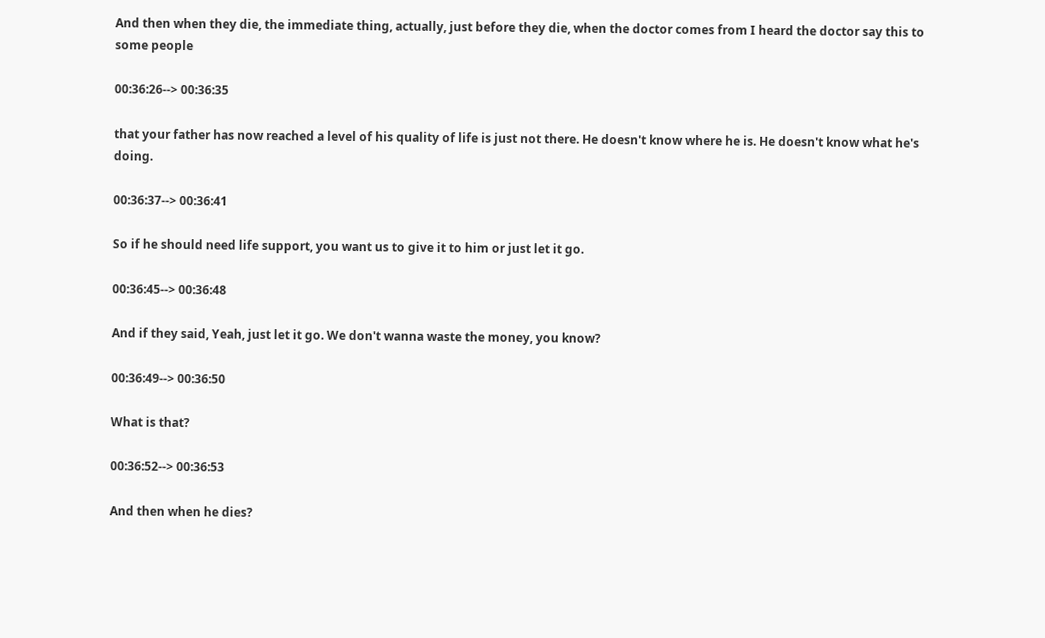And then when they die, the immediate thing, actually, just before they die, when the doctor comes from I heard the doctor say this to some people

00:36:26--> 00:36:35

that your father has now reached a level of his quality of life is just not there. He doesn't know where he is. He doesn't know what he's doing.

00:36:37--> 00:36:41

So if he should need life support, you want us to give it to him or just let it go.

00:36:45--> 00:36:48

And if they said, Yeah, just let it go. We don't wanna waste the money, you know?

00:36:49--> 00:36:50

What is that?

00:36:52--> 00:36:53

And then when he dies?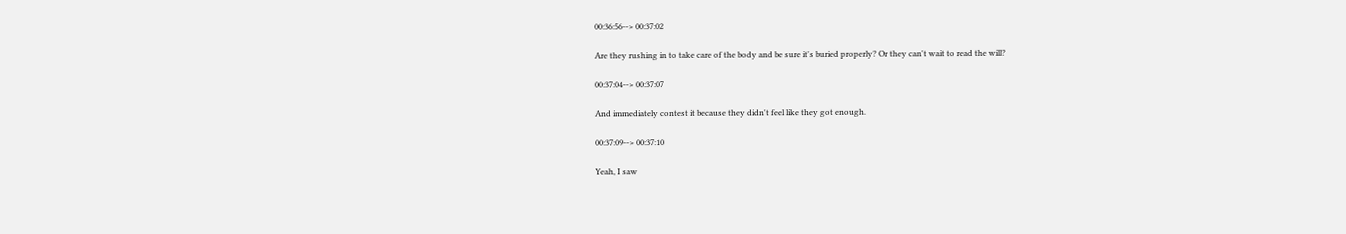00:36:56--> 00:37:02

Are they rushing in to take care of the body and be sure it's buried properly? Or they can't wait to read the will?

00:37:04--> 00:37:07

And immediately contest it because they didn't feel like they got enough.

00:37:09--> 00:37:10

Yeah, I saw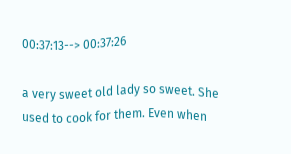00:37:13--> 00:37:26

a very sweet old lady so sweet. She used to cook for them. Even when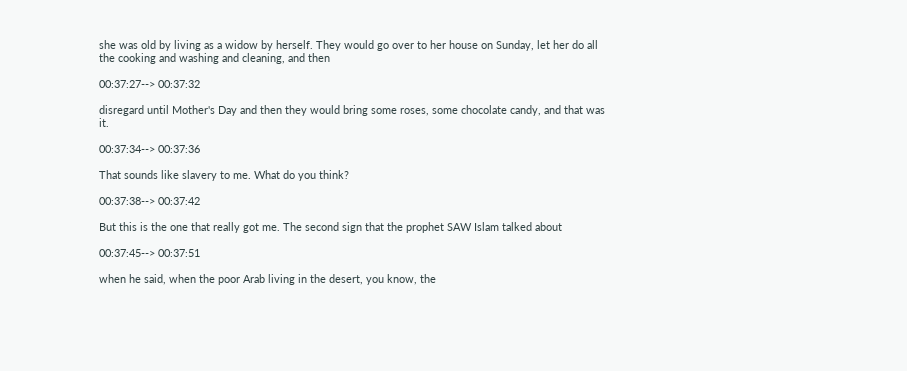she was old by living as a widow by herself. They would go over to her house on Sunday, let her do all the cooking and washing and cleaning, and then

00:37:27--> 00:37:32

disregard until Mother's Day and then they would bring some roses, some chocolate candy, and that was it.

00:37:34--> 00:37:36

That sounds like slavery to me. What do you think?

00:37:38--> 00:37:42

But this is the one that really got me. The second sign that the prophet SAW Islam talked about

00:37:45--> 00:37:51

when he said, when the poor Arab living in the desert, you know, the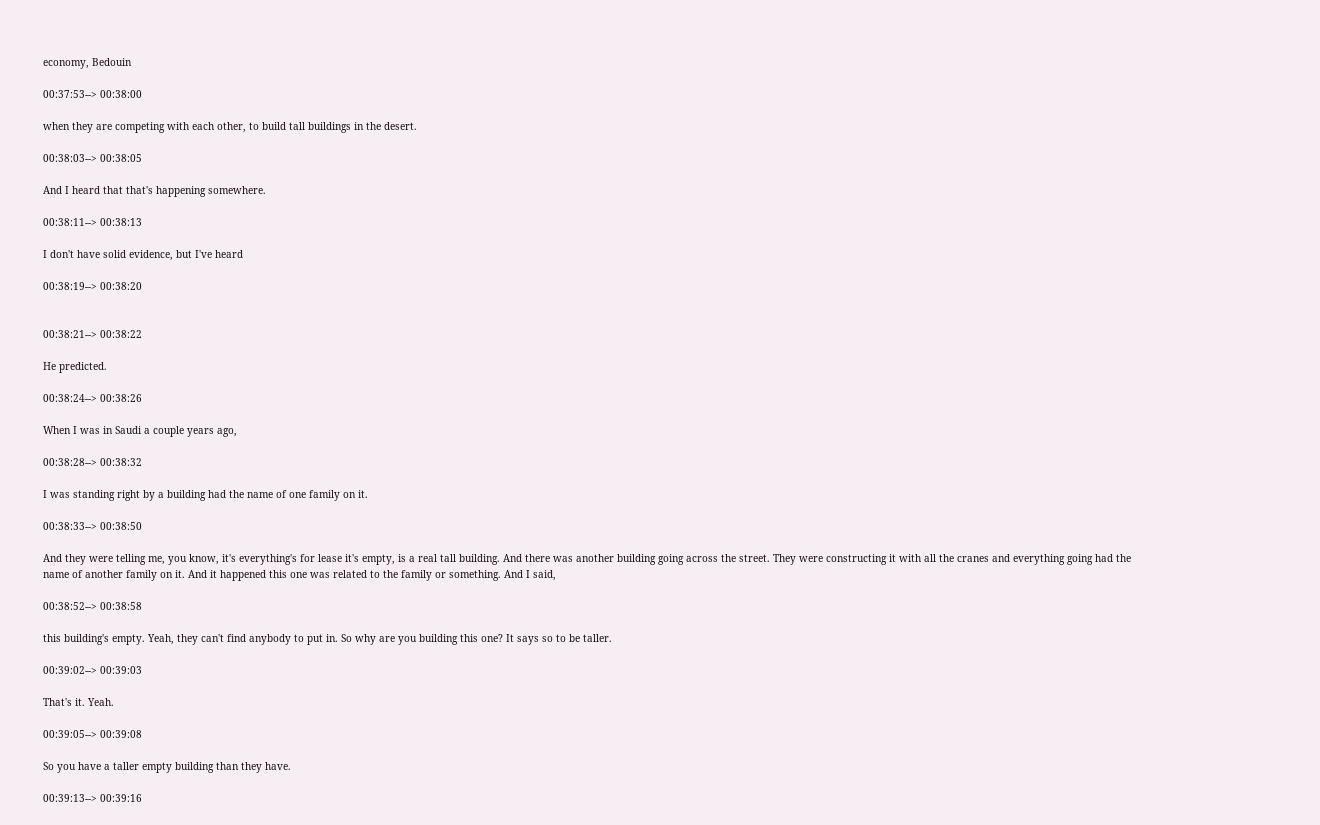economy, Bedouin

00:37:53--> 00:38:00

when they are competing with each other, to build tall buildings in the desert.

00:38:03--> 00:38:05

And I heard that that's happening somewhere.

00:38:11--> 00:38:13

I don't have solid evidence, but I've heard

00:38:19--> 00:38:20


00:38:21--> 00:38:22

He predicted.

00:38:24--> 00:38:26

When I was in Saudi a couple years ago,

00:38:28--> 00:38:32

I was standing right by a building had the name of one family on it.

00:38:33--> 00:38:50

And they were telling me, you know, it's everything's for lease it's empty, is a real tall building. And there was another building going across the street. They were constructing it with all the cranes and everything going had the name of another family on it. And it happened this one was related to the family or something. And I said,

00:38:52--> 00:38:58

this building's empty. Yeah, they can't find anybody to put in. So why are you building this one? It says so to be taller.

00:39:02--> 00:39:03

That's it. Yeah.

00:39:05--> 00:39:08

So you have a taller empty building than they have.

00:39:13--> 00:39:16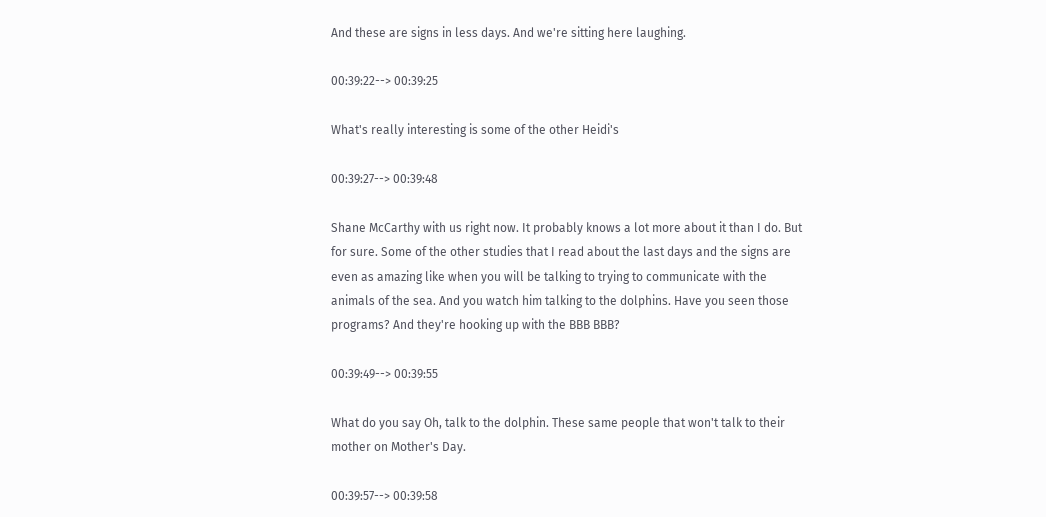And these are signs in less days. And we're sitting here laughing.

00:39:22--> 00:39:25

What's really interesting is some of the other Heidi's

00:39:27--> 00:39:48

Shane McCarthy with us right now. It probably knows a lot more about it than I do. But for sure. Some of the other studies that I read about the last days and the signs are even as amazing like when you will be talking to trying to communicate with the animals of the sea. And you watch him talking to the dolphins. Have you seen those programs? And they're hooking up with the BBB BBB?

00:39:49--> 00:39:55

What do you say Oh, talk to the dolphin. These same people that won't talk to their mother on Mother's Day.

00:39:57--> 00:39:58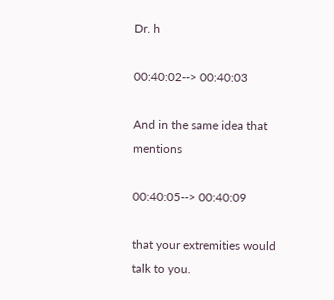Dr. h

00:40:02--> 00:40:03

And in the same idea that mentions

00:40:05--> 00:40:09

that your extremities would talk to you.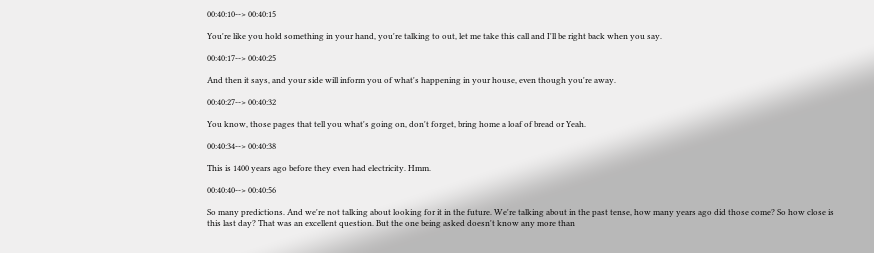00:40:10--> 00:40:15

You're like you hold something in your hand, you're talking to out, let me take this call and I'll be right back when you say.

00:40:17--> 00:40:25

And then it says, and your side will inform you of what's happening in your house, even though you're away.

00:40:27--> 00:40:32

You know, those pages that tell you what's going on, don't forget, bring home a loaf of bread or Yeah.

00:40:34--> 00:40:38

This is 1400 years ago before they even had electricity. Hmm.

00:40:40--> 00:40:56

So many predictions. And we're not talking about looking for it in the future. We're talking about in the past tense, how many years ago did those come? So how close is this last day? That was an excellent question. But the one being asked doesn't know any more than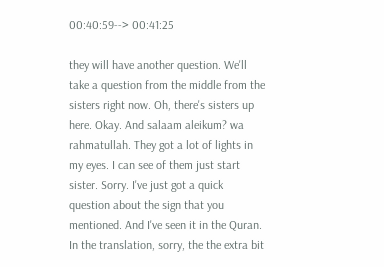00:40:59--> 00:41:25

they will have another question. We'll take a question from the middle from the sisters right now. Oh, there's sisters up here. Okay. And salaam aleikum? wa rahmatullah. They got a lot of lights in my eyes. I can see of them just start sister. Sorry. I've just got a quick question about the sign that you mentioned. And I've seen it in the Quran. In the translation, sorry, the the extra bit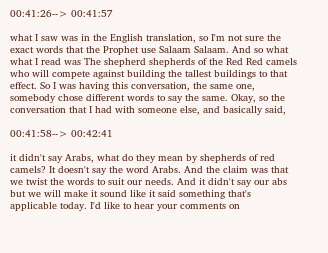00:41:26--> 00:41:57

what I saw was in the English translation, so I'm not sure the exact words that the Prophet use Salaam Salaam. And so what what I read was The shepherd shepherds of the Red Red camels who will compete against building the tallest buildings to that effect. So I was having this conversation, the same one, somebody chose different words to say the same. Okay, so the conversation that I had with someone else, and basically said,

00:41:58--> 00:42:41

it didn't say Arabs, what do they mean by shepherds of red camels? It doesn't say the word Arabs. And the claim was that we twist the words to suit our needs. And it didn't say our abs but we will make it sound like it said something that's applicable today. I'd like to hear your comments on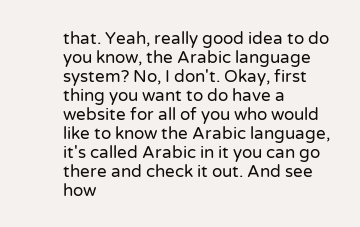that. Yeah, really good idea to do you know, the Arabic language system? No, I don't. Okay, first thing you want to do have a website for all of you who would like to know the Arabic language, it's called Arabic in it you can go there and check it out. And see how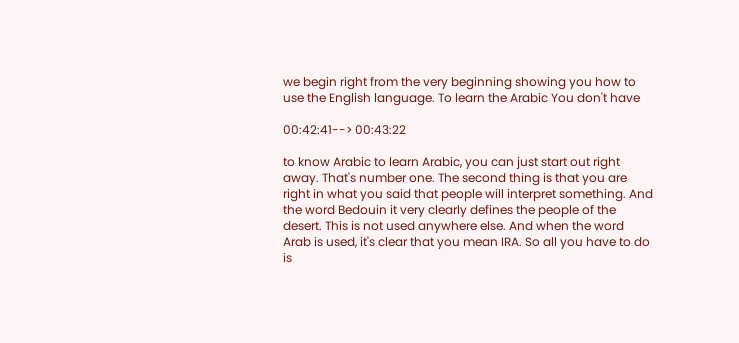we begin right from the very beginning showing you how to use the English language. To learn the Arabic You don't have

00:42:41--> 00:43:22

to know Arabic to learn Arabic, you can just start out right away. That's number one. The second thing is that you are right in what you said that people will interpret something. And the word Bedouin it very clearly defines the people of the desert. This is not used anywhere else. And when the word Arab is used, it's clear that you mean IRA. So all you have to do is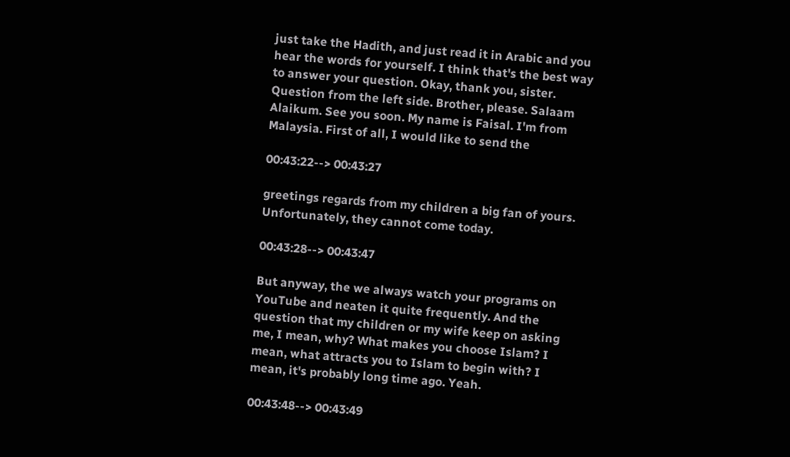just take the Hadith, and just read it in Arabic and you hear the words for yourself. I think that's the best way to answer your question. Okay, thank you, sister. Question from the left side. Brother, please. Salaam Alaikum. See you soon. My name is Faisal. I'm from Malaysia. First of all, I would like to send the

00:43:22--> 00:43:27

greetings regards from my children a big fan of yours. Unfortunately, they cannot come today.

00:43:28--> 00:43:47

But anyway, the we always watch your programs on YouTube and neaten it quite frequently. And the question that my children or my wife keep on asking me, I mean, why? What makes you choose Islam? I mean, what attracts you to Islam to begin with? I mean, it's probably long time ago. Yeah.

00:43:48--> 00:43:49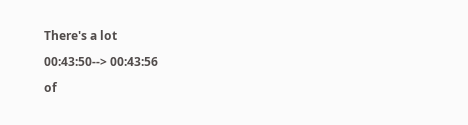There's a lot

00:43:50--> 00:43:56

of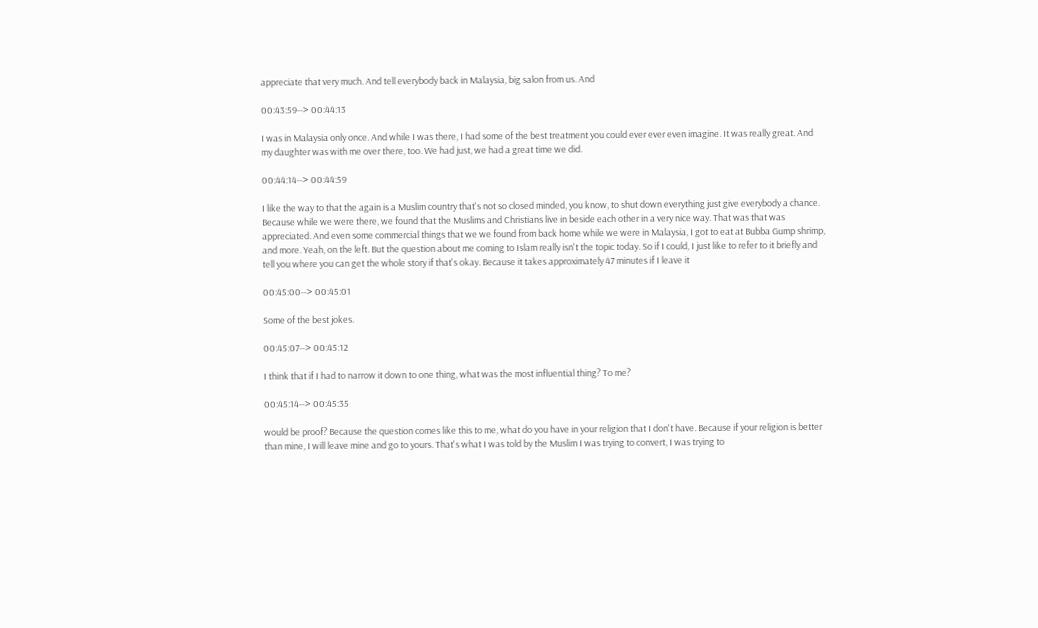appreciate that very much. And tell everybody back in Malaysia, big salon from us. And

00:43:59--> 00:44:13

I was in Malaysia only once. And while I was there, I had some of the best treatment you could ever ever even imagine. It was really great. And my daughter was with me over there, too. We had just, we had a great time we did.

00:44:14--> 00:44:59

I like the way to that the again is a Muslim country that's not so closed minded, you know, to shut down everything just give everybody a chance. Because while we were there, we found that the Muslims and Christians live in beside each other in a very nice way. That was that was appreciated. And even some commercial things that we we found from back home while we were in Malaysia, I got to eat at Bubba Gump shrimp, and more. Yeah, on the left. But the question about me coming to Islam really isn't the topic today. So if I could, I just like to refer to it briefly and tell you where you can get the whole story if that's okay. Because it takes approximately 47 minutes if I leave it

00:45:00--> 00:45:01

Some of the best jokes.

00:45:07--> 00:45:12

I think that if I had to narrow it down to one thing, what was the most influential thing? To me?

00:45:14--> 00:45:35

would be proof? Because the question comes like this to me, what do you have in your religion that I don't have. Because if your religion is better than mine, I will leave mine and go to yours. That's what I was told by the Muslim I was trying to convert, I was trying to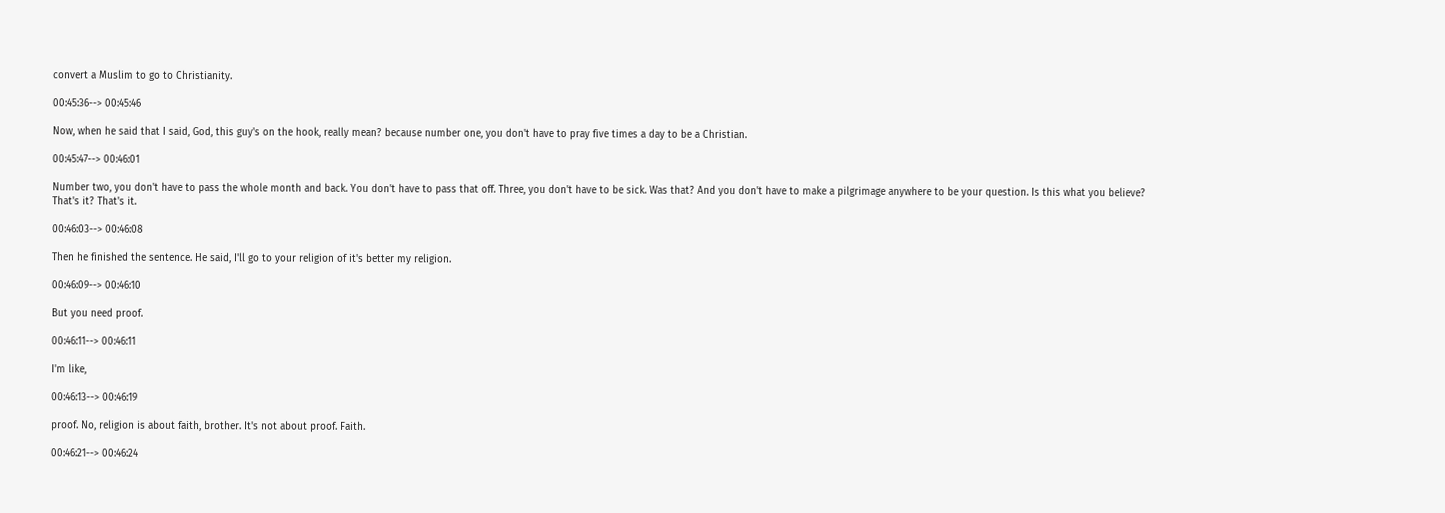convert a Muslim to go to Christianity.

00:45:36--> 00:45:46

Now, when he said that I said, God, this guy's on the hook, really mean? because number one, you don't have to pray five times a day to be a Christian.

00:45:47--> 00:46:01

Number two, you don't have to pass the whole month and back. You don't have to pass that off. Three, you don't have to be sick. Was that? And you don't have to make a pilgrimage anywhere to be your question. Is this what you believe? That's it? That's it.

00:46:03--> 00:46:08

Then he finished the sentence. He said, I'll go to your religion of it's better my religion.

00:46:09--> 00:46:10

But you need proof.

00:46:11--> 00:46:11

I'm like,

00:46:13--> 00:46:19

proof. No, religion is about faith, brother. It's not about proof. Faith.

00:46:21--> 00:46:24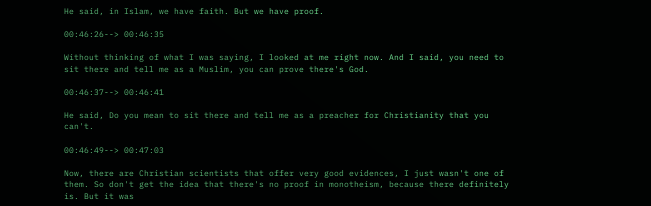He said, in Islam, we have faith. But we have proof.

00:46:26--> 00:46:35

Without thinking of what I was saying, I looked at me right now. And I said, you need to sit there and tell me as a Muslim, you can prove there's God.

00:46:37--> 00:46:41

He said, Do you mean to sit there and tell me as a preacher for Christianity that you can't.

00:46:49--> 00:47:03

Now, there are Christian scientists that offer very good evidences, I just wasn't one of them. So don't get the idea that there's no proof in monotheism, because there definitely is. But it was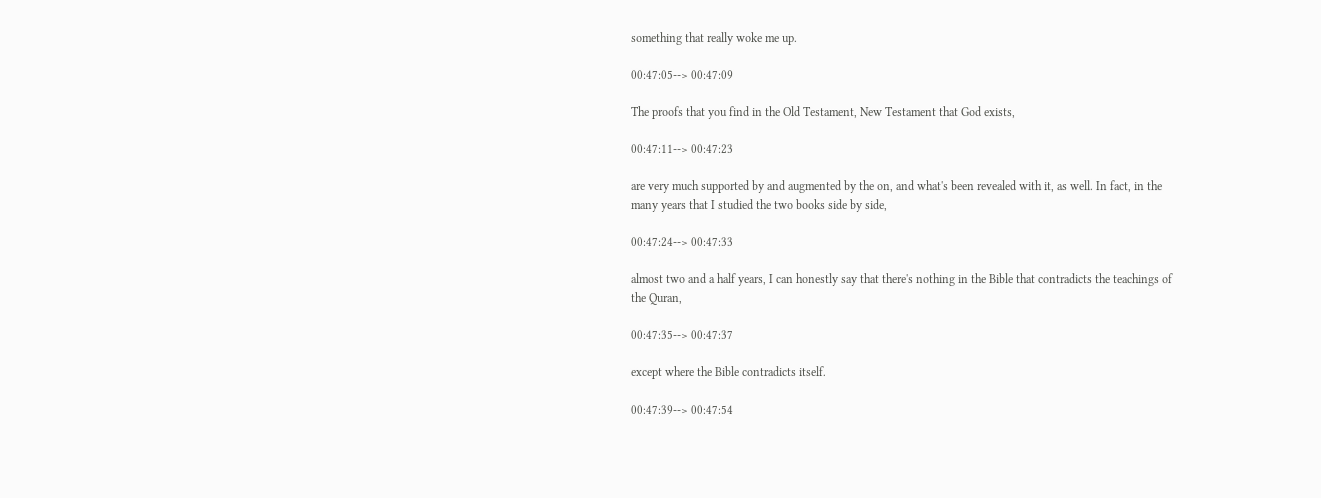something that really woke me up.

00:47:05--> 00:47:09

The proofs that you find in the Old Testament, New Testament that God exists,

00:47:11--> 00:47:23

are very much supported by and augmented by the on, and what's been revealed with it, as well. In fact, in the many years that I studied the two books side by side,

00:47:24--> 00:47:33

almost two and a half years, I can honestly say that there's nothing in the Bible that contradicts the teachings of the Quran,

00:47:35--> 00:47:37

except where the Bible contradicts itself.

00:47:39--> 00:47:54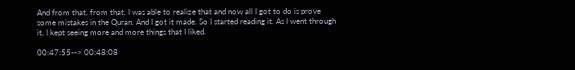And from that, from that, I was able to realize that and now all I got to do is prove some mistakes in the Quran. And I got it made. So I started reading it. As I went through it, I kept seeing more and more things that I liked.

00:47:55--> 00:48:08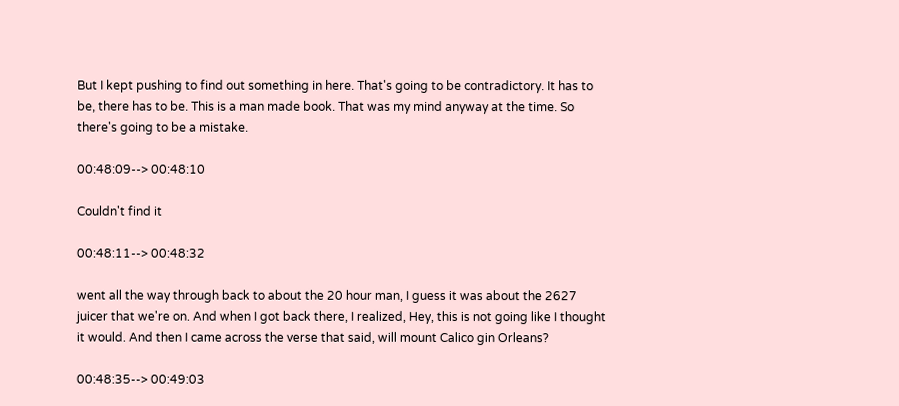But I kept pushing to find out something in here. That's going to be contradictory. It has to be, there has to be. This is a man made book. That was my mind anyway at the time. So there's going to be a mistake.

00:48:09--> 00:48:10

Couldn't find it

00:48:11--> 00:48:32

went all the way through back to about the 20 hour man, I guess it was about the 2627 juicer that we're on. And when I got back there, I realized, Hey, this is not going like I thought it would. And then I came across the verse that said, will mount Calico gin Orleans?

00:48:35--> 00:49:03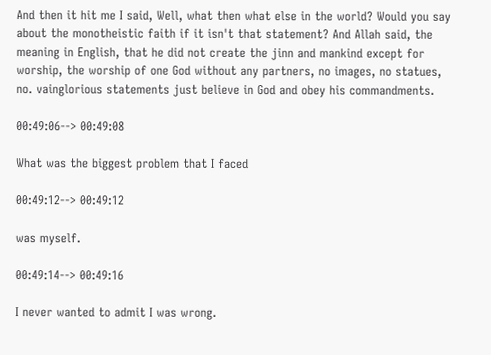And then it hit me I said, Well, what then what else in the world? Would you say about the monotheistic faith if it isn't that statement? And Allah said, the meaning in English, that he did not create the jinn and mankind except for worship, the worship of one God without any partners, no images, no statues, no. vainglorious statements just believe in God and obey his commandments.

00:49:06--> 00:49:08

What was the biggest problem that I faced

00:49:12--> 00:49:12

was myself.

00:49:14--> 00:49:16

I never wanted to admit I was wrong.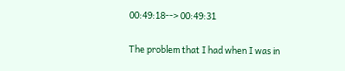00:49:18--> 00:49:31

The problem that I had when I was in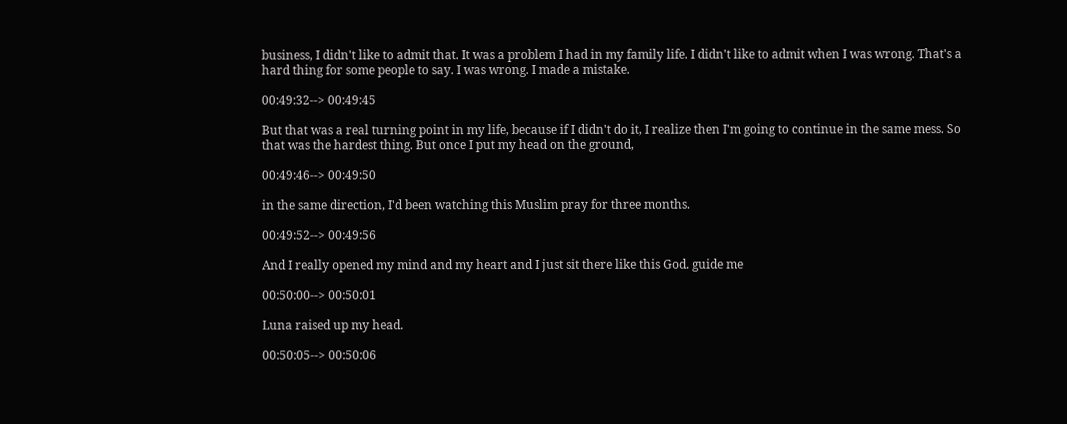business, I didn't like to admit that. It was a problem I had in my family life. I didn't like to admit when I was wrong. That's a hard thing for some people to say. I was wrong. I made a mistake.

00:49:32--> 00:49:45

But that was a real turning point in my life, because if I didn't do it, I realize then I'm going to continue in the same mess. So that was the hardest thing. But once I put my head on the ground,

00:49:46--> 00:49:50

in the same direction, I'd been watching this Muslim pray for three months.

00:49:52--> 00:49:56

And I really opened my mind and my heart and I just sit there like this God. guide me

00:50:00--> 00:50:01

Luna raised up my head.

00:50:05--> 00:50:06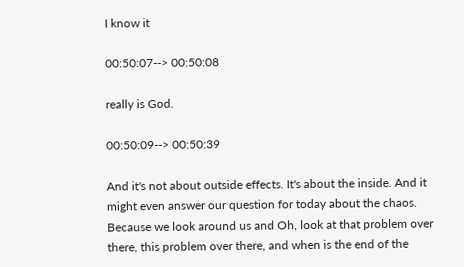I know it

00:50:07--> 00:50:08

really is God.

00:50:09--> 00:50:39

And it's not about outside effects. It's about the inside. And it might even answer our question for today about the chaos. Because we look around us and Oh, look at that problem over there, this problem over there, and when is the end of the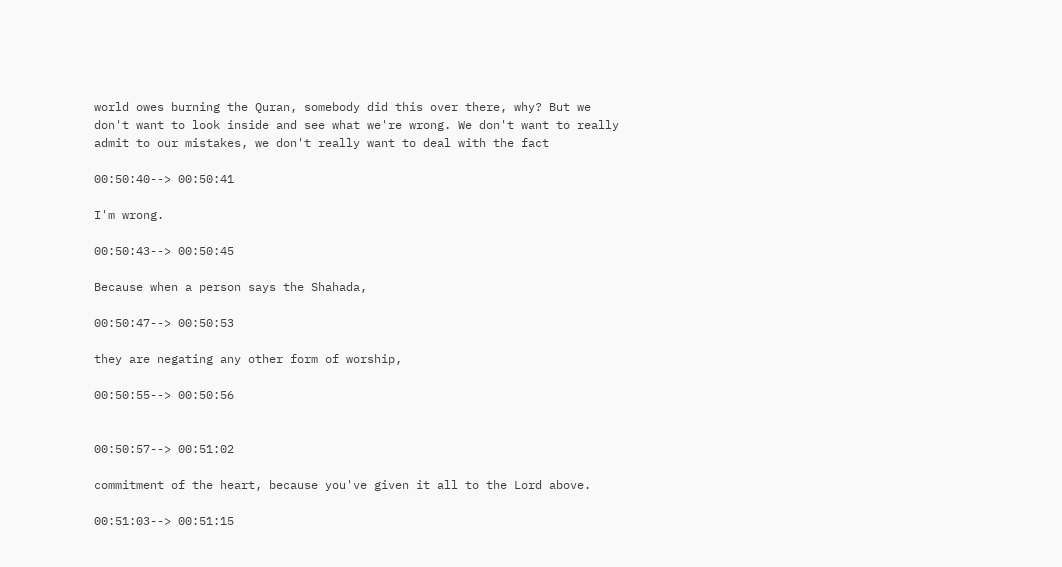world owes burning the Quran, somebody did this over there, why? But we don't want to look inside and see what we're wrong. We don't want to really admit to our mistakes, we don't really want to deal with the fact

00:50:40--> 00:50:41

I'm wrong.

00:50:43--> 00:50:45

Because when a person says the Shahada,

00:50:47--> 00:50:53

they are negating any other form of worship,

00:50:55--> 00:50:56


00:50:57--> 00:51:02

commitment of the heart, because you've given it all to the Lord above.

00:51:03--> 00:51:15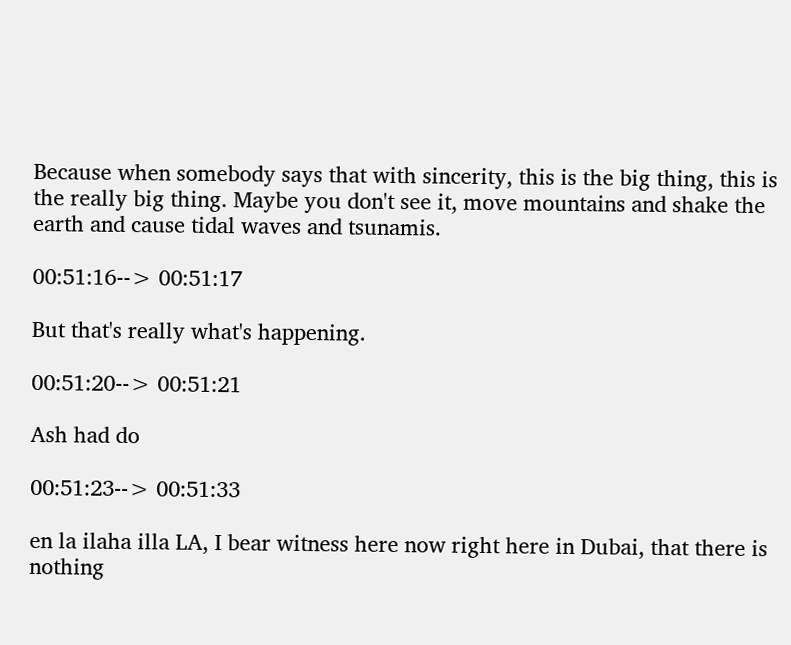Because when somebody says that with sincerity, this is the big thing, this is the really big thing. Maybe you don't see it, move mountains and shake the earth and cause tidal waves and tsunamis.

00:51:16--> 00:51:17

But that's really what's happening.

00:51:20--> 00:51:21

Ash had do

00:51:23--> 00:51:33

en la ilaha illa LA, I bear witness here now right here in Dubai, that there is nothing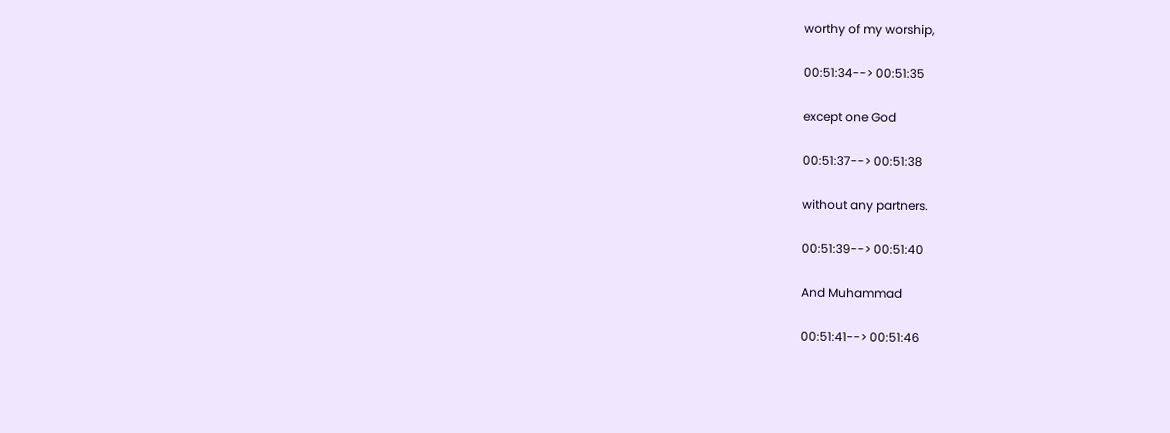worthy of my worship,

00:51:34--> 00:51:35

except one God

00:51:37--> 00:51:38

without any partners.

00:51:39--> 00:51:40

And Muhammad

00:51:41--> 00:51:46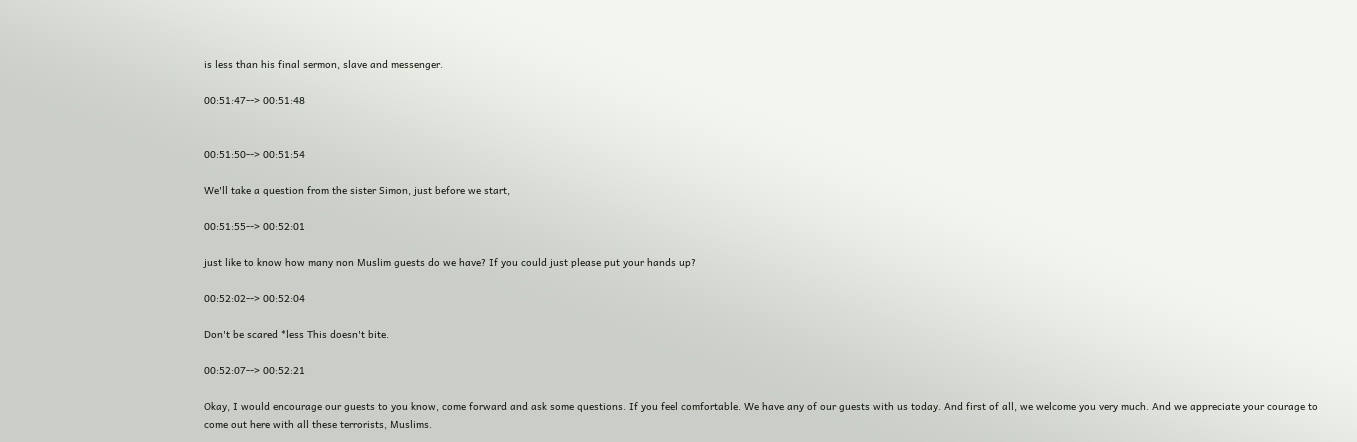is less than his final sermon, slave and messenger.

00:51:47--> 00:51:48


00:51:50--> 00:51:54

We'll take a question from the sister Simon, just before we start,

00:51:55--> 00:52:01

just like to know how many non Muslim guests do we have? If you could just please put your hands up?

00:52:02--> 00:52:04

Don't be scared *less This doesn't bite.

00:52:07--> 00:52:21

Okay, I would encourage our guests to you know, come forward and ask some questions. If you feel comfortable. We have any of our guests with us today. And first of all, we welcome you very much. And we appreciate your courage to come out here with all these terrorists, Muslims.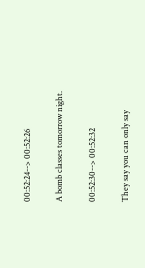00:52:24--> 00:52:26

A bomb classes tomorrow night.

00:52:30--> 00:52:32

They say you can only say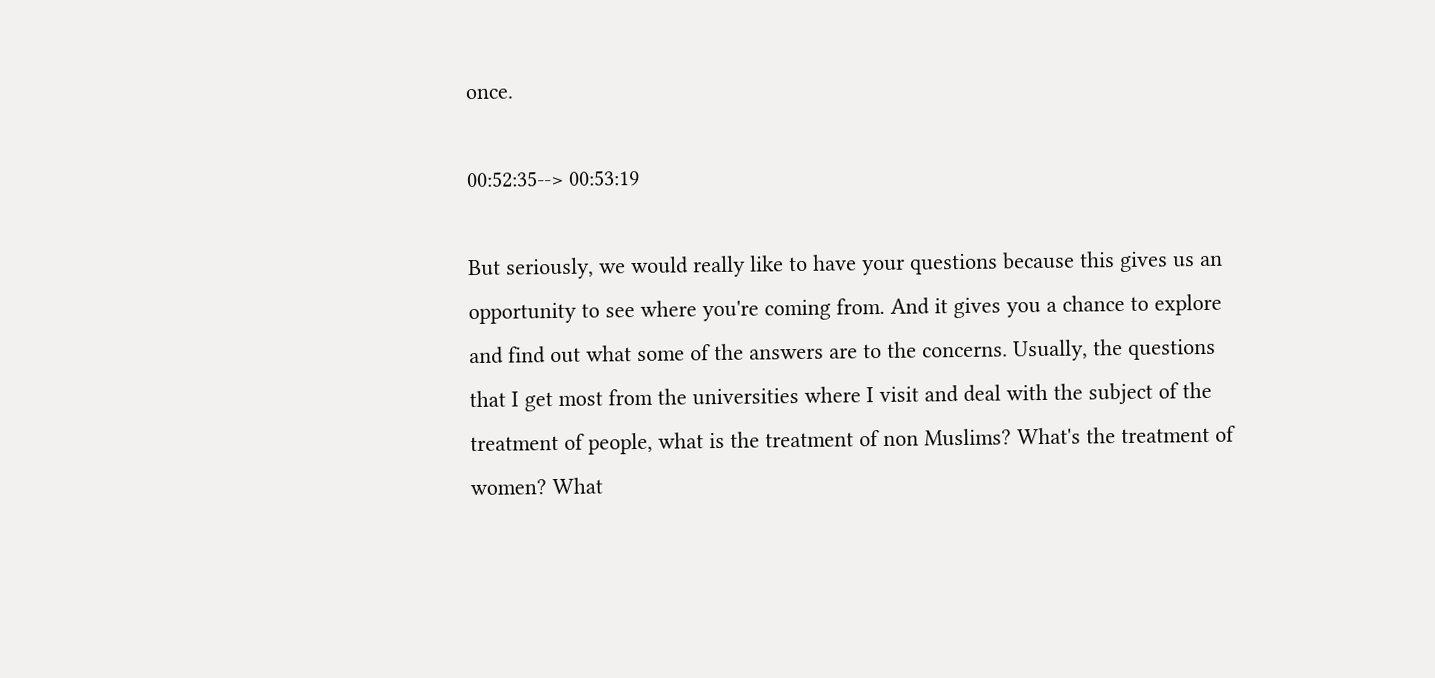once.

00:52:35--> 00:53:19

But seriously, we would really like to have your questions because this gives us an opportunity to see where you're coming from. And it gives you a chance to explore and find out what some of the answers are to the concerns. Usually, the questions that I get most from the universities where I visit and deal with the subject of the treatment of people, what is the treatment of non Muslims? What's the treatment of women? What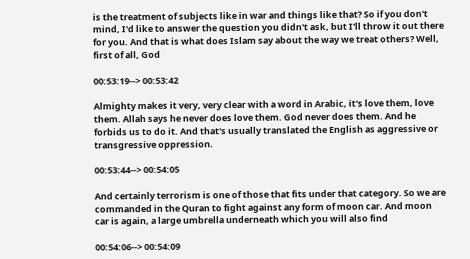is the treatment of subjects like in war and things like that? So if you don't mind, I'd like to answer the question you didn't ask, but I'll throw it out there for you. And that is what does Islam say about the way we treat others? Well, first of all, God

00:53:19--> 00:53:42

Almighty makes it very, very clear with a word in Arabic, it's love them, love them. Allah says he never does love them. God never does them. And he forbids us to do it. And that's usually translated the English as aggressive or transgressive oppression.

00:53:44--> 00:54:05

And certainly terrorism is one of those that fits under that category. So we are commanded in the Quran to fight against any form of moon car. And moon car is again, a large umbrella underneath which you will also find

00:54:06--> 00:54:09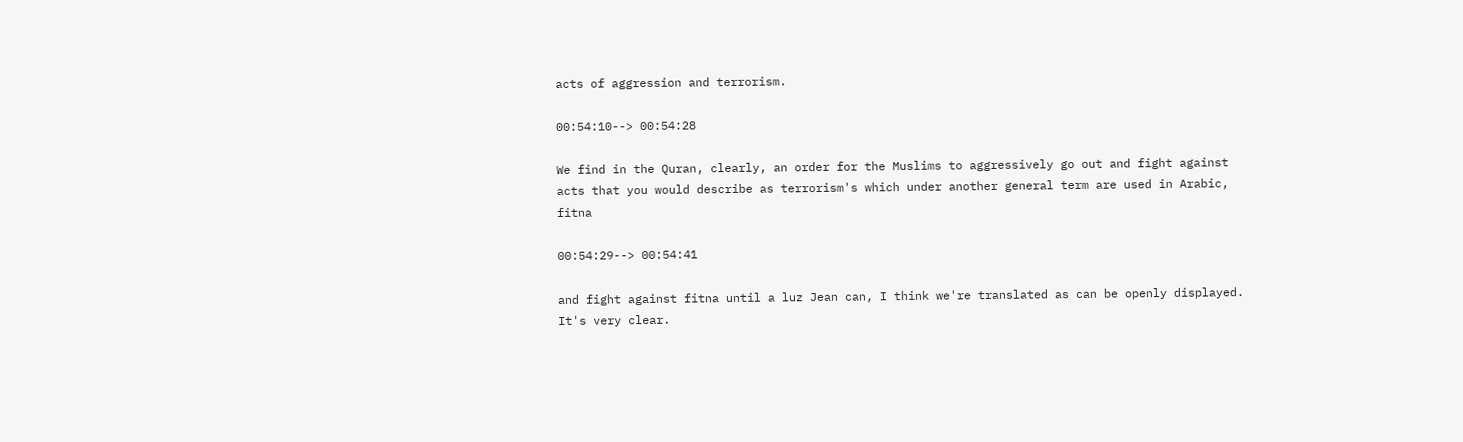acts of aggression and terrorism.

00:54:10--> 00:54:28

We find in the Quran, clearly, an order for the Muslims to aggressively go out and fight against acts that you would describe as terrorism's which under another general term are used in Arabic, fitna

00:54:29--> 00:54:41

and fight against fitna until a luz Jean can, I think we're translated as can be openly displayed. It's very clear.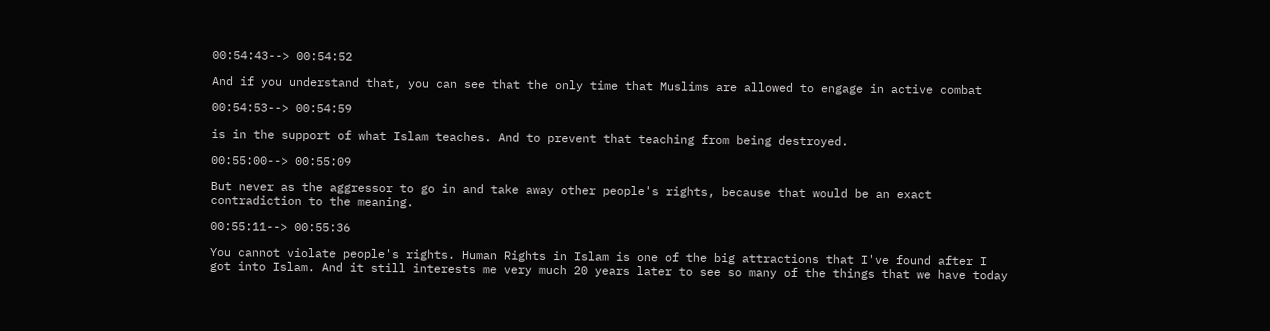00:54:43--> 00:54:52

And if you understand that, you can see that the only time that Muslims are allowed to engage in active combat

00:54:53--> 00:54:59

is in the support of what Islam teaches. And to prevent that teaching from being destroyed.

00:55:00--> 00:55:09

But never as the aggressor to go in and take away other people's rights, because that would be an exact contradiction to the meaning.

00:55:11--> 00:55:36

You cannot violate people's rights. Human Rights in Islam is one of the big attractions that I've found after I got into Islam. And it still interests me very much 20 years later to see so many of the things that we have today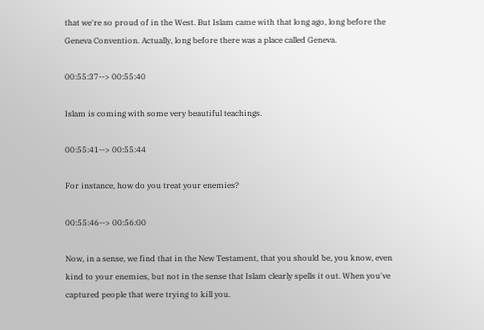that we're so proud of in the West. But Islam came with that long ago, long before the Geneva Convention. Actually, long before there was a place called Geneva.

00:55:37--> 00:55:40

Islam is coming with some very beautiful teachings.

00:55:41--> 00:55:44

For instance, how do you treat your enemies?

00:55:46--> 00:56:00

Now, in a sense, we find that in the New Testament, that you should be, you know, even kind to your enemies, but not in the sense that Islam clearly spells it out. When you've captured people that were trying to kill you.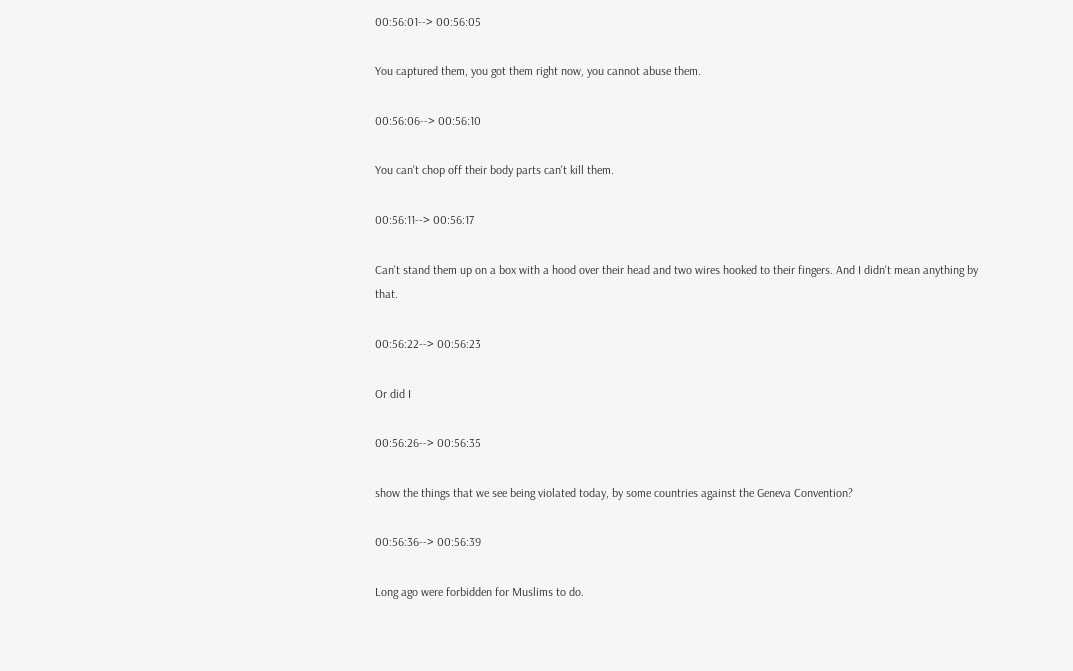00:56:01--> 00:56:05

You captured them, you got them right now, you cannot abuse them.

00:56:06--> 00:56:10

You can't chop off their body parts can't kill them.

00:56:11--> 00:56:17

Can't stand them up on a box with a hood over their head and two wires hooked to their fingers. And I didn't mean anything by that.

00:56:22--> 00:56:23

Or did I

00:56:26--> 00:56:35

show the things that we see being violated today, by some countries against the Geneva Convention?

00:56:36--> 00:56:39

Long ago were forbidden for Muslims to do.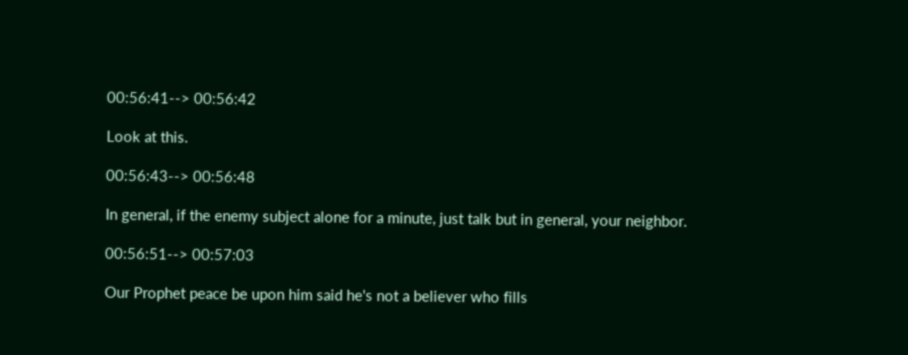00:56:41--> 00:56:42

Look at this.

00:56:43--> 00:56:48

In general, if the enemy subject alone for a minute, just talk but in general, your neighbor.

00:56:51--> 00:57:03

Our Prophet peace be upon him said he's not a believer who fills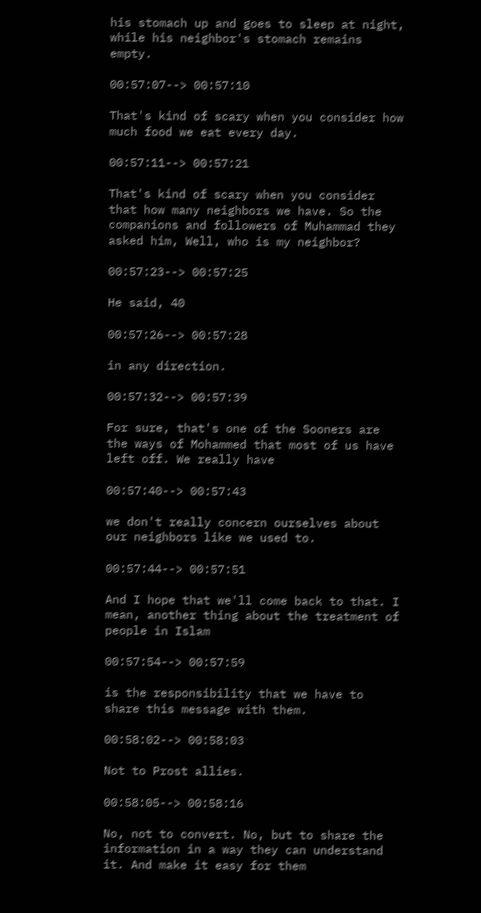his stomach up and goes to sleep at night, while his neighbor's stomach remains empty.

00:57:07--> 00:57:10

That's kind of scary when you consider how much food we eat every day.

00:57:11--> 00:57:21

That's kind of scary when you consider that how many neighbors we have. So the companions and followers of Muhammad they asked him, Well, who is my neighbor?

00:57:23--> 00:57:25

He said, 40

00:57:26--> 00:57:28

in any direction.

00:57:32--> 00:57:39

For sure, that's one of the Sooners are the ways of Mohammed that most of us have left off. We really have

00:57:40--> 00:57:43

we don't really concern ourselves about our neighbors like we used to.

00:57:44--> 00:57:51

And I hope that we'll come back to that. I mean, another thing about the treatment of people in Islam

00:57:54--> 00:57:59

is the responsibility that we have to share this message with them.

00:58:02--> 00:58:03

Not to Prost allies.

00:58:05--> 00:58:16

No, not to convert. No, but to share the information in a way they can understand it. And make it easy for them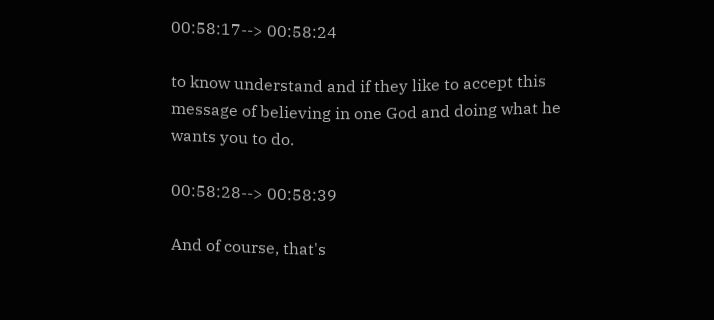00:58:17--> 00:58:24

to know understand and if they like to accept this message of believing in one God and doing what he wants you to do.

00:58:28--> 00:58:39

And of course, that's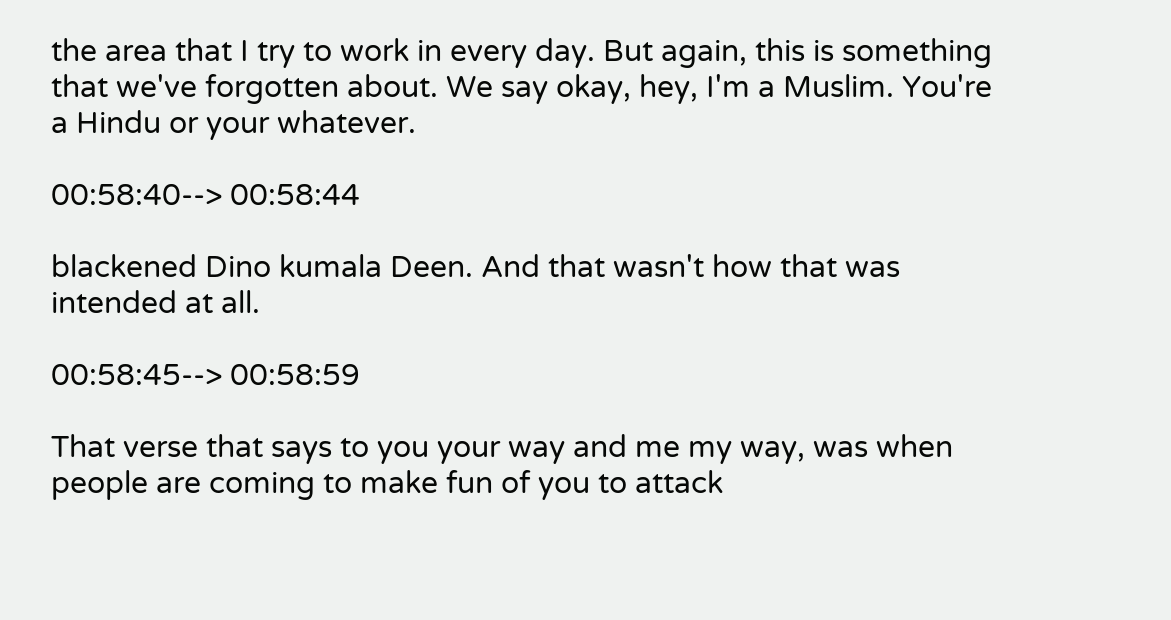the area that I try to work in every day. But again, this is something that we've forgotten about. We say okay, hey, I'm a Muslim. You're a Hindu or your whatever.

00:58:40--> 00:58:44

blackened Dino kumala Deen. And that wasn't how that was intended at all.

00:58:45--> 00:58:59

That verse that says to you your way and me my way, was when people are coming to make fun of you to attack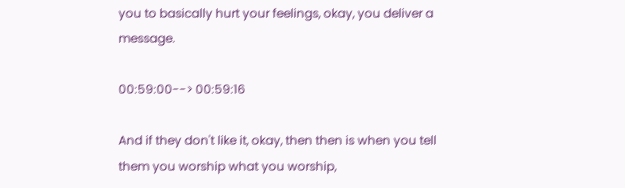you to basically hurt your feelings, okay, you deliver a message.

00:59:00--> 00:59:16

And if they don't like it, okay, then then is when you tell them you worship what you worship,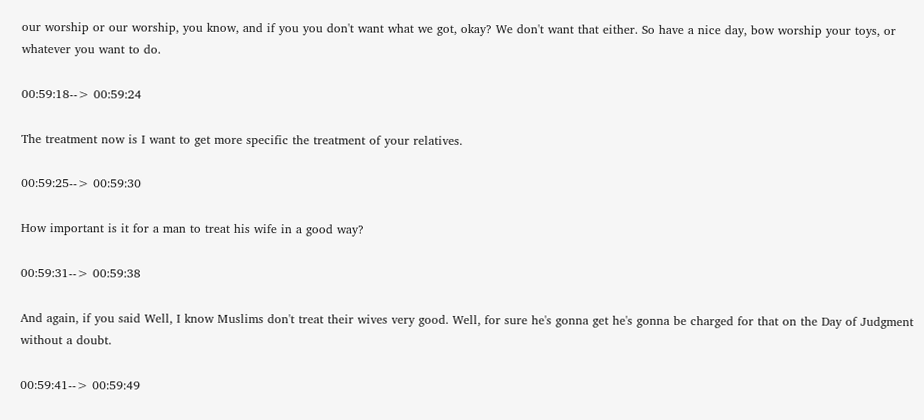our worship or our worship, you know, and if you you don't want what we got, okay? We don't want that either. So have a nice day, bow worship your toys, or whatever you want to do.

00:59:18--> 00:59:24

The treatment now is I want to get more specific the treatment of your relatives.

00:59:25--> 00:59:30

How important is it for a man to treat his wife in a good way?

00:59:31--> 00:59:38

And again, if you said Well, I know Muslims don't treat their wives very good. Well, for sure he's gonna get he's gonna be charged for that on the Day of Judgment without a doubt.

00:59:41--> 00:59:49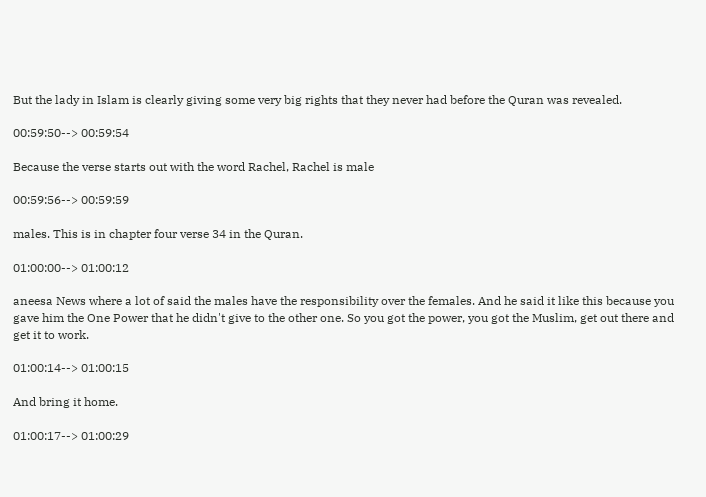But the lady in Islam is clearly giving some very big rights that they never had before the Quran was revealed.

00:59:50--> 00:59:54

Because the verse starts out with the word Rachel, Rachel is male

00:59:56--> 00:59:59

males. This is in chapter four verse 34 in the Quran.

01:00:00--> 01:00:12

aneesa News where a lot of said the males have the responsibility over the females. And he said it like this because you gave him the One Power that he didn't give to the other one. So you got the power, you got the Muslim, get out there and get it to work.

01:00:14--> 01:00:15

And bring it home.

01:00:17--> 01:00:29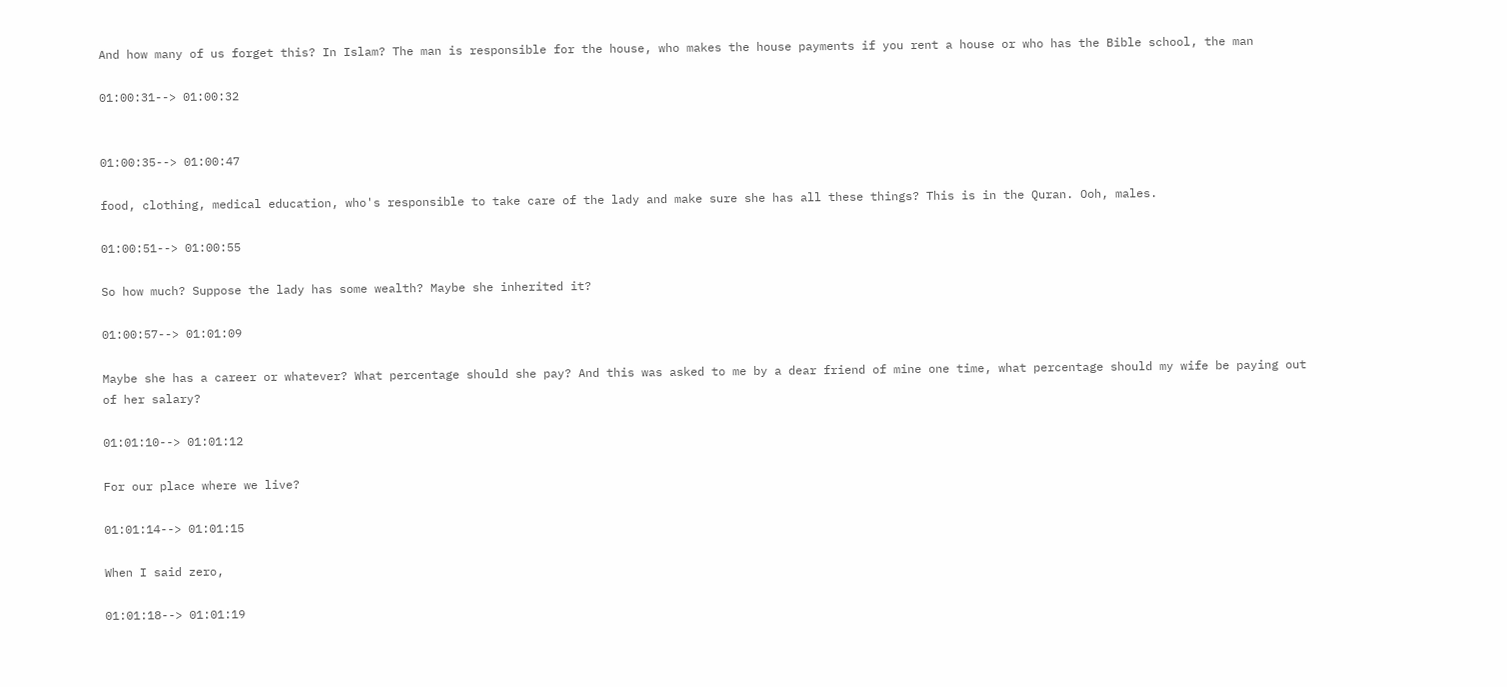And how many of us forget this? In Islam? The man is responsible for the house, who makes the house payments if you rent a house or who has the Bible school, the man

01:00:31--> 01:00:32


01:00:35--> 01:00:47

food, clothing, medical education, who's responsible to take care of the lady and make sure she has all these things? This is in the Quran. Ooh, males.

01:00:51--> 01:00:55

So how much? Suppose the lady has some wealth? Maybe she inherited it?

01:00:57--> 01:01:09

Maybe she has a career or whatever? What percentage should she pay? And this was asked to me by a dear friend of mine one time, what percentage should my wife be paying out of her salary?

01:01:10--> 01:01:12

For our place where we live?

01:01:14--> 01:01:15

When I said zero,

01:01:18--> 01:01:19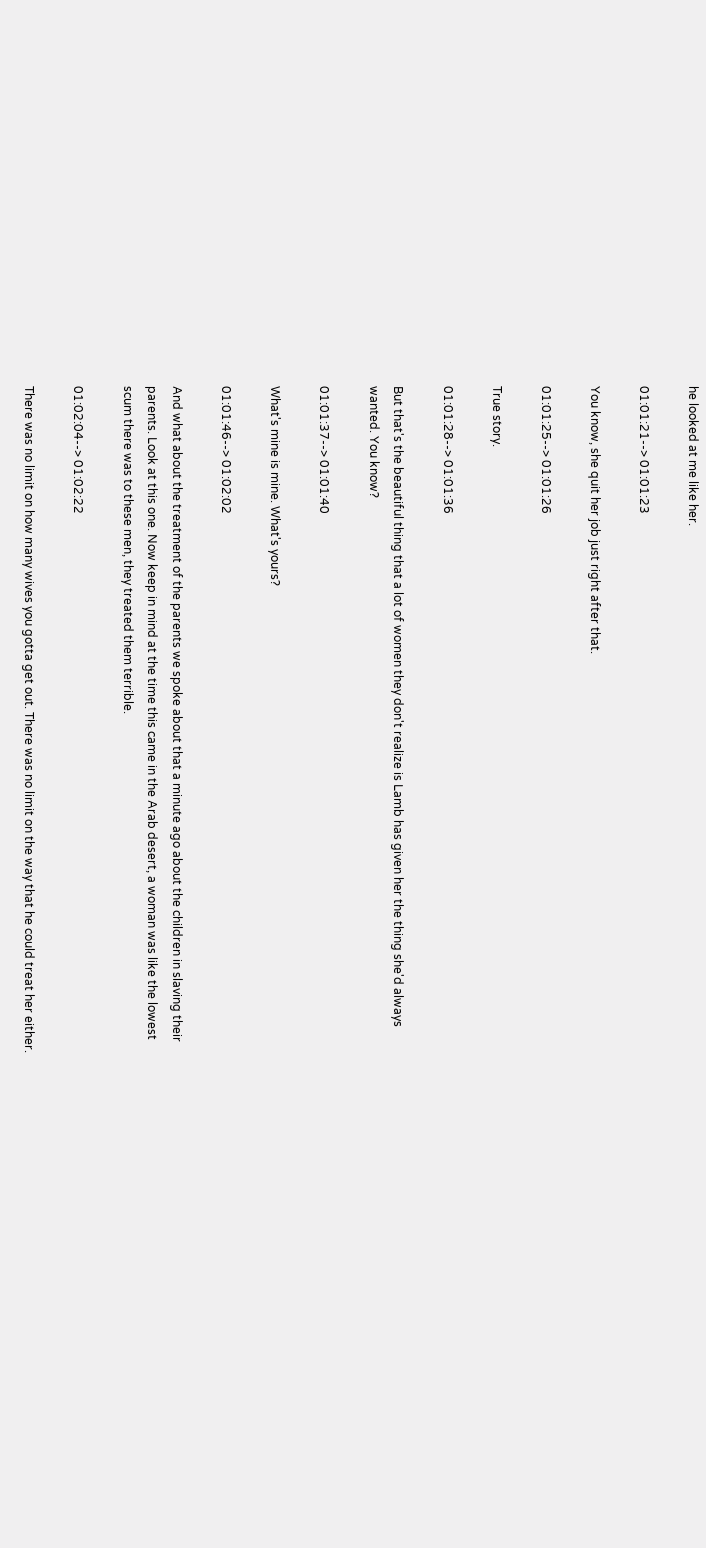he looked at me like her.

01:01:21--> 01:01:23

You know, she quit her job just right after that.

01:01:25--> 01:01:26

True story.

01:01:28--> 01:01:36

But that's the beautiful thing that a lot of women they don't realize is Lamb has given her the thing she'd always wanted. You know?

01:01:37--> 01:01:40

What's mine is mine. What's yours?

01:01:46--> 01:02:02

And what about the treatment of the parents we spoke about that a minute ago about the children in slaving their parents. Look at this one. Now keep in mind at the time this came in the Arab desert, a woman was like the lowest scum there was to these men, they treated them terrible.

01:02:04--> 01:02:22

There was no limit on how many wives you gotta get out. There was no limit on the way that he could treat her either.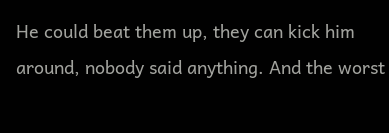He could beat them up, they can kick him around, nobody said anything. And the worst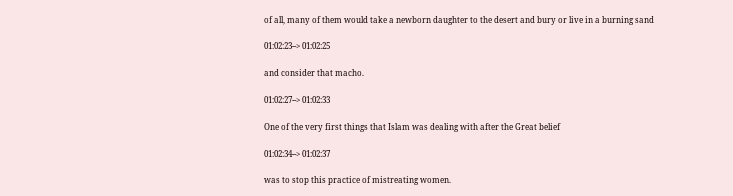of all, many of them would take a newborn daughter to the desert and bury or live in a burning sand

01:02:23--> 01:02:25

and consider that macho.

01:02:27--> 01:02:33

One of the very first things that Islam was dealing with after the Great belief

01:02:34--> 01:02:37

was to stop this practice of mistreating women.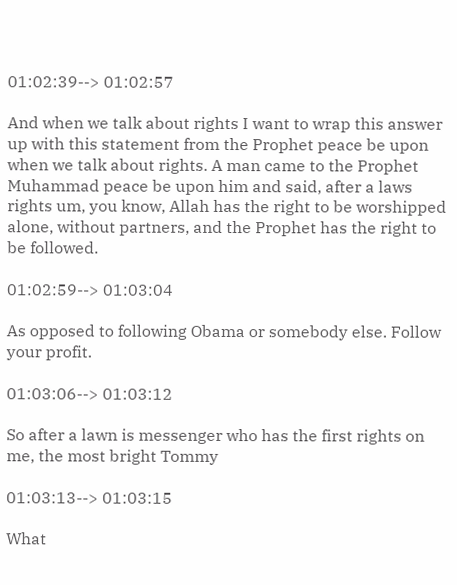01:02:39--> 01:02:57

And when we talk about rights I want to wrap this answer up with this statement from the Prophet peace be upon when we talk about rights. A man came to the Prophet Muhammad peace be upon him and said, after a laws rights um, you know, Allah has the right to be worshipped alone, without partners, and the Prophet has the right to be followed.

01:02:59--> 01:03:04

As opposed to following Obama or somebody else. Follow your profit.

01:03:06--> 01:03:12

So after a lawn is messenger who has the first rights on me, the most bright Tommy

01:03:13--> 01:03:15

What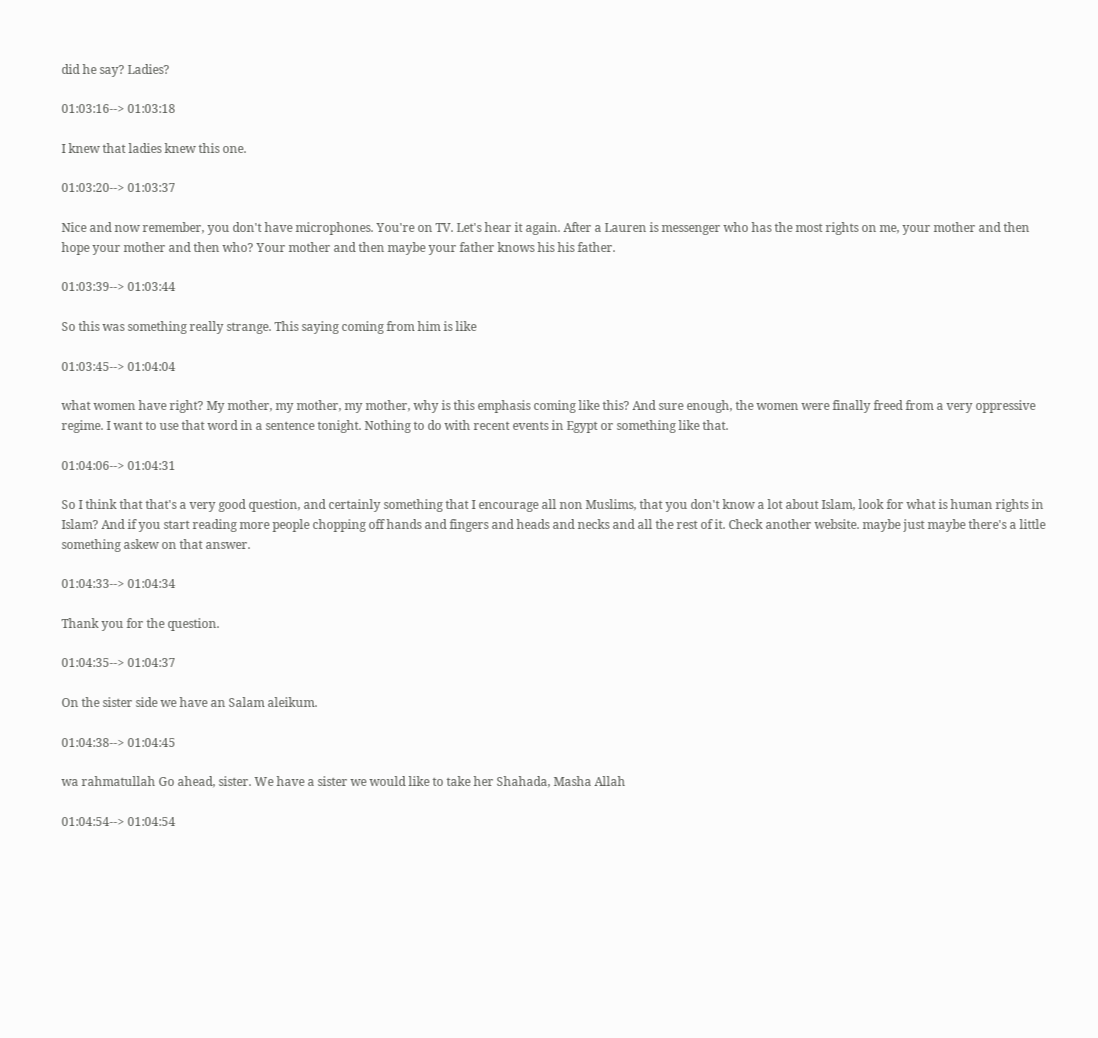did he say? Ladies?

01:03:16--> 01:03:18

I knew that ladies knew this one.

01:03:20--> 01:03:37

Nice and now remember, you don't have microphones. You're on TV. Let's hear it again. After a Lauren is messenger who has the most rights on me, your mother and then hope your mother and then who? Your mother and then maybe your father knows his his father.

01:03:39--> 01:03:44

So this was something really strange. This saying coming from him is like

01:03:45--> 01:04:04

what women have right? My mother, my mother, my mother, why is this emphasis coming like this? And sure enough, the women were finally freed from a very oppressive regime. I want to use that word in a sentence tonight. Nothing to do with recent events in Egypt or something like that.

01:04:06--> 01:04:31

So I think that that's a very good question, and certainly something that I encourage all non Muslims, that you don't know a lot about Islam, look for what is human rights in Islam? And if you start reading more people chopping off hands and fingers and heads and necks and all the rest of it. Check another website. maybe just maybe there's a little something askew on that answer.

01:04:33--> 01:04:34

Thank you for the question.

01:04:35--> 01:04:37

On the sister side we have an Salam aleikum.

01:04:38--> 01:04:45

wa rahmatullah Go ahead, sister. We have a sister we would like to take her Shahada, Masha Allah

01:04:54--> 01:04:54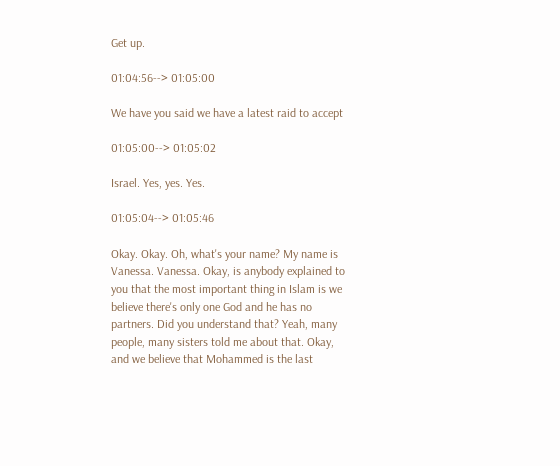Get up.

01:04:56--> 01:05:00

We have you said we have a latest raid to accept

01:05:00--> 01:05:02

Israel. Yes, yes. Yes.

01:05:04--> 01:05:46

Okay. Okay. Oh, what's your name? My name is Vanessa. Vanessa. Okay, is anybody explained to you that the most important thing in Islam is we believe there's only one God and he has no partners. Did you understand that? Yeah, many people, many sisters told me about that. Okay, and we believe that Mohammed is the last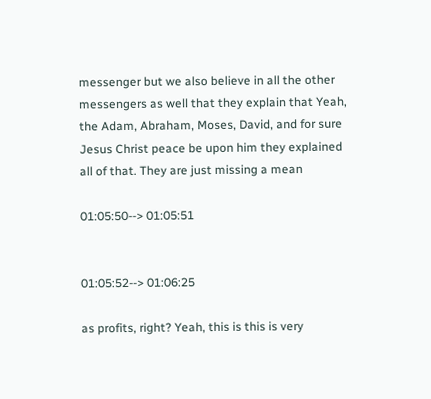messenger but we also believe in all the other messengers as well that they explain that Yeah, the Adam, Abraham, Moses, David, and for sure Jesus Christ peace be upon him they explained all of that. They are just missing a mean

01:05:50--> 01:05:51


01:05:52--> 01:06:25

as profits, right? Yeah, this is this is very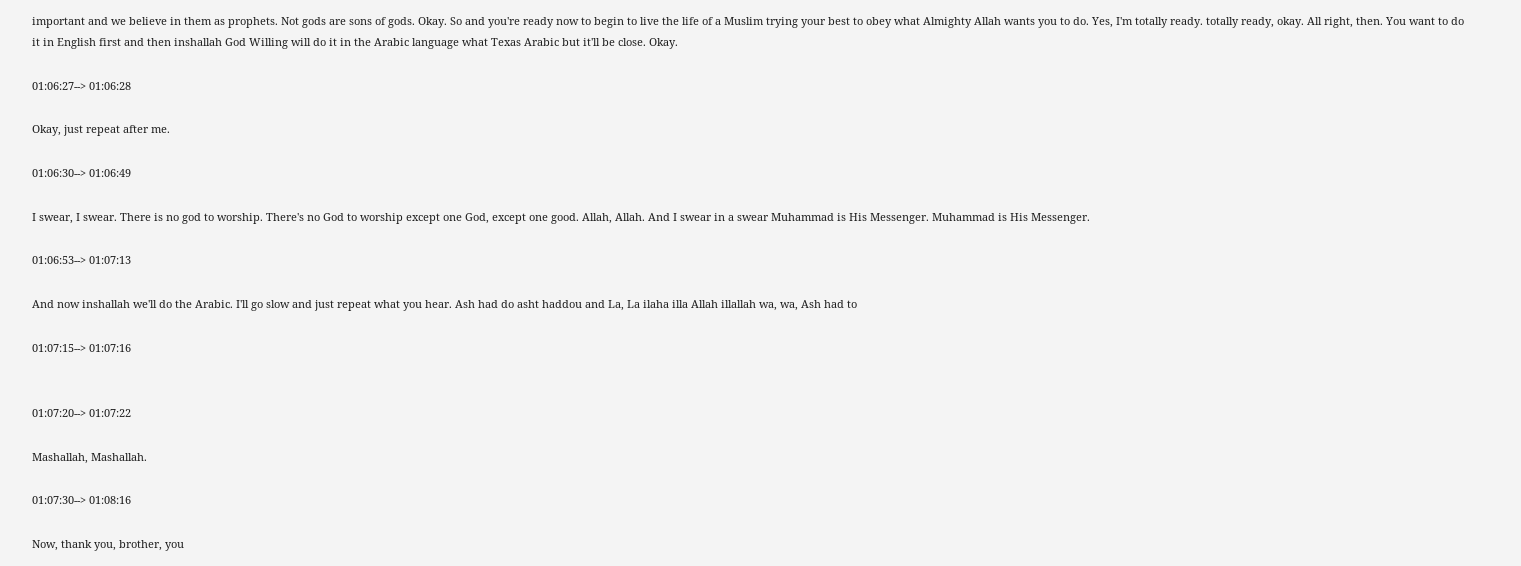important and we believe in them as prophets. Not gods are sons of gods. Okay. So and you're ready now to begin to live the life of a Muslim trying your best to obey what Almighty Allah wants you to do. Yes, I'm totally ready. totally ready, okay. All right, then. You want to do it in English first and then inshallah God Willing will do it in the Arabic language what Texas Arabic but it'll be close. Okay.

01:06:27--> 01:06:28

Okay, just repeat after me.

01:06:30--> 01:06:49

I swear, I swear. There is no god to worship. There's no God to worship except one God, except one good. Allah, Allah. And I swear in a swear Muhammad is His Messenger. Muhammad is His Messenger.

01:06:53--> 01:07:13

And now inshallah we'll do the Arabic. I'll go slow and just repeat what you hear. Ash had do asht haddou and La, La ilaha illa Allah illallah wa, wa, Ash had to

01:07:15--> 01:07:16


01:07:20--> 01:07:22

Mashallah, Mashallah.

01:07:30--> 01:08:16

Now, thank you, brother, you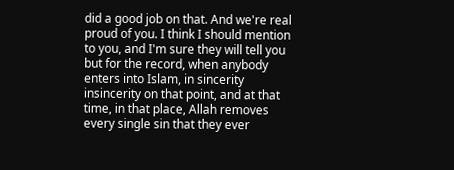did a good job on that. And we're real proud of you. I think I should mention to you, and I'm sure they will tell you but for the record, when anybody enters into Islam, in sincerity insincerity on that point, and at that time, in that place, Allah removes every single sin that they ever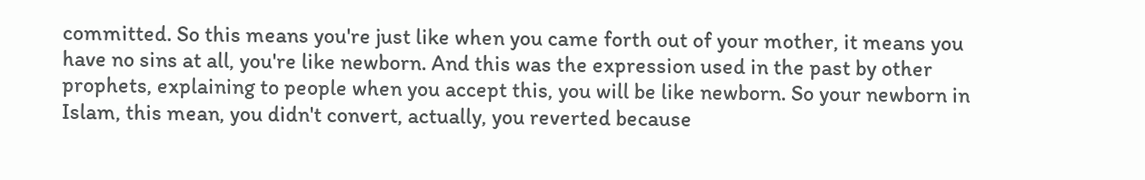committed. So this means you're just like when you came forth out of your mother, it means you have no sins at all, you're like newborn. And this was the expression used in the past by other prophets, explaining to people when you accept this, you will be like newborn. So your newborn in Islam, this mean, you didn't convert, actually, you reverted because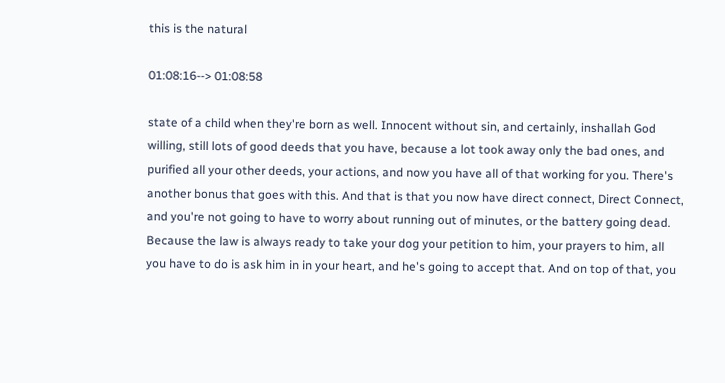this is the natural

01:08:16--> 01:08:58

state of a child when they're born as well. Innocent without sin, and certainly, inshallah God willing, still lots of good deeds that you have, because a lot took away only the bad ones, and purified all your other deeds, your actions, and now you have all of that working for you. There's another bonus that goes with this. And that is that you now have direct connect, Direct Connect, and you're not going to have to worry about running out of minutes, or the battery going dead. Because the law is always ready to take your dog your petition to him, your prayers to him, all you have to do is ask him in in your heart, and he's going to accept that. And on top of that, you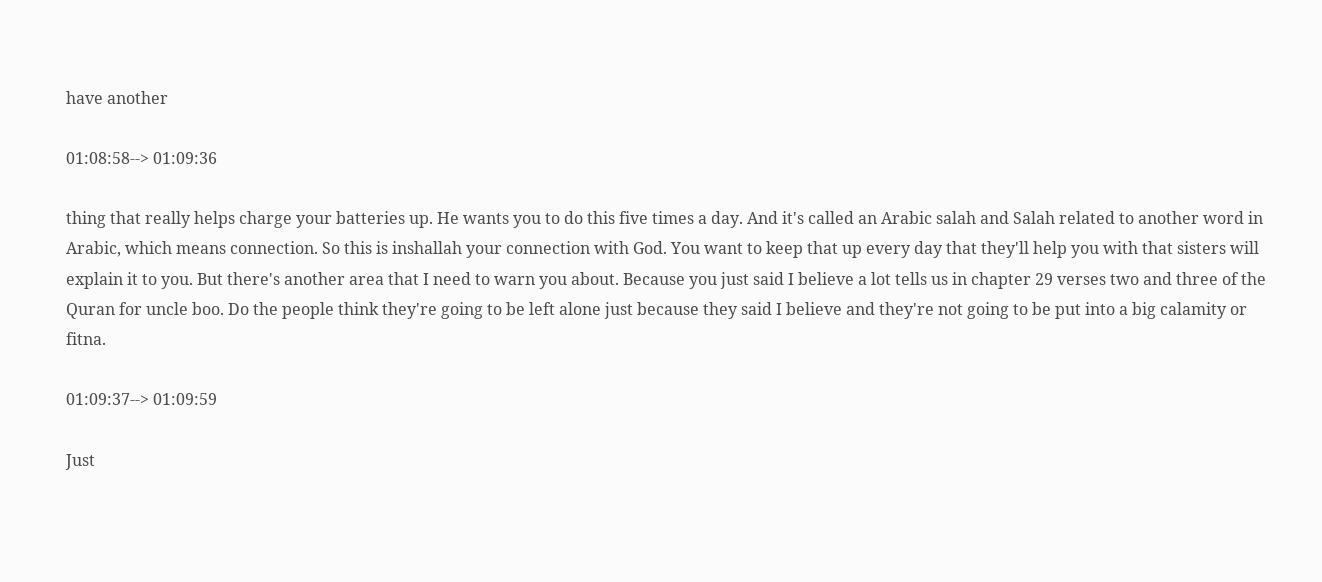have another

01:08:58--> 01:09:36

thing that really helps charge your batteries up. He wants you to do this five times a day. And it's called an Arabic salah and Salah related to another word in Arabic, which means connection. So this is inshallah your connection with God. You want to keep that up every day that they'll help you with that sisters will explain it to you. But there's another area that I need to warn you about. Because you just said I believe a lot tells us in chapter 29 verses two and three of the Quran for uncle boo. Do the people think they're going to be left alone just because they said I believe and they're not going to be put into a big calamity or fitna.

01:09:37--> 01:09:59

Just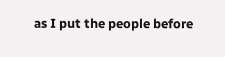as I put the people before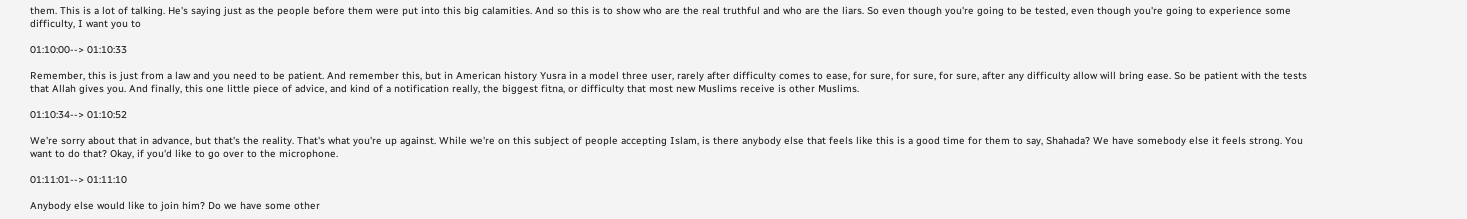them. This is a lot of talking. He's saying just as the people before them were put into this big calamities. And so this is to show who are the real truthful and who are the liars. So even though you're going to be tested, even though you're going to experience some difficulty, I want you to

01:10:00--> 01:10:33

Remember, this is just from a law and you need to be patient. And remember this, but in American history Yusra in a model three user, rarely after difficulty comes to ease, for sure, for sure, for sure, after any difficulty allow will bring ease. So be patient with the tests that Allah gives you. And finally, this one little piece of advice, and kind of a notification really, the biggest fitna, or difficulty that most new Muslims receive is other Muslims.

01:10:34--> 01:10:52

We're sorry about that in advance, but that's the reality. That's what you're up against. While we're on this subject of people accepting Islam, is there anybody else that feels like this is a good time for them to say, Shahada? We have somebody else it feels strong. You want to do that? Okay, if you'd like to go over to the microphone.

01:11:01--> 01:11:10

Anybody else would like to join him? Do we have some other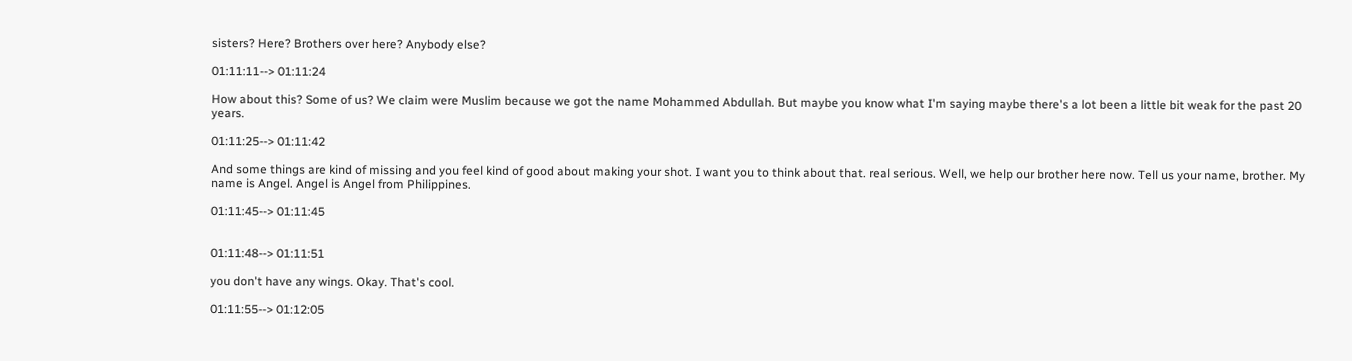sisters? Here? Brothers over here? Anybody else?

01:11:11--> 01:11:24

How about this? Some of us? We claim were Muslim because we got the name Mohammed Abdullah. But maybe you know what I'm saying maybe there's a lot been a little bit weak for the past 20 years.

01:11:25--> 01:11:42

And some things are kind of missing and you feel kind of good about making your shot. I want you to think about that. real serious. Well, we help our brother here now. Tell us your name, brother. My name is Angel. Angel is Angel from Philippines.

01:11:45--> 01:11:45


01:11:48--> 01:11:51

you don't have any wings. Okay. That's cool.

01:11:55--> 01:12:05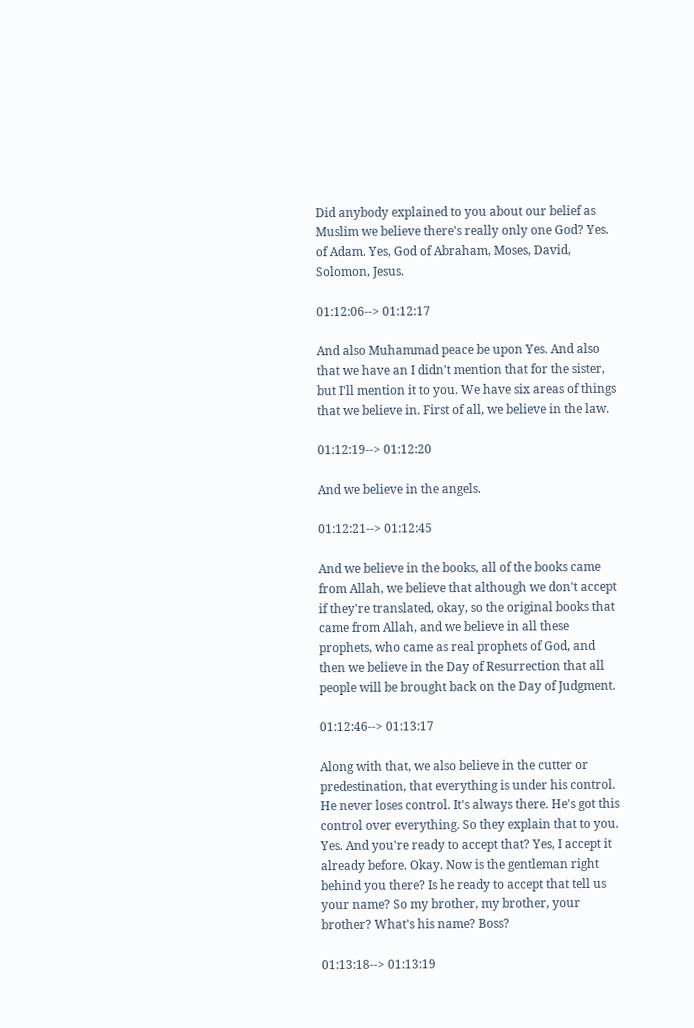Did anybody explained to you about our belief as Muslim we believe there's really only one God? Yes. of Adam. Yes, God of Abraham, Moses, David, Solomon, Jesus.

01:12:06--> 01:12:17

And also Muhammad peace be upon Yes. And also that we have an I didn't mention that for the sister, but I'll mention it to you. We have six areas of things that we believe in. First of all, we believe in the law.

01:12:19--> 01:12:20

And we believe in the angels.

01:12:21--> 01:12:45

And we believe in the books, all of the books came from Allah, we believe that although we don't accept if they're translated, okay, so the original books that came from Allah, and we believe in all these prophets, who came as real prophets of God, and then we believe in the Day of Resurrection that all people will be brought back on the Day of Judgment.

01:12:46--> 01:13:17

Along with that, we also believe in the cutter or predestination, that everything is under his control. He never loses control. It's always there. He's got this control over everything. So they explain that to you. Yes. And you're ready to accept that? Yes, I accept it already before. Okay. Now is the gentleman right behind you there? Is he ready to accept that tell us your name? So my brother, my brother, your brother? What's his name? Boss?

01:13:18--> 01:13:19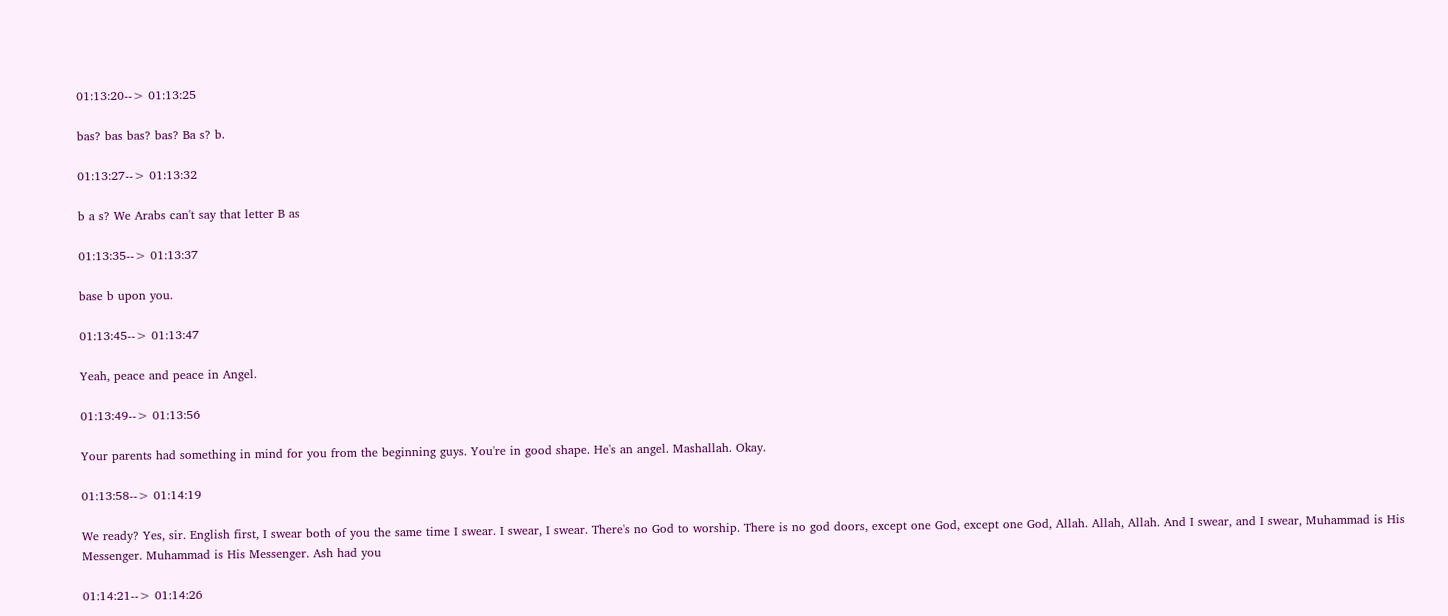01:13:20--> 01:13:25

bas? bas bas? bas? Ba s? b.

01:13:27--> 01:13:32

b a s? We Arabs can't say that letter B as

01:13:35--> 01:13:37

base b upon you.

01:13:45--> 01:13:47

Yeah, peace and peace in Angel.

01:13:49--> 01:13:56

Your parents had something in mind for you from the beginning guys. You're in good shape. He's an angel. Mashallah. Okay.

01:13:58--> 01:14:19

We ready? Yes, sir. English first, I swear both of you the same time I swear. I swear, I swear. There's no God to worship. There is no god doors, except one God, except one God, Allah. Allah, Allah. And I swear, and I swear, Muhammad is His Messenger. Muhammad is His Messenger. Ash had you

01:14:21--> 01:14:26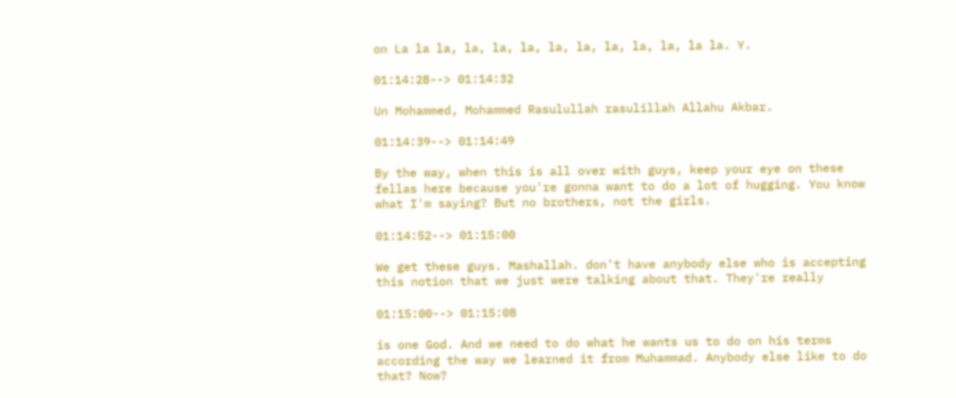on La la la, la, la, la, la, la, la, la, la, la la. Y.

01:14:28--> 01:14:32

Un Mohammed, Mohammed Rasulullah rasulillah Allahu Akbar.

01:14:39--> 01:14:49

By the way, when this is all over with guys, keep your eye on these fellas here because you're gonna want to do a lot of hugging. You know what I'm saying? But no brothers, not the girls.

01:14:52--> 01:15:00

We get these guys. Mashallah. don't have anybody else who is accepting this notion that we just were talking about that. They're really

01:15:00--> 01:15:08

is one God. And we need to do what he wants us to do on his terms according the way we learned it from Muhammad. Anybody else like to do that? Now?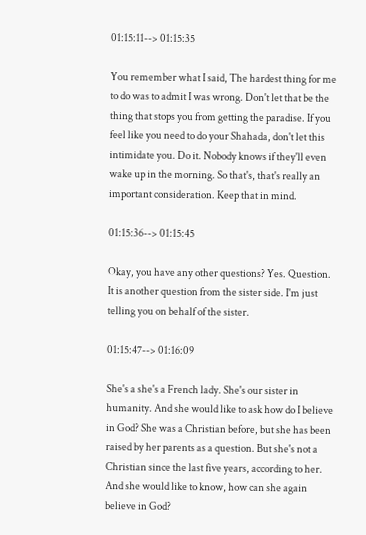01:15:11--> 01:15:35

You remember what I said, The hardest thing for me to do was to admit I was wrong. Don't let that be the thing that stops you from getting the paradise. If you feel like you need to do your Shahada, don't let this intimidate you. Do it. Nobody knows if they'll even wake up in the morning. So that's, that's really an important consideration. Keep that in mind.

01:15:36--> 01:15:45

Okay, you have any other questions? Yes. Question. It is another question from the sister side. I'm just telling you on behalf of the sister.

01:15:47--> 01:16:09

She's a she's a French lady. She's our sister in humanity. And she would like to ask how do I believe in God? She was a Christian before, but she has been raised by her parents as a question. But she's not a Christian since the last five years, according to her. And she would like to know, how can she again believe in God?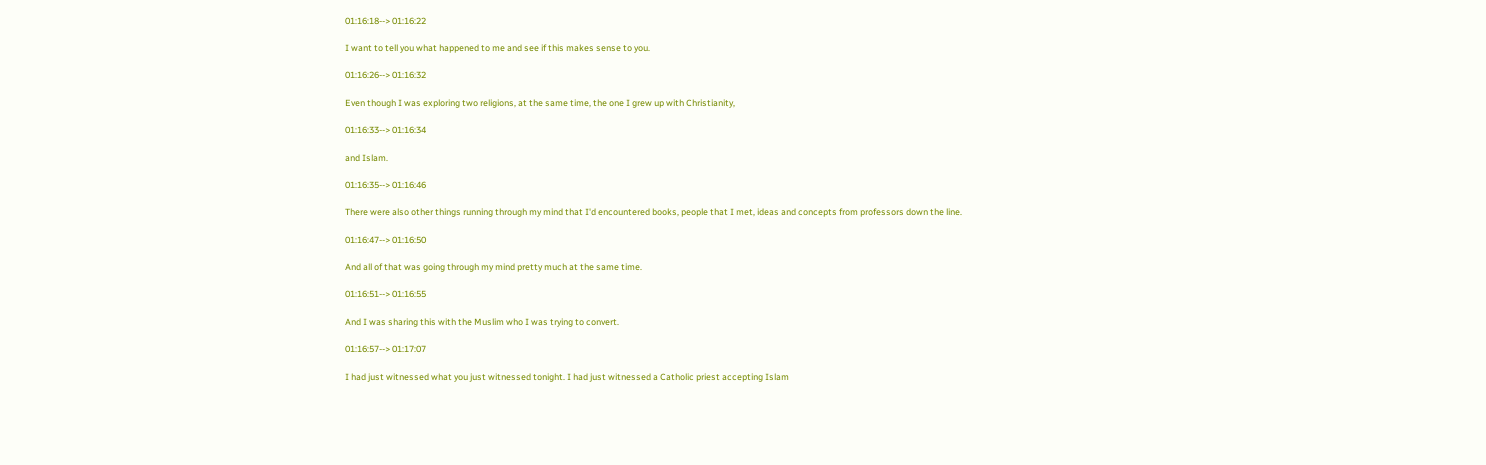01:16:18--> 01:16:22

I want to tell you what happened to me and see if this makes sense to you.

01:16:26--> 01:16:32

Even though I was exploring two religions, at the same time, the one I grew up with Christianity,

01:16:33--> 01:16:34

and Islam.

01:16:35--> 01:16:46

There were also other things running through my mind that I'd encountered books, people that I met, ideas and concepts from professors down the line.

01:16:47--> 01:16:50

And all of that was going through my mind pretty much at the same time.

01:16:51--> 01:16:55

And I was sharing this with the Muslim who I was trying to convert.

01:16:57--> 01:17:07

I had just witnessed what you just witnessed tonight. I had just witnessed a Catholic priest accepting Islam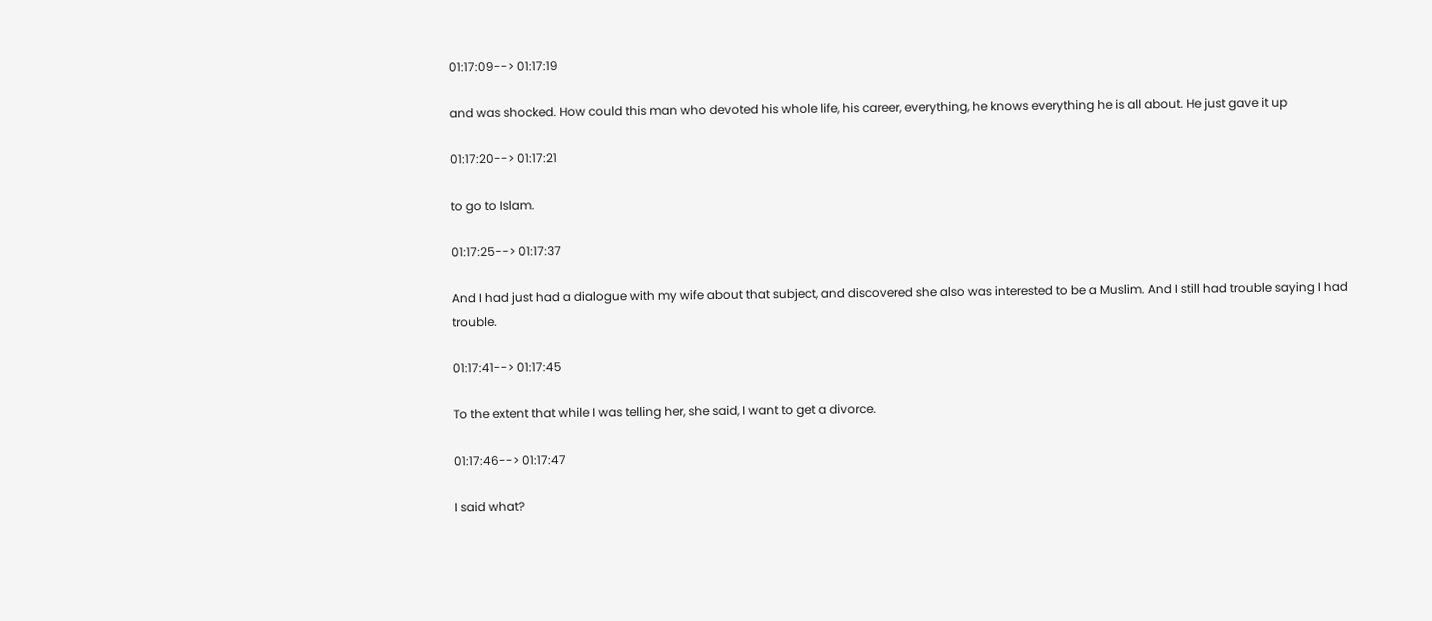01:17:09--> 01:17:19

and was shocked. How could this man who devoted his whole life, his career, everything, he knows everything he is all about. He just gave it up

01:17:20--> 01:17:21

to go to Islam.

01:17:25--> 01:17:37

And I had just had a dialogue with my wife about that subject, and discovered she also was interested to be a Muslim. And I still had trouble saying I had trouble.

01:17:41--> 01:17:45

To the extent that while I was telling her, she said, I want to get a divorce.

01:17:46--> 01:17:47

I said what?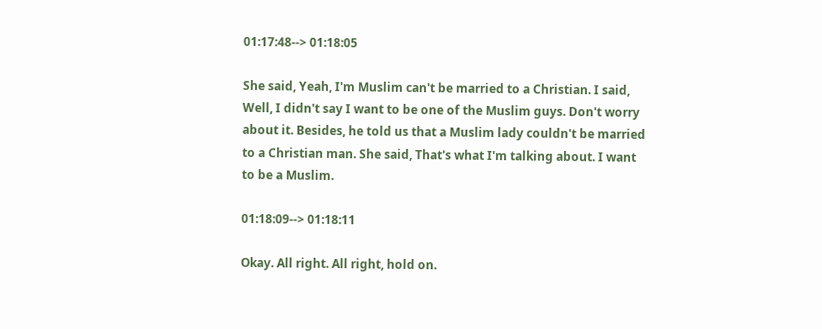01:17:48--> 01:18:05

She said, Yeah, I'm Muslim can't be married to a Christian. I said, Well, I didn't say I want to be one of the Muslim guys. Don't worry about it. Besides, he told us that a Muslim lady couldn't be married to a Christian man. She said, That's what I'm talking about. I want to be a Muslim.

01:18:09--> 01:18:11

Okay. All right. All right, hold on.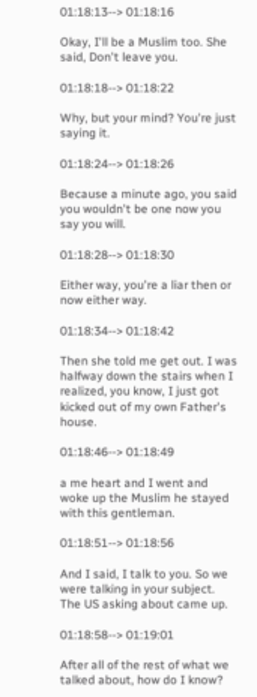01:18:13--> 01:18:16

Okay, I'll be a Muslim too. She said, Don't leave you.

01:18:18--> 01:18:22

Why, but your mind? You're just saying it.

01:18:24--> 01:18:26

Because a minute ago, you said you wouldn't be one now you say you will.

01:18:28--> 01:18:30

Either way, you're a liar then or now either way.

01:18:34--> 01:18:42

Then she told me get out. I was halfway down the stairs when I realized, you know, I just got kicked out of my own Father's house.

01:18:46--> 01:18:49

a me heart and I went and woke up the Muslim he stayed with this gentleman.

01:18:51--> 01:18:56

And I said, I talk to you. So we were talking in your subject. The US asking about came up.

01:18:58--> 01:19:01

After all of the rest of what we talked about, how do I know?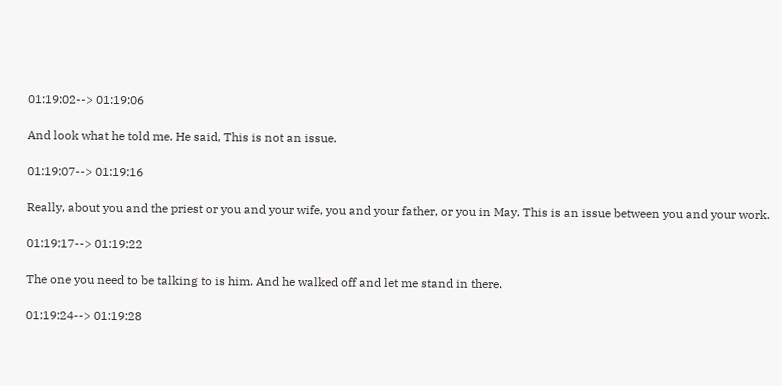01:19:02--> 01:19:06

And look what he told me. He said, This is not an issue.

01:19:07--> 01:19:16

Really, about you and the priest or you and your wife, you and your father, or you in May. This is an issue between you and your work.

01:19:17--> 01:19:22

The one you need to be talking to is him. And he walked off and let me stand in there.

01:19:24--> 01:19:28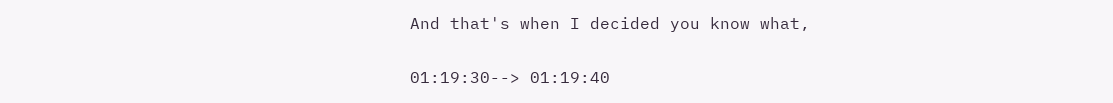And that's when I decided you know what,

01:19:30--> 01:19:40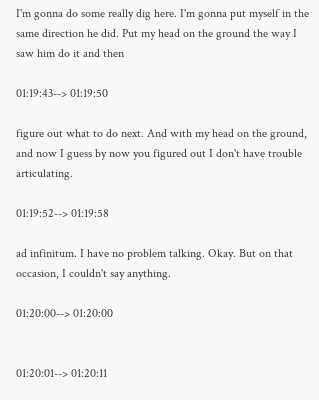I'm gonna do some really dig here. I'm gonna put myself in the same direction he did. Put my head on the ground the way I saw him do it and then

01:19:43--> 01:19:50

figure out what to do next. And with my head on the ground, and now I guess by now you figured out I don't have trouble articulating.

01:19:52--> 01:19:58

ad infinitum. I have no problem talking. Okay. But on that occasion, I couldn't say anything.

01:20:00--> 01:20:00


01:20:01--> 01:20:11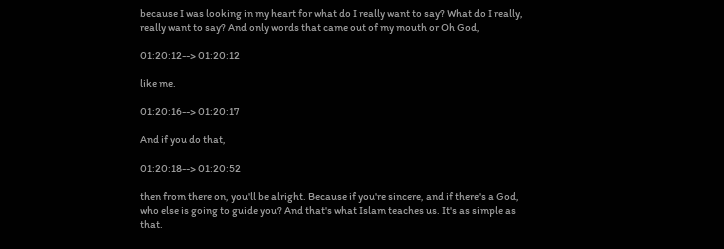because I was looking in my heart for what do I really want to say? What do I really, really want to say? And only words that came out of my mouth or Oh God,

01:20:12--> 01:20:12

like me.

01:20:16--> 01:20:17

And if you do that,

01:20:18--> 01:20:52

then from there on, you'll be alright. Because if you're sincere, and if there's a God, who else is going to guide you? And that's what Islam teaches us. It's as simple as that.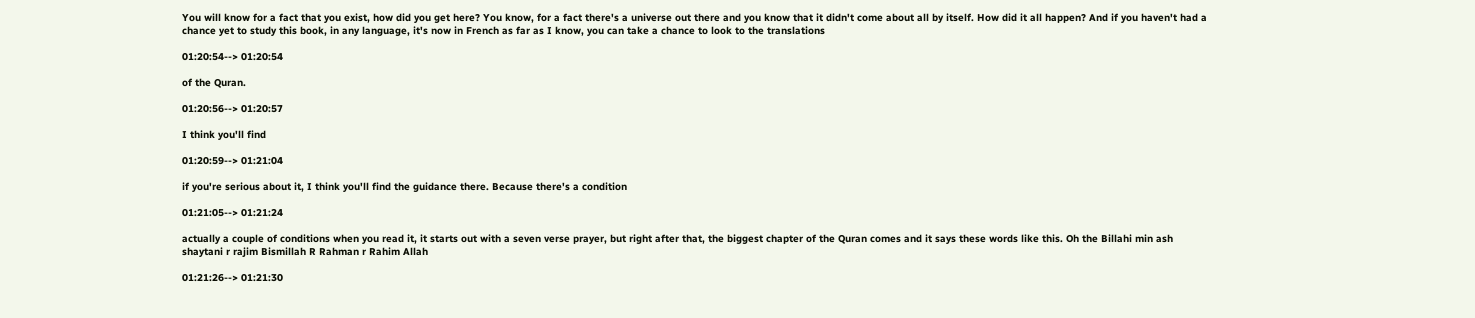You will know for a fact that you exist, how did you get here? You know, for a fact there's a universe out there and you know that it didn't come about all by itself. How did it all happen? And if you haven't had a chance yet to study this book, in any language, it's now in French as far as I know, you can take a chance to look to the translations

01:20:54--> 01:20:54

of the Quran.

01:20:56--> 01:20:57

I think you'll find

01:20:59--> 01:21:04

if you're serious about it, I think you'll find the guidance there. Because there's a condition

01:21:05--> 01:21:24

actually a couple of conditions when you read it, it starts out with a seven verse prayer, but right after that, the biggest chapter of the Quran comes and it says these words like this. Oh the Billahi min ash shaytani r rajim Bismillah R Rahman r Rahim Allah

01:21:26--> 01:21:30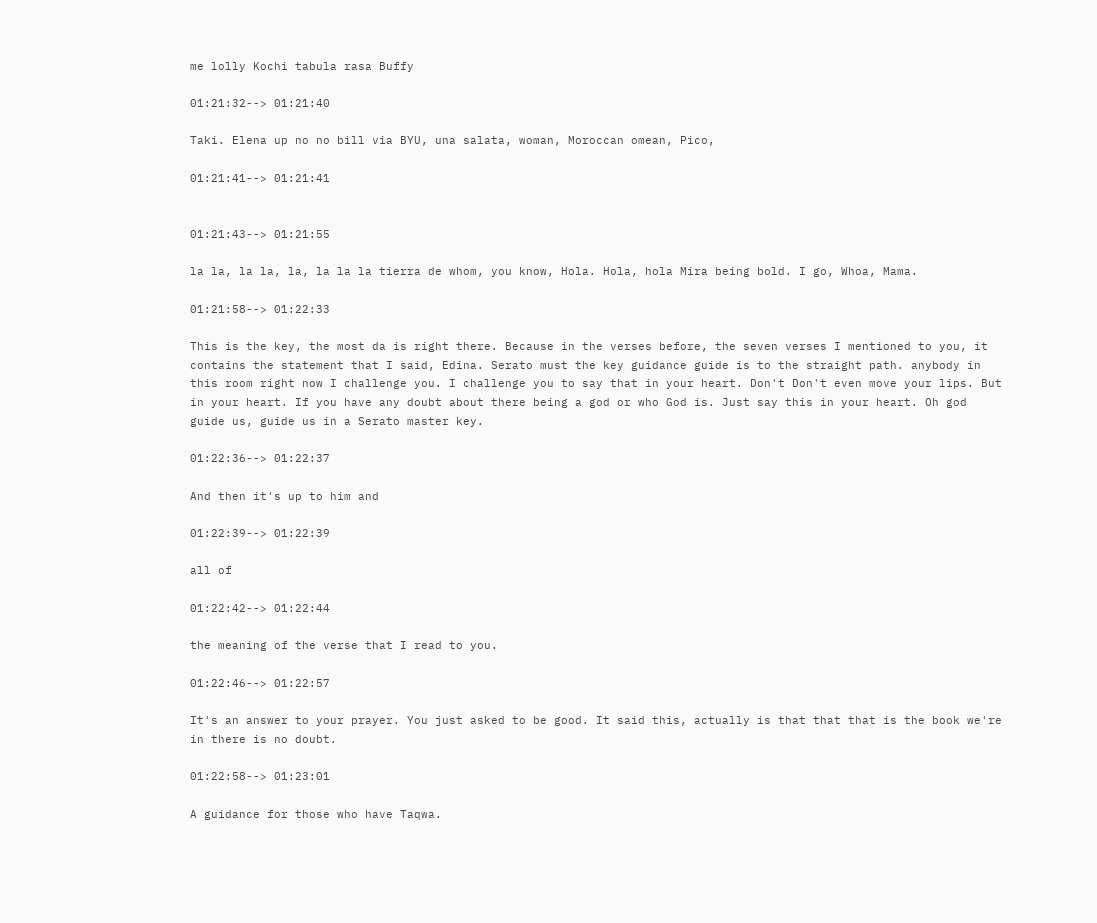me lolly Kochi tabula rasa Buffy

01:21:32--> 01:21:40

Taki. Elena up no no bill via BYU, una salata, woman, Moroccan omean, Pico,

01:21:41--> 01:21:41


01:21:43--> 01:21:55

la la, la la, la, la la la tierra de whom, you know, Hola. Hola, hola Mira being bold. I go, Whoa, Mama.

01:21:58--> 01:22:33

This is the key, the most da is right there. Because in the verses before, the seven verses I mentioned to you, it contains the statement that I said, Edina. Serato must the key guidance guide is to the straight path. anybody in this room right now I challenge you. I challenge you to say that in your heart. Don't Don't even move your lips. But in your heart. If you have any doubt about there being a god or who God is. Just say this in your heart. Oh god guide us, guide us in a Serato master key.

01:22:36--> 01:22:37

And then it's up to him and

01:22:39--> 01:22:39

all of

01:22:42--> 01:22:44

the meaning of the verse that I read to you.

01:22:46--> 01:22:57

It's an answer to your prayer. You just asked to be good. It said this, actually is that that that is the book we're in there is no doubt.

01:22:58--> 01:23:01

A guidance for those who have Taqwa.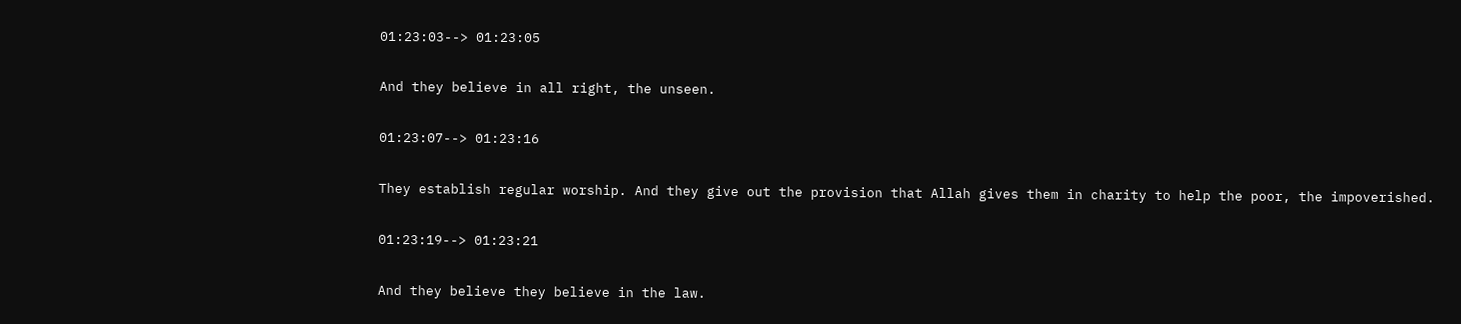01:23:03--> 01:23:05

And they believe in all right, the unseen.

01:23:07--> 01:23:16

They establish regular worship. And they give out the provision that Allah gives them in charity to help the poor, the impoverished.

01:23:19--> 01:23:21

And they believe they believe in the law.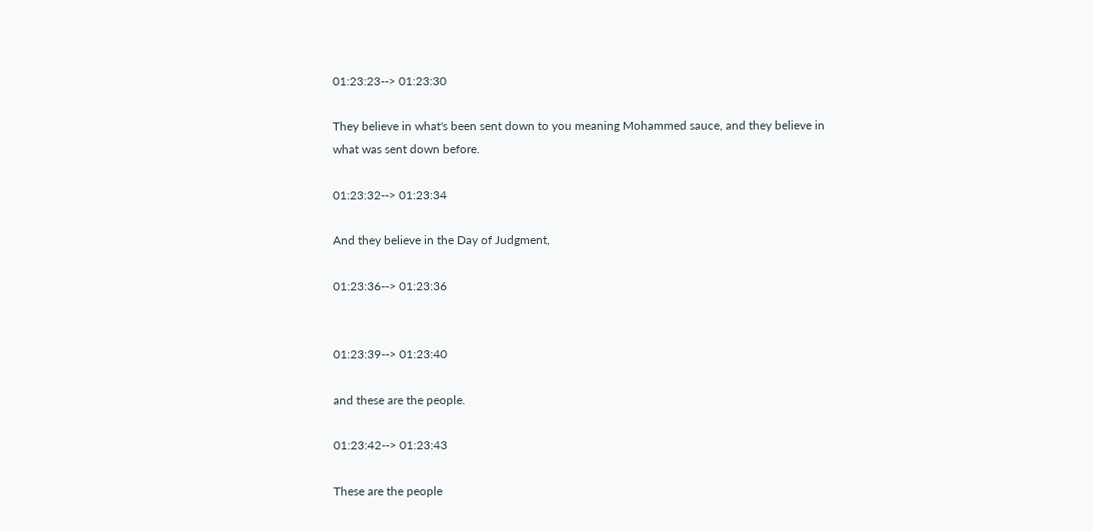01:23:23--> 01:23:30

They believe in what's been sent down to you meaning Mohammed sauce, and they believe in what was sent down before.

01:23:32--> 01:23:34

And they believe in the Day of Judgment,

01:23:36--> 01:23:36


01:23:39--> 01:23:40

and these are the people.

01:23:42--> 01:23:43

These are the people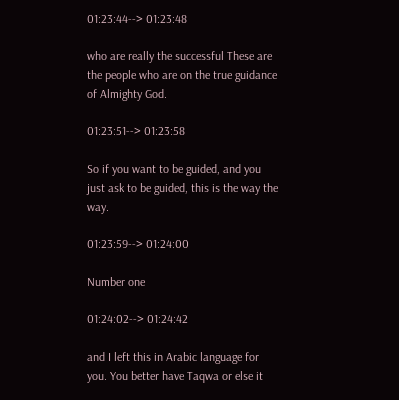01:23:44--> 01:23:48

who are really the successful These are the people who are on the true guidance of Almighty God.

01:23:51--> 01:23:58

So if you want to be guided, and you just ask to be guided, this is the way the way.

01:23:59--> 01:24:00

Number one

01:24:02--> 01:24:42

and I left this in Arabic language for you. You better have Taqwa or else it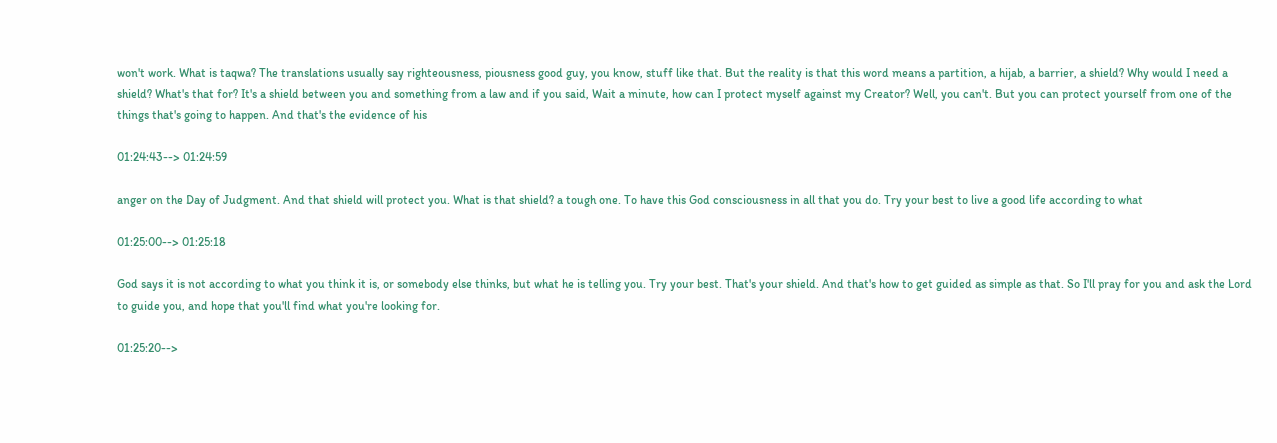won't work. What is taqwa? The translations usually say righteousness, piousness good guy, you know, stuff like that. But the reality is that this word means a partition, a hijab, a barrier, a shield? Why would I need a shield? What's that for? It's a shield between you and something from a law and if you said, Wait a minute, how can I protect myself against my Creator? Well, you can't. But you can protect yourself from one of the things that's going to happen. And that's the evidence of his

01:24:43--> 01:24:59

anger on the Day of Judgment. And that shield will protect you. What is that shield? a tough one. To have this God consciousness in all that you do. Try your best to live a good life according to what

01:25:00--> 01:25:18

God says it is not according to what you think it is, or somebody else thinks, but what he is telling you. Try your best. That's your shield. And that's how to get guided as simple as that. So I'll pray for you and ask the Lord to guide you, and hope that you'll find what you're looking for.

01:25:20-->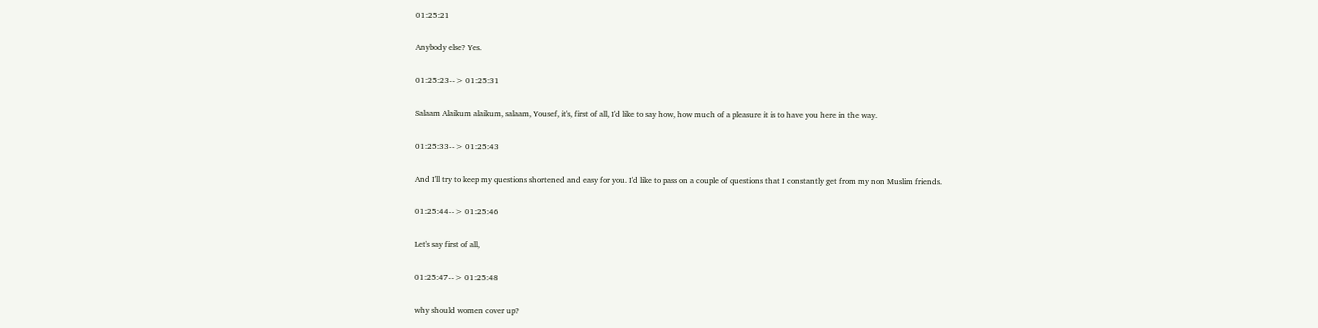01:25:21

Anybody else? Yes.

01:25:23--> 01:25:31

Salaam Alaikum alaikum, salaam, Yousef, it's, first of all, I'd like to say how, how much of a pleasure it is to have you here in the way.

01:25:33--> 01:25:43

And I'll try to keep my questions shortened and easy for you. I'd like to pass on a couple of questions that I constantly get from my non Muslim friends.

01:25:44--> 01:25:46

Let's say first of all,

01:25:47--> 01:25:48

why should women cover up?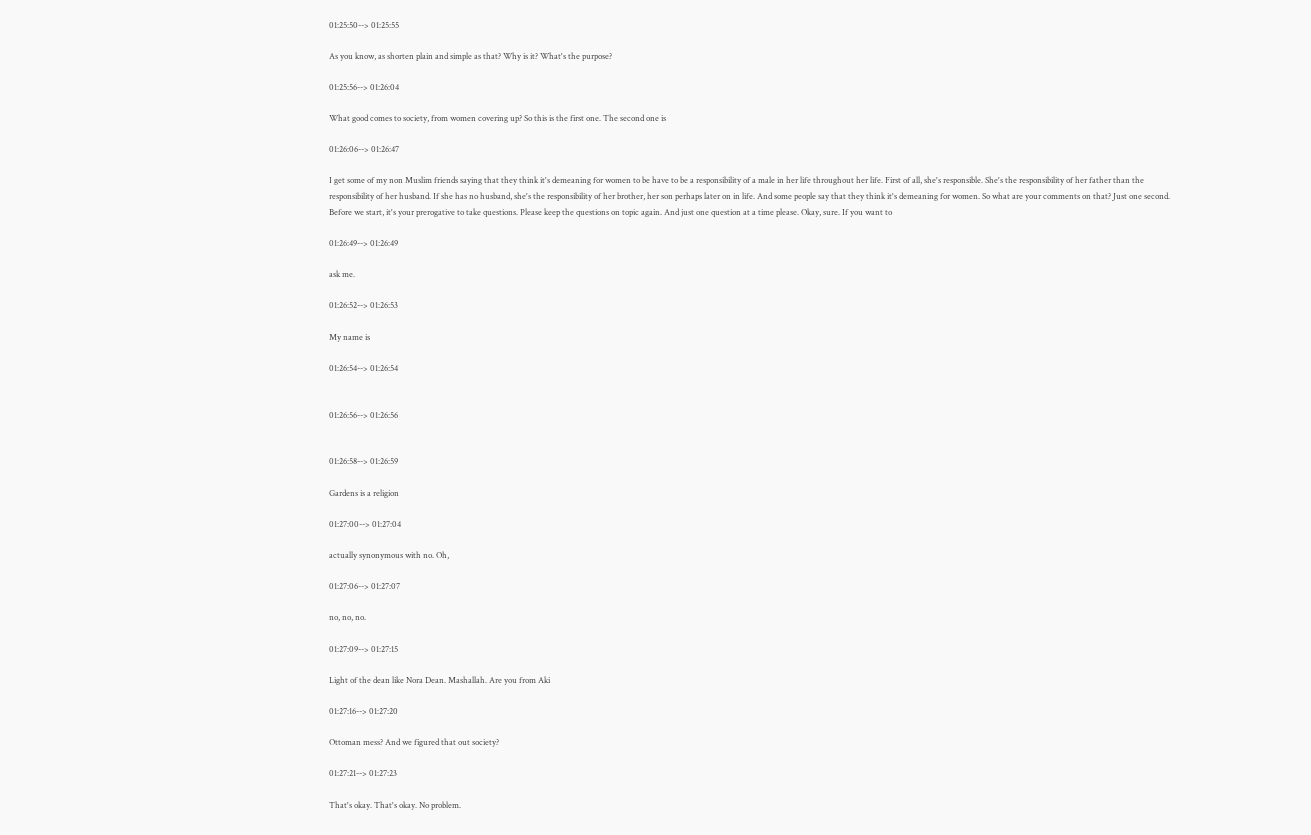01:25:50--> 01:25:55

As you know, as shorten plain and simple as that? Why is it? What's the purpose?

01:25:56--> 01:26:04

What good comes to society, from women covering up? So this is the first one. The second one is

01:26:06--> 01:26:47

I get some of my non Muslim friends saying that they think it's demeaning for women to be have to be a responsibility of a male in her life throughout her life. First of all, she's responsible. She's the responsibility of her father than the responsibility of her husband. If she has no husband, she's the responsibility of her brother, her son perhaps later on in life. And some people say that they think it's demeaning for women. So what are your comments on that? Just one second. Before we start, it's your prerogative to take questions. Please keep the questions on topic again. And just one question at a time please. Okay, sure. If you want to

01:26:49--> 01:26:49

ask me.

01:26:52--> 01:26:53

My name is

01:26:54--> 01:26:54


01:26:56--> 01:26:56


01:26:58--> 01:26:59

Gardens is a religion

01:27:00--> 01:27:04

actually synonymous with no. Oh,

01:27:06--> 01:27:07

no, no, no.

01:27:09--> 01:27:15

Light of the dean like Nora Dean. Mashallah. Are you from Aki

01:27:16--> 01:27:20

Ottoman mess? And we figured that out society?

01:27:21--> 01:27:23

That's okay. That's okay. No problem.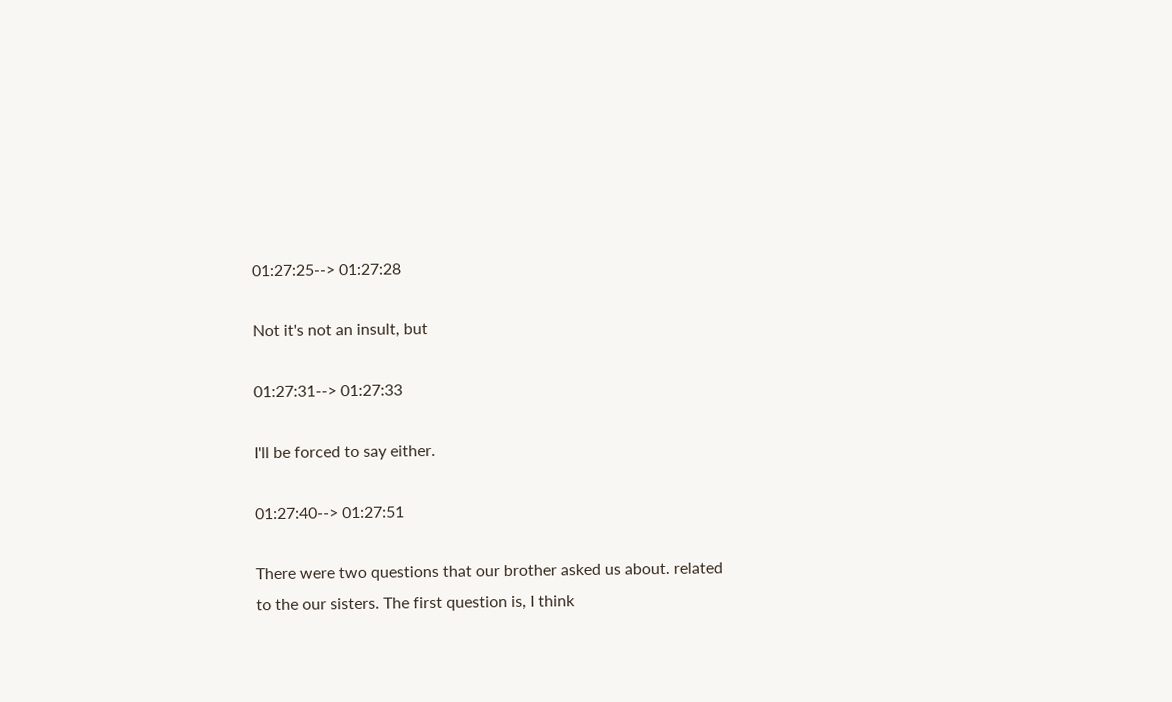01:27:25--> 01:27:28

Not it's not an insult, but

01:27:31--> 01:27:33

I'll be forced to say either.

01:27:40--> 01:27:51

There were two questions that our brother asked us about. related to the our sisters. The first question is, I think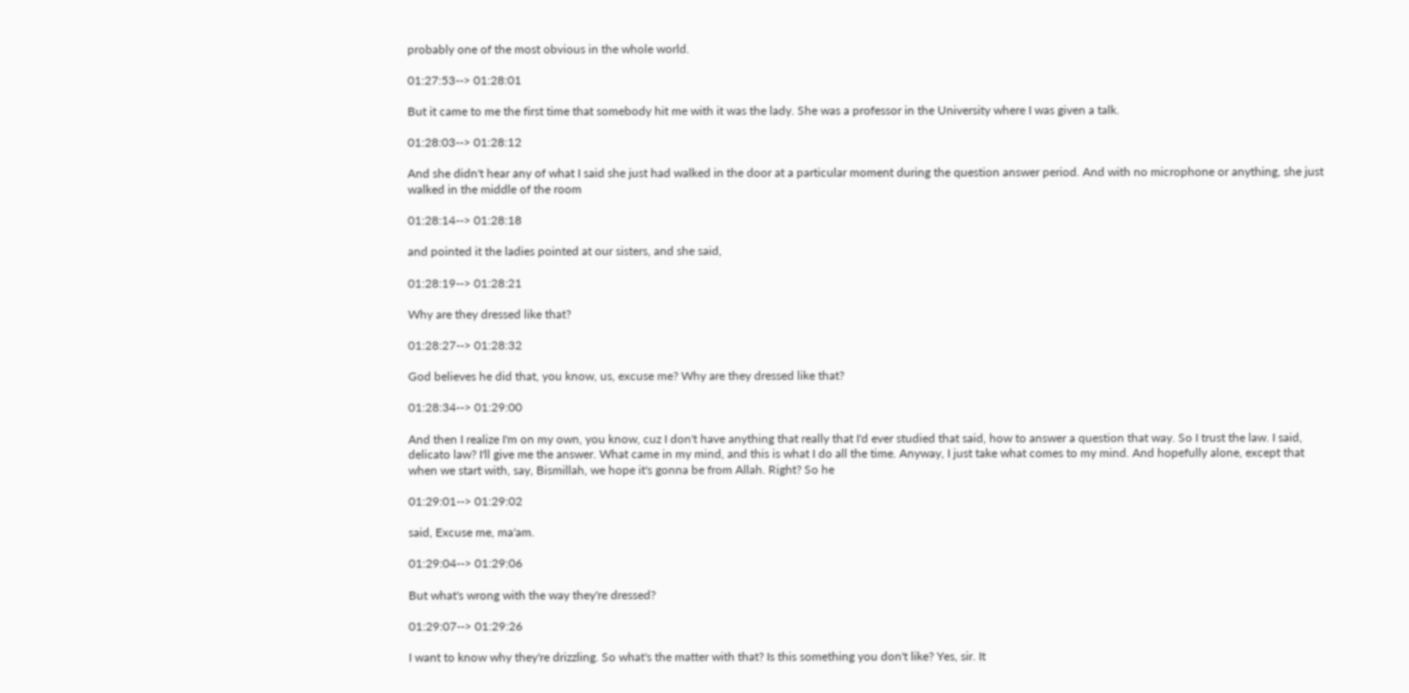probably one of the most obvious in the whole world.

01:27:53--> 01:28:01

But it came to me the first time that somebody hit me with it was the lady. She was a professor in the University where I was given a talk.

01:28:03--> 01:28:12

And she didn't hear any of what I said she just had walked in the door at a particular moment during the question answer period. And with no microphone or anything, she just walked in the middle of the room

01:28:14--> 01:28:18

and pointed it the ladies pointed at our sisters, and she said,

01:28:19--> 01:28:21

Why are they dressed like that?

01:28:27--> 01:28:32

God believes he did that, you know, us, excuse me? Why are they dressed like that?

01:28:34--> 01:29:00

And then I realize I'm on my own, you know, cuz I don't have anything that really that I'd ever studied that said, how to answer a question that way. So I trust the law. I said, delicato law? I'll give me the answer. What came in my mind, and this is what I do all the time. Anyway, I just take what comes to my mind. And hopefully alone, except that when we start with, say, Bismillah, we hope it's gonna be from Allah. Right? So he

01:29:01--> 01:29:02

said, Excuse me, ma'am.

01:29:04--> 01:29:06

But what's wrong with the way they're dressed?

01:29:07--> 01:29:26

I want to know why they're drizzling. So what's the matter with that? Is this something you don't like? Yes, sir. It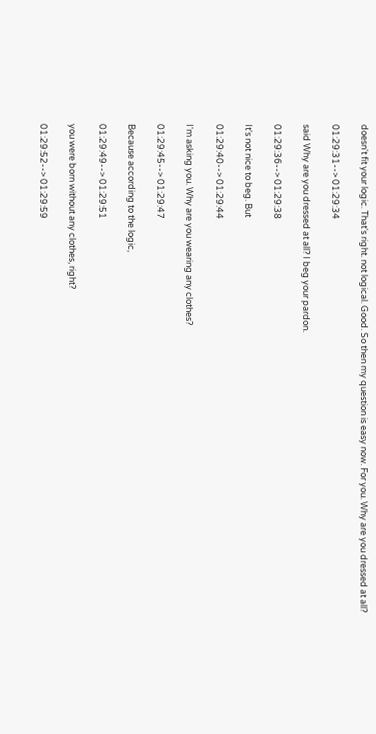doesn't fit your logic. That's right. not logical. Good. So then my question is easy now. For you. Why are you dressed at all?

01:29:31--> 01:29:34

said Why are you dressed at all? I beg your pardon.

01:29:36--> 01:29:38

It's not nice to beg. But

01:29:40--> 01:29:44

I'm asking you. Why are you wearing any clothes?

01:29:45--> 01:29:47

Because according to the logic,

01:29:49--> 01:29:51

you were born without any clothes, right?

01:29:52--> 01:29:59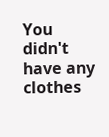You didn't have any clothes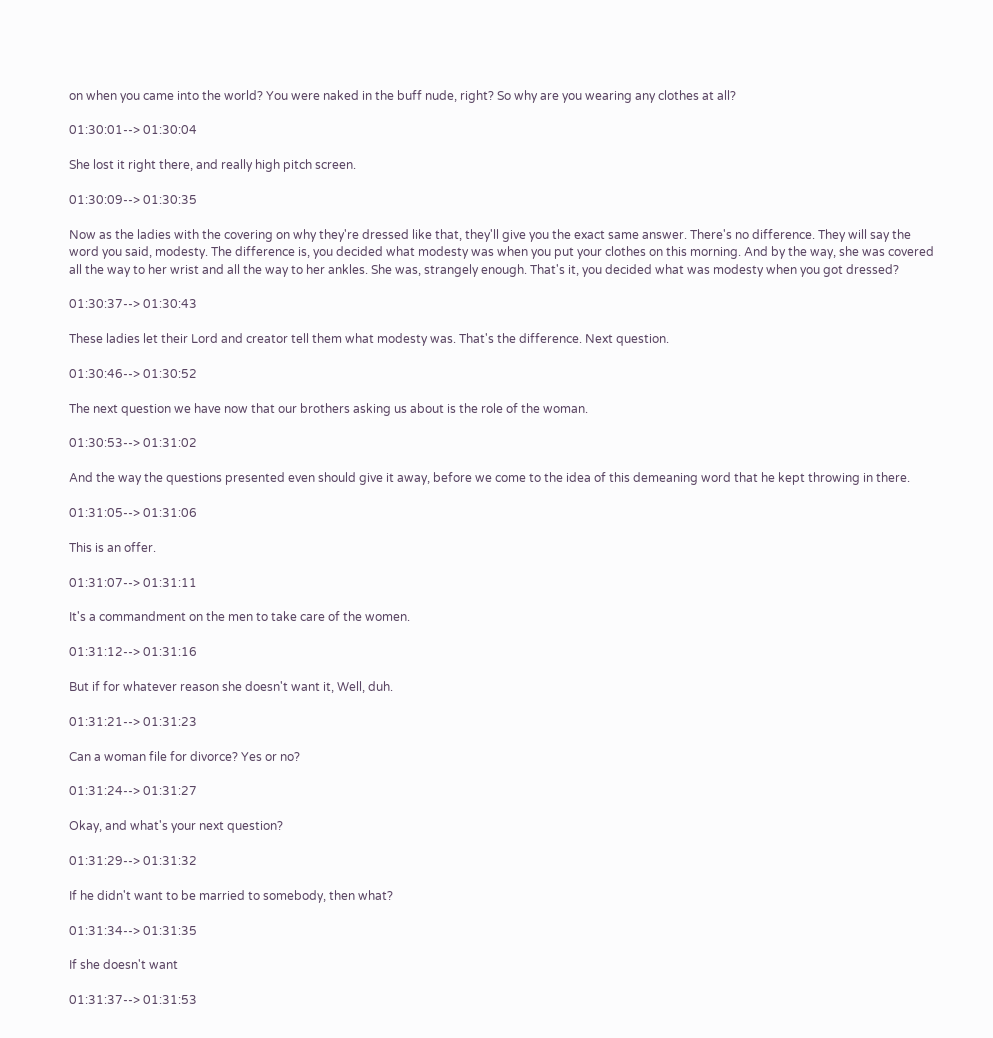on when you came into the world? You were naked in the buff nude, right? So why are you wearing any clothes at all?

01:30:01--> 01:30:04

She lost it right there, and really high pitch screen.

01:30:09--> 01:30:35

Now as the ladies with the covering on why they're dressed like that, they'll give you the exact same answer. There's no difference. They will say the word you said, modesty. The difference is, you decided what modesty was when you put your clothes on this morning. And by the way, she was covered all the way to her wrist and all the way to her ankles. She was, strangely enough. That's it, you decided what was modesty when you got dressed?

01:30:37--> 01:30:43

These ladies let their Lord and creator tell them what modesty was. That's the difference. Next question.

01:30:46--> 01:30:52

The next question we have now that our brothers asking us about is the role of the woman.

01:30:53--> 01:31:02

And the way the questions presented even should give it away, before we come to the idea of this demeaning word that he kept throwing in there.

01:31:05--> 01:31:06

This is an offer.

01:31:07--> 01:31:11

It's a commandment on the men to take care of the women.

01:31:12--> 01:31:16

But if for whatever reason she doesn't want it, Well, duh.

01:31:21--> 01:31:23

Can a woman file for divorce? Yes or no?

01:31:24--> 01:31:27

Okay, and what's your next question?

01:31:29--> 01:31:32

If he didn't want to be married to somebody, then what?

01:31:34--> 01:31:35

If she doesn't want

01:31:37--> 01:31:53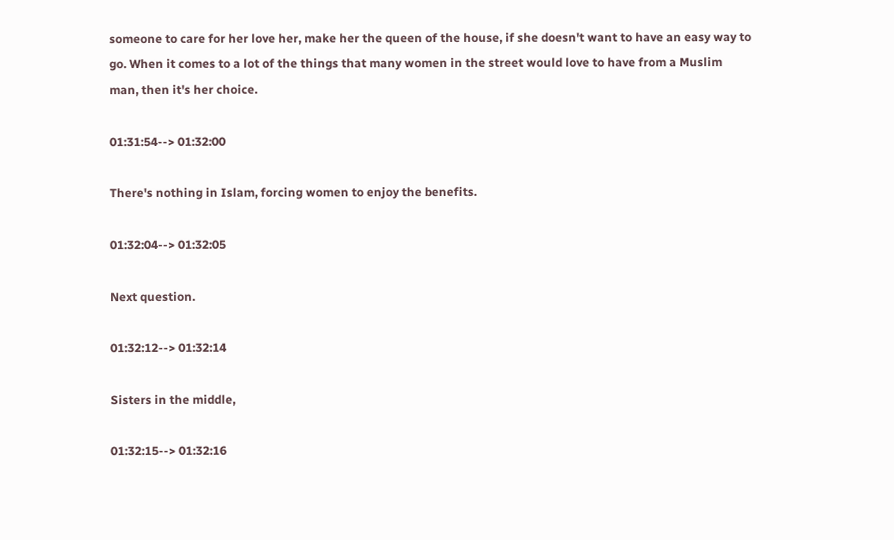someone to care for her love her, make her the queen of the house, if she doesn't want to have an easy way to go. When it comes to a lot of the things that many women in the street would love to have from a Muslim man, then it's her choice.

01:31:54--> 01:32:00

There's nothing in Islam, forcing women to enjoy the benefits.

01:32:04--> 01:32:05

Next question.

01:32:12--> 01:32:14

Sisters in the middle,

01:32:15--> 01:32:16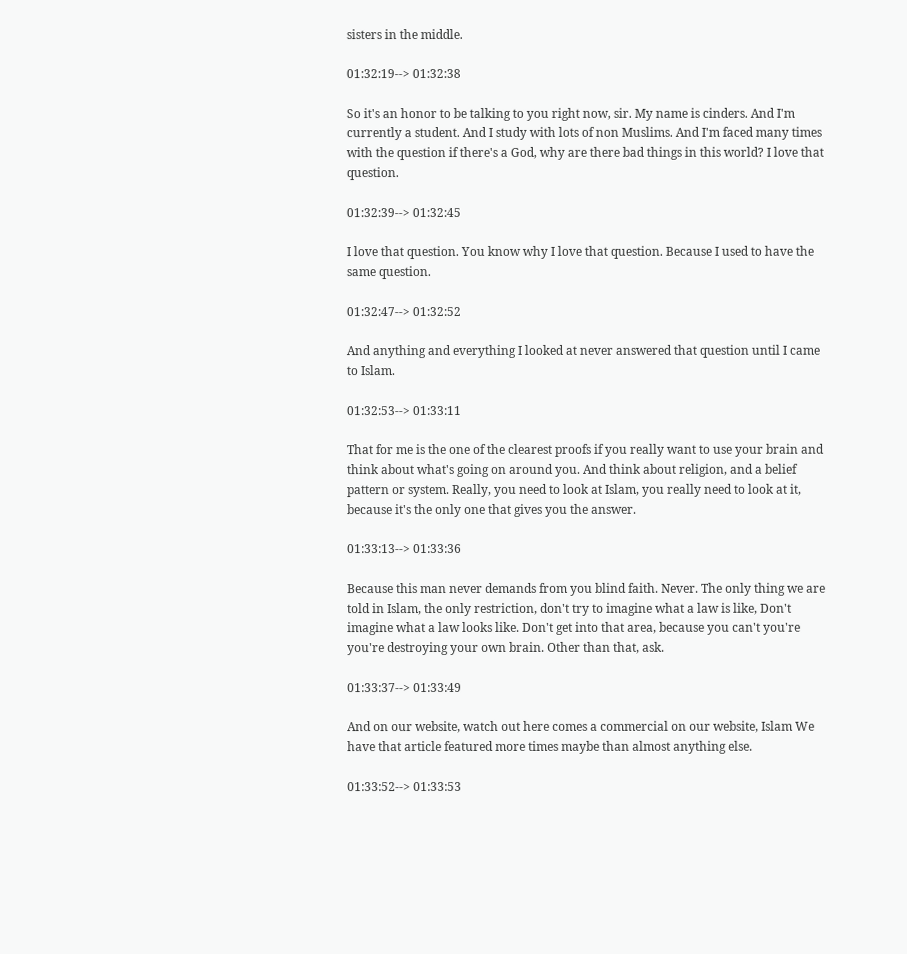sisters in the middle.

01:32:19--> 01:32:38

So it's an honor to be talking to you right now, sir. My name is cinders. And I'm currently a student. And I study with lots of non Muslims. And I'm faced many times with the question if there's a God, why are there bad things in this world? I love that question.

01:32:39--> 01:32:45

I love that question. You know why I love that question. Because I used to have the same question.

01:32:47--> 01:32:52

And anything and everything I looked at never answered that question until I came to Islam.

01:32:53--> 01:33:11

That for me is the one of the clearest proofs if you really want to use your brain and think about what's going on around you. And think about religion, and a belief pattern or system. Really, you need to look at Islam, you really need to look at it, because it's the only one that gives you the answer.

01:33:13--> 01:33:36

Because this man never demands from you blind faith. Never. The only thing we are told in Islam, the only restriction, don't try to imagine what a law is like, Don't imagine what a law looks like. Don't get into that area, because you can't you're you're destroying your own brain. Other than that, ask.

01:33:37--> 01:33:49

And on our website, watch out here comes a commercial on our website, Islam We have that article featured more times maybe than almost anything else.

01:33:52--> 01:33:53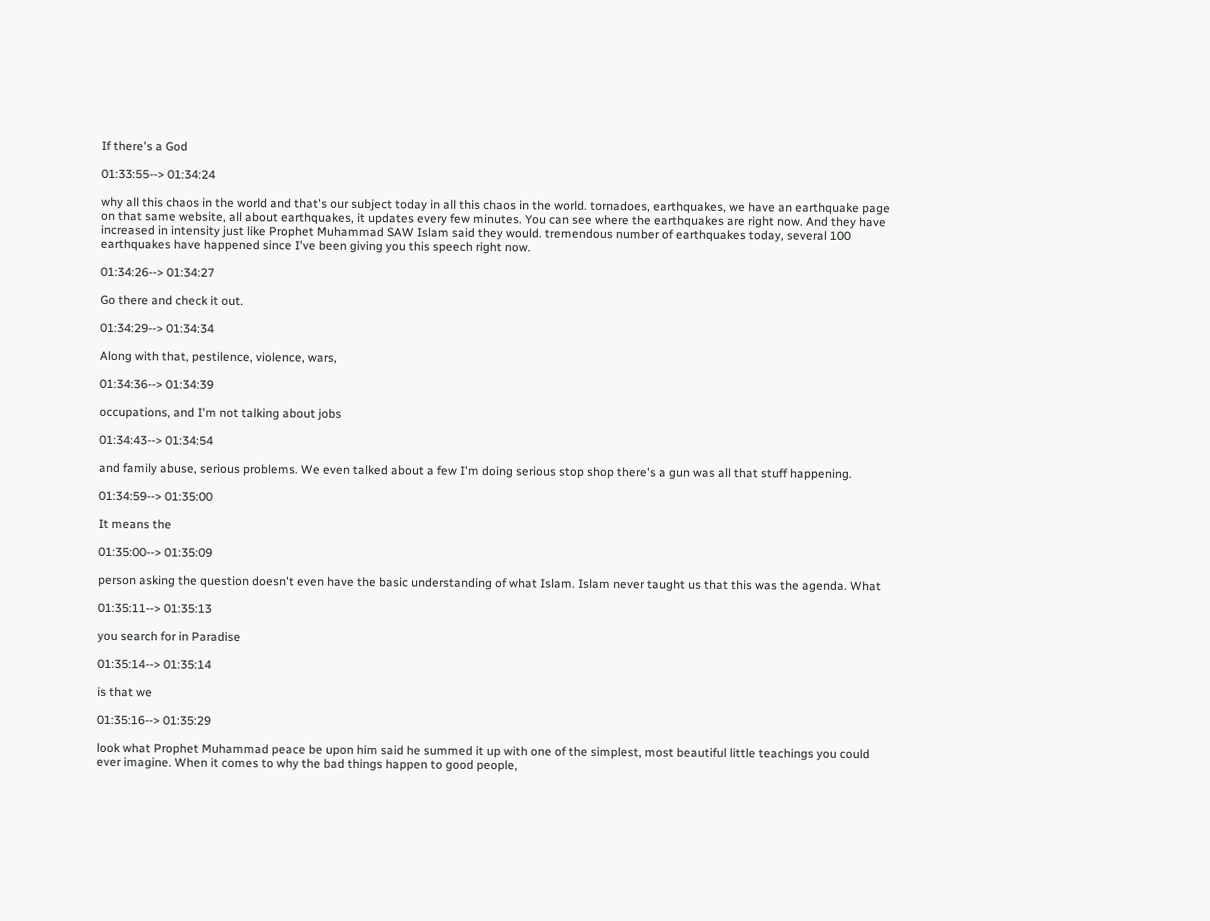If there's a God

01:33:55--> 01:34:24

why all this chaos in the world and that's our subject today in all this chaos in the world. tornadoes, earthquakes, we have an earthquake page on that same website, all about earthquakes, it updates every few minutes. You can see where the earthquakes are right now. And they have increased in intensity just like Prophet Muhammad SAW Islam said they would. tremendous number of earthquakes today, several 100 earthquakes have happened since I've been giving you this speech right now.

01:34:26--> 01:34:27

Go there and check it out.

01:34:29--> 01:34:34

Along with that, pestilence, violence, wars,

01:34:36--> 01:34:39

occupations, and I'm not talking about jobs

01:34:43--> 01:34:54

and family abuse, serious problems. We even talked about a few I'm doing serious stop shop there's a gun was all that stuff happening.

01:34:59--> 01:35:00

It means the

01:35:00--> 01:35:09

person asking the question doesn't even have the basic understanding of what Islam. Islam never taught us that this was the agenda. What

01:35:11--> 01:35:13

you search for in Paradise

01:35:14--> 01:35:14

is that we

01:35:16--> 01:35:29

look what Prophet Muhammad peace be upon him said he summed it up with one of the simplest, most beautiful little teachings you could ever imagine. When it comes to why the bad things happen to good people,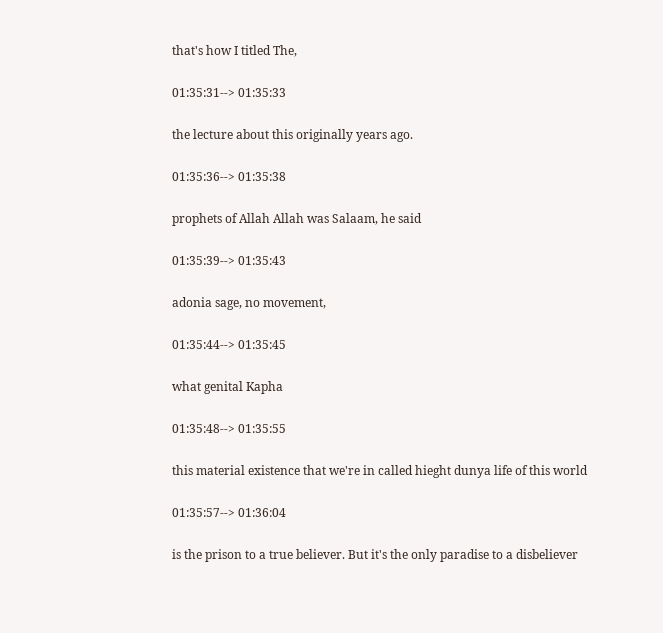that's how I titled The,

01:35:31--> 01:35:33

the lecture about this originally years ago.

01:35:36--> 01:35:38

prophets of Allah Allah was Salaam, he said

01:35:39--> 01:35:43

adonia sage, no movement,

01:35:44--> 01:35:45

what genital Kapha

01:35:48--> 01:35:55

this material existence that we're in called hieght dunya life of this world

01:35:57--> 01:36:04

is the prison to a true believer. But it's the only paradise to a disbeliever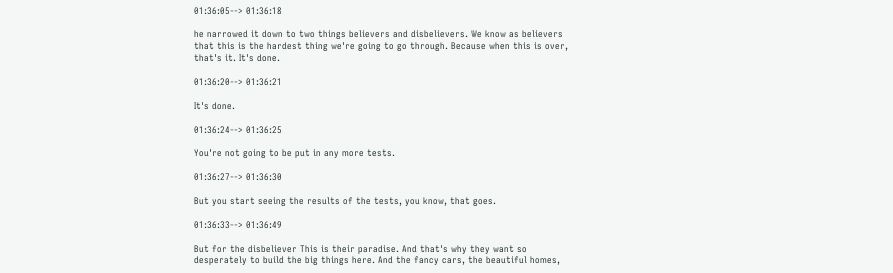01:36:05--> 01:36:18

he narrowed it down to two things believers and disbelievers. We know as believers that this is the hardest thing we're going to go through. Because when this is over, that's it. It's done.

01:36:20--> 01:36:21

It's done.

01:36:24--> 01:36:25

You're not going to be put in any more tests.

01:36:27--> 01:36:30

But you start seeing the results of the tests, you know, that goes.

01:36:33--> 01:36:49

But for the disbeliever This is their paradise. And that's why they want so desperately to build the big things here. And the fancy cars, the beautiful homes,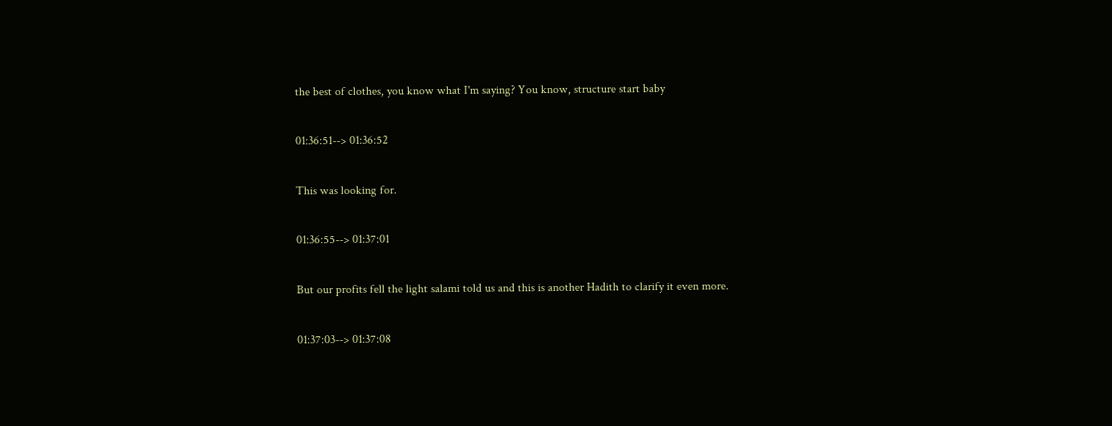the best of clothes, you know what I'm saying? You know, structure start baby

01:36:51--> 01:36:52

This was looking for.

01:36:55--> 01:37:01

But our profits fell the light salami told us and this is another Hadith to clarify it even more.

01:37:03--> 01:37:08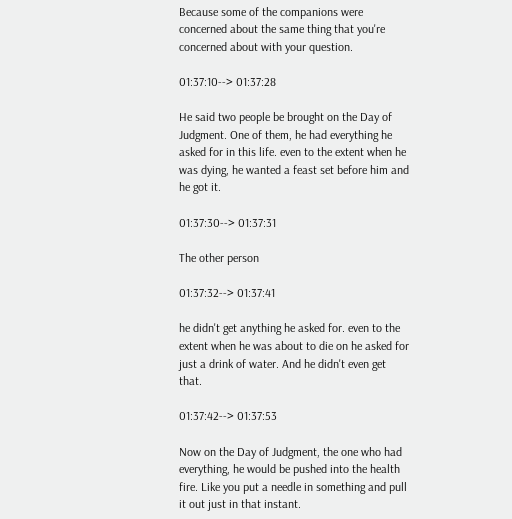Because some of the companions were concerned about the same thing that you're concerned about with your question.

01:37:10--> 01:37:28

He said two people be brought on the Day of Judgment. One of them, he had everything he asked for in this life. even to the extent when he was dying, he wanted a feast set before him and he got it.

01:37:30--> 01:37:31

The other person

01:37:32--> 01:37:41

he didn't get anything he asked for. even to the extent when he was about to die on he asked for just a drink of water. And he didn't even get that.

01:37:42--> 01:37:53

Now on the Day of Judgment, the one who had everything, he would be pushed into the health fire. Like you put a needle in something and pull it out just in that instant.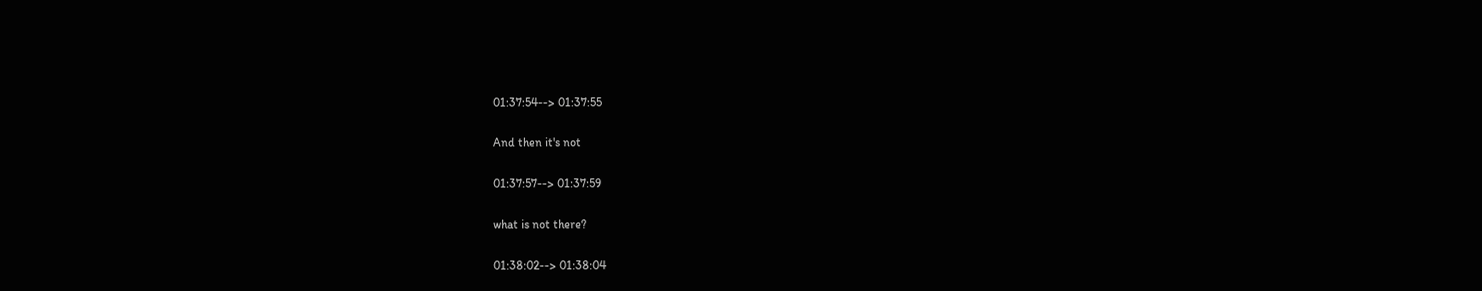01:37:54--> 01:37:55

And then it's not

01:37:57--> 01:37:59

what is not there?

01:38:02--> 01:38:04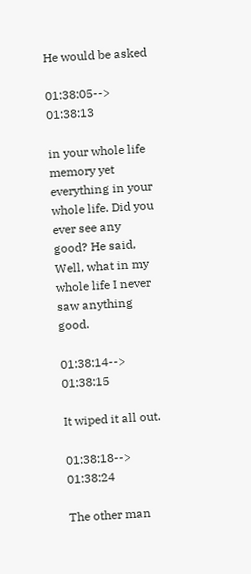He would be asked

01:38:05--> 01:38:13

in your whole life memory yet everything in your whole life. Did you ever see any good? He said, Well, what in my whole life I never saw anything good.

01:38:14--> 01:38:15

It wiped it all out.

01:38:18--> 01:38:24

The other man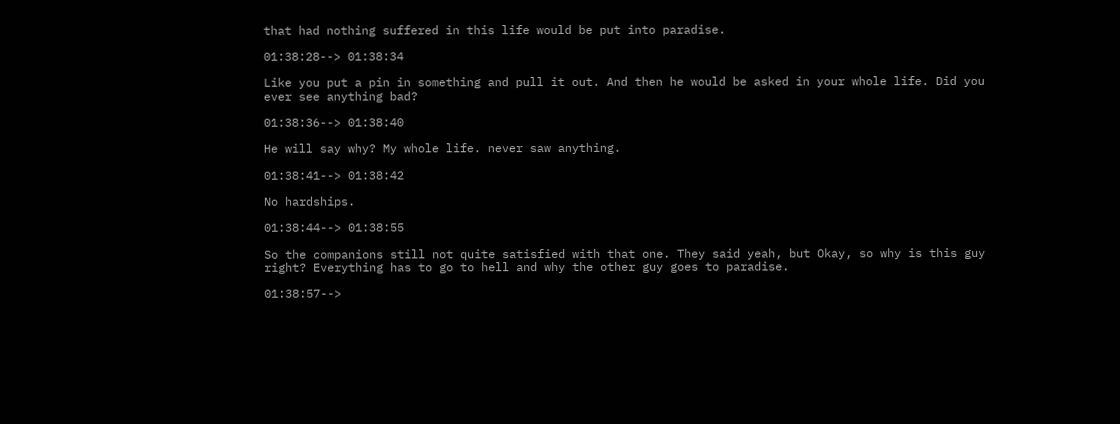that had nothing suffered in this life would be put into paradise.

01:38:28--> 01:38:34

Like you put a pin in something and pull it out. And then he would be asked in your whole life. Did you ever see anything bad?

01:38:36--> 01:38:40

He will say why? My whole life. never saw anything.

01:38:41--> 01:38:42

No hardships.

01:38:44--> 01:38:55

So the companions still not quite satisfied with that one. They said yeah, but Okay, so why is this guy right? Everything has to go to hell and why the other guy goes to paradise.

01:38:57-->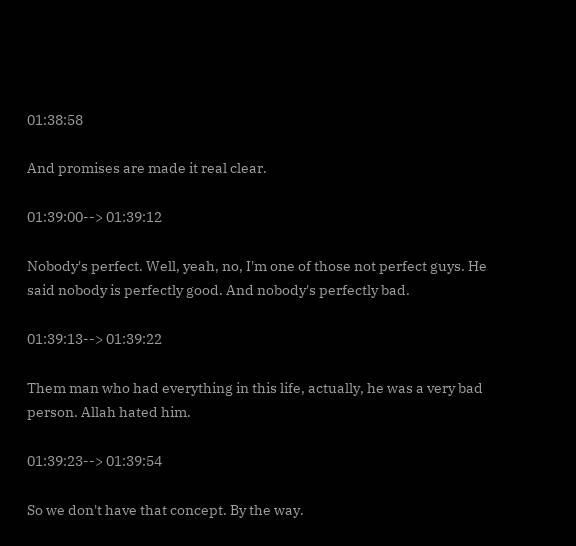01:38:58

And promises are made it real clear.

01:39:00--> 01:39:12

Nobody's perfect. Well, yeah, no, I'm one of those not perfect guys. He said nobody is perfectly good. And nobody's perfectly bad.

01:39:13--> 01:39:22

Them man who had everything in this life, actually, he was a very bad person. Allah hated him.

01:39:23--> 01:39:54

So we don't have that concept. By the way.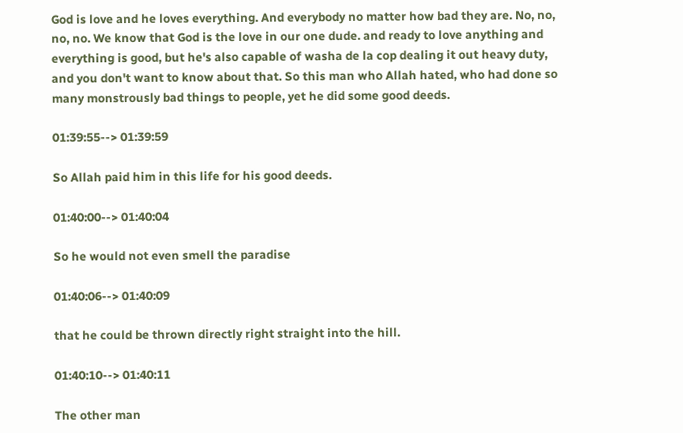God is love and he loves everything. And everybody no matter how bad they are. No, no, no, no. We know that God is the love in our one dude. and ready to love anything and everything is good, but he's also capable of washa de la cop dealing it out heavy duty, and you don't want to know about that. So this man who Allah hated, who had done so many monstrously bad things to people, yet he did some good deeds.

01:39:55--> 01:39:59

So Allah paid him in this life for his good deeds.

01:40:00--> 01:40:04

So he would not even smell the paradise

01:40:06--> 01:40:09

that he could be thrown directly right straight into the hill.

01:40:10--> 01:40:11

The other man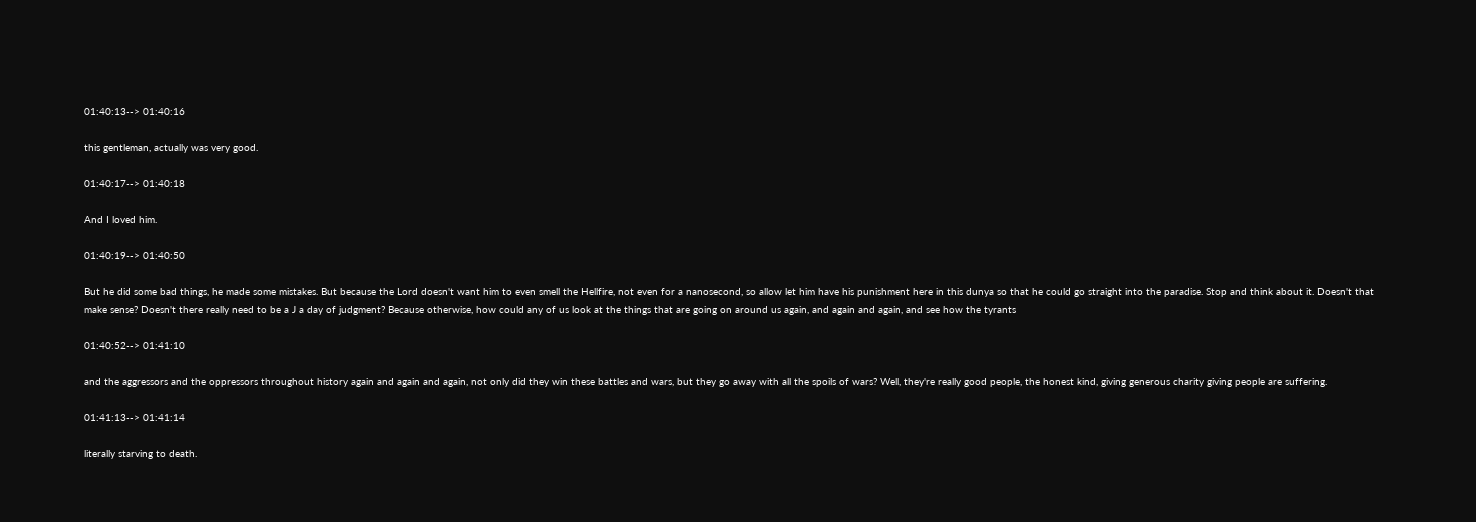01:40:13--> 01:40:16

this gentleman, actually was very good.

01:40:17--> 01:40:18

And I loved him.

01:40:19--> 01:40:50

But he did some bad things, he made some mistakes. But because the Lord doesn't want him to even smell the Hellfire, not even for a nanosecond, so allow let him have his punishment here in this dunya so that he could go straight into the paradise. Stop and think about it. Doesn't that make sense? Doesn't there really need to be a J a day of judgment? Because otherwise, how could any of us look at the things that are going on around us again, and again and again, and see how the tyrants

01:40:52--> 01:41:10

and the aggressors and the oppressors throughout history again and again and again, not only did they win these battles and wars, but they go away with all the spoils of wars? Well, they're really good people, the honest kind, giving generous charity giving people are suffering.

01:41:13--> 01:41:14

literally starving to death.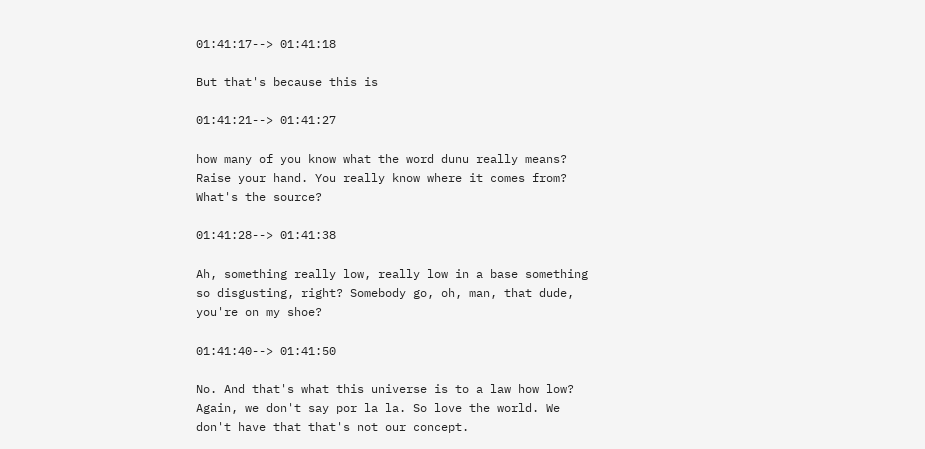01:41:17--> 01:41:18

But that's because this is

01:41:21--> 01:41:27

how many of you know what the word dunu really means? Raise your hand. You really know where it comes from? What's the source?

01:41:28--> 01:41:38

Ah, something really low, really low in a base something so disgusting, right? Somebody go, oh, man, that dude, you're on my shoe?

01:41:40--> 01:41:50

No. And that's what this universe is to a law how low? Again, we don't say por la la. So love the world. We don't have that that's not our concept.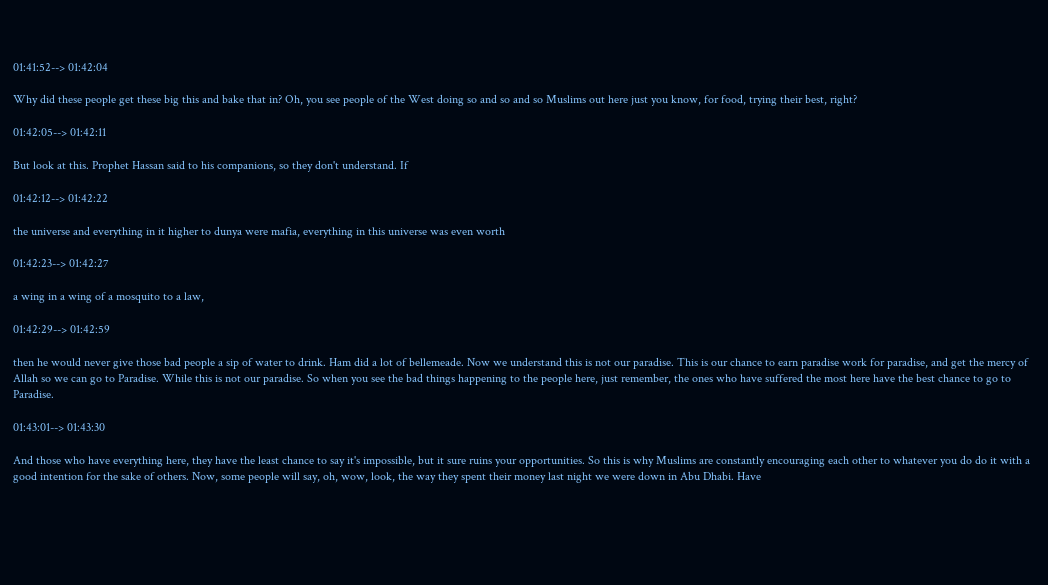01:41:52--> 01:42:04

Why did these people get these big this and bake that in? Oh, you see people of the West doing so and so and so Muslims out here just you know, for food, trying their best, right?

01:42:05--> 01:42:11

But look at this. Prophet Hassan said to his companions, so they don't understand. If

01:42:12--> 01:42:22

the universe and everything in it higher to dunya were mafia, everything in this universe was even worth

01:42:23--> 01:42:27

a wing in a wing of a mosquito to a law,

01:42:29--> 01:42:59

then he would never give those bad people a sip of water to drink. Ham did a lot of bellemeade. Now we understand this is not our paradise. This is our chance to earn paradise work for paradise, and get the mercy of Allah so we can go to Paradise. While this is not our paradise. So when you see the bad things happening to the people here, just remember, the ones who have suffered the most here have the best chance to go to Paradise.

01:43:01--> 01:43:30

And those who have everything here, they have the least chance to say it's impossible, but it sure ruins your opportunities. So this is why Muslims are constantly encouraging each other to whatever you do do it with a good intention for the sake of others. Now, some people will say, oh, wow, look, the way they spent their money last night we were down in Abu Dhabi. Have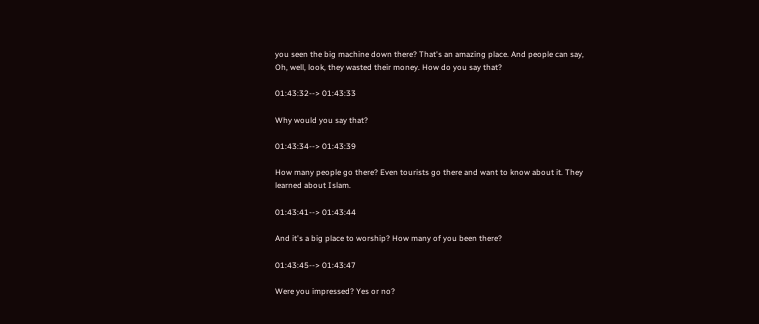you seen the big machine down there? That's an amazing place. And people can say, Oh, well, look, they wasted their money. How do you say that?

01:43:32--> 01:43:33

Why would you say that?

01:43:34--> 01:43:39

How many people go there? Even tourists go there and want to know about it. They learned about Islam.

01:43:41--> 01:43:44

And it's a big place to worship? How many of you been there?

01:43:45--> 01:43:47

Were you impressed? Yes or no?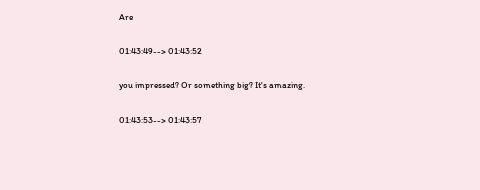Are

01:43:49--> 01:43:52

you impressed? Or something big? It's amazing.

01:43:53--> 01:43:57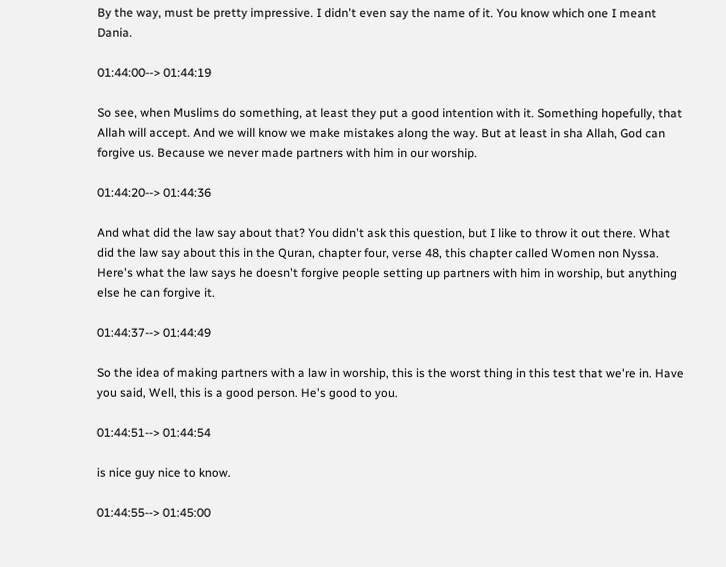By the way, must be pretty impressive. I didn't even say the name of it. You know which one I meant Dania.

01:44:00--> 01:44:19

So see, when Muslims do something, at least they put a good intention with it. Something hopefully, that Allah will accept. And we will know we make mistakes along the way. But at least in sha Allah, God can forgive us. Because we never made partners with him in our worship.

01:44:20--> 01:44:36

And what did the law say about that? You didn't ask this question, but I like to throw it out there. What did the law say about this in the Quran, chapter four, verse 48, this chapter called Women non Nyssa. Here's what the law says he doesn't forgive people setting up partners with him in worship, but anything else he can forgive it.

01:44:37--> 01:44:49

So the idea of making partners with a law in worship, this is the worst thing in this test that we're in. Have you said, Well, this is a good person. He's good to you.

01:44:51--> 01:44:54

is nice guy nice to know.

01:44:55--> 01:45:00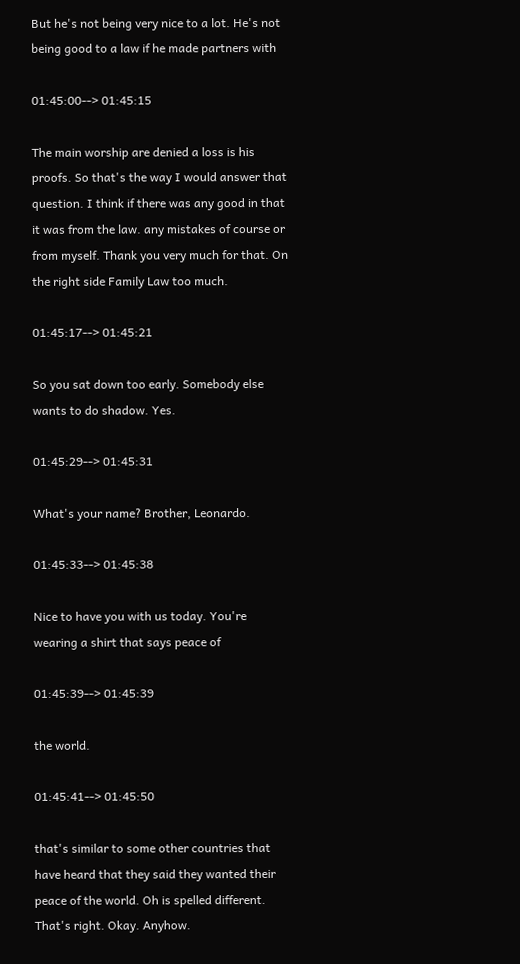But he's not being very nice to a lot. He's not being good to a law if he made partners with

01:45:00--> 01:45:15

The main worship are denied a loss is his proofs. So that's the way I would answer that question. I think if there was any good in that it was from the law. any mistakes of course or from myself. Thank you very much for that. On the right side Family Law too much.

01:45:17--> 01:45:21

So you sat down too early. Somebody else wants to do shadow. Yes.

01:45:29--> 01:45:31

What's your name? Brother, Leonardo.

01:45:33--> 01:45:38

Nice to have you with us today. You're wearing a shirt that says peace of

01:45:39--> 01:45:39

the world.

01:45:41--> 01:45:50

that's similar to some other countries that have heard that they said they wanted their peace of the world. Oh is spelled different. That's right. Okay. Anyhow.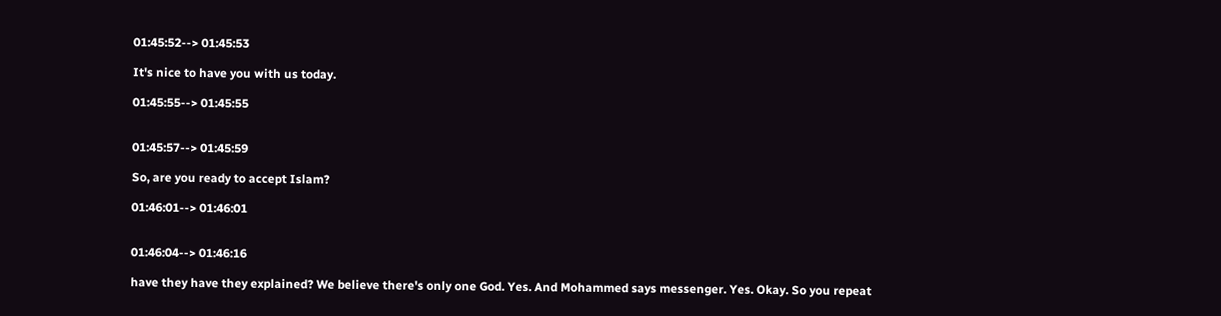01:45:52--> 01:45:53

It's nice to have you with us today.

01:45:55--> 01:45:55


01:45:57--> 01:45:59

So, are you ready to accept Islam?

01:46:01--> 01:46:01


01:46:04--> 01:46:16

have they have they explained? We believe there's only one God. Yes. And Mohammed says messenger. Yes. Okay. So you repeat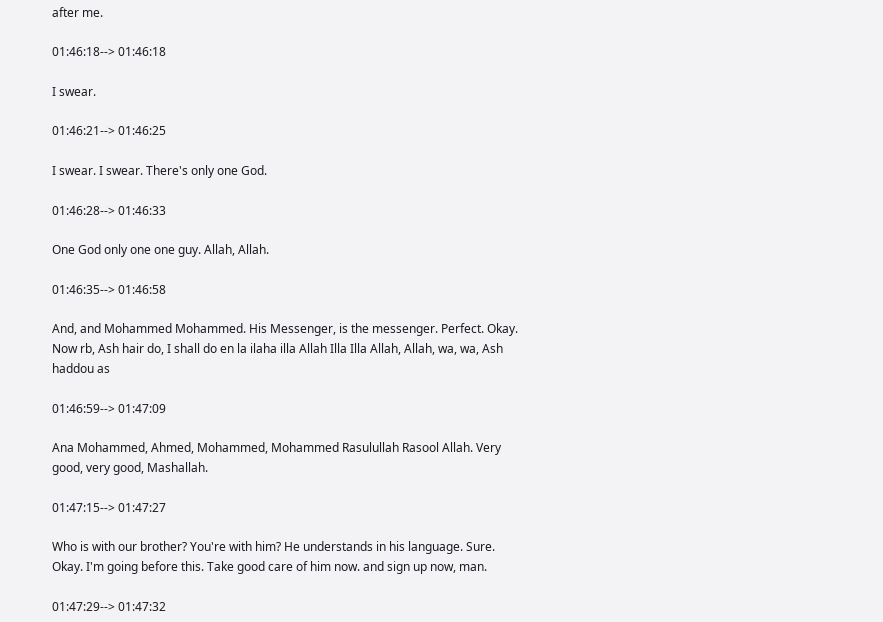after me.

01:46:18--> 01:46:18

I swear.

01:46:21--> 01:46:25

I swear. I swear. There's only one God.

01:46:28--> 01:46:33

One God only one one guy. Allah, Allah.

01:46:35--> 01:46:58

And, and Mohammed Mohammed. His Messenger, is the messenger. Perfect. Okay. Now rb, Ash hair do, I shall do en la ilaha illa Allah Illa Illa Allah, Allah, wa, wa, Ash haddou as

01:46:59--> 01:47:09

Ana Mohammed, Ahmed, Mohammed, Mohammed Rasulullah Rasool Allah. Very good, very good, Mashallah.

01:47:15--> 01:47:27

Who is with our brother? You're with him? He understands in his language. Sure. Okay. I'm going before this. Take good care of him now. and sign up now, man.

01:47:29--> 01:47:32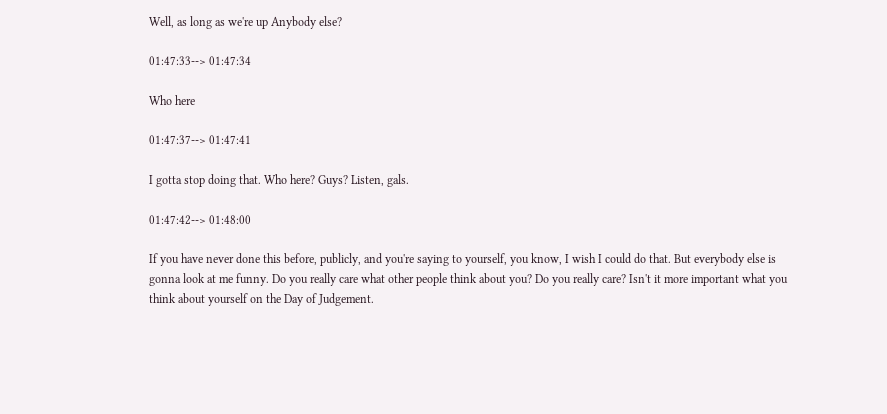Well, as long as we're up Anybody else?

01:47:33--> 01:47:34

Who here

01:47:37--> 01:47:41

I gotta stop doing that. Who here? Guys? Listen, gals.

01:47:42--> 01:48:00

If you have never done this before, publicly, and you're saying to yourself, you know, I wish I could do that. But everybody else is gonna look at me funny. Do you really care what other people think about you? Do you really care? Isn't it more important what you think about yourself on the Day of Judgement.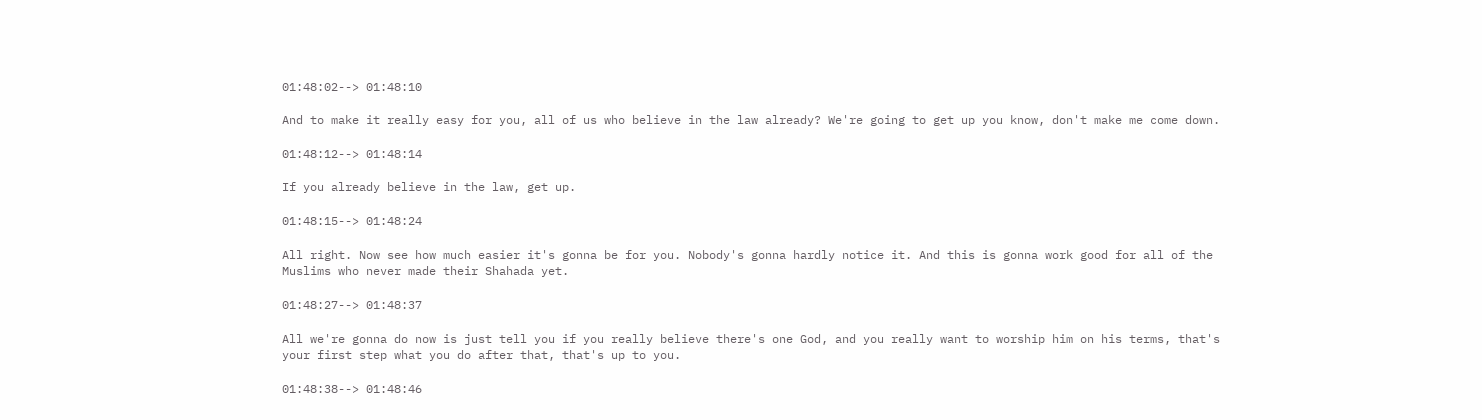01:48:02--> 01:48:10

And to make it really easy for you, all of us who believe in the law already? We're going to get up you know, don't make me come down.

01:48:12--> 01:48:14

If you already believe in the law, get up.

01:48:15--> 01:48:24

All right. Now see how much easier it's gonna be for you. Nobody's gonna hardly notice it. And this is gonna work good for all of the Muslims who never made their Shahada yet.

01:48:27--> 01:48:37

All we're gonna do now is just tell you if you really believe there's one God, and you really want to worship him on his terms, that's your first step what you do after that, that's up to you.

01:48:38--> 01:48:46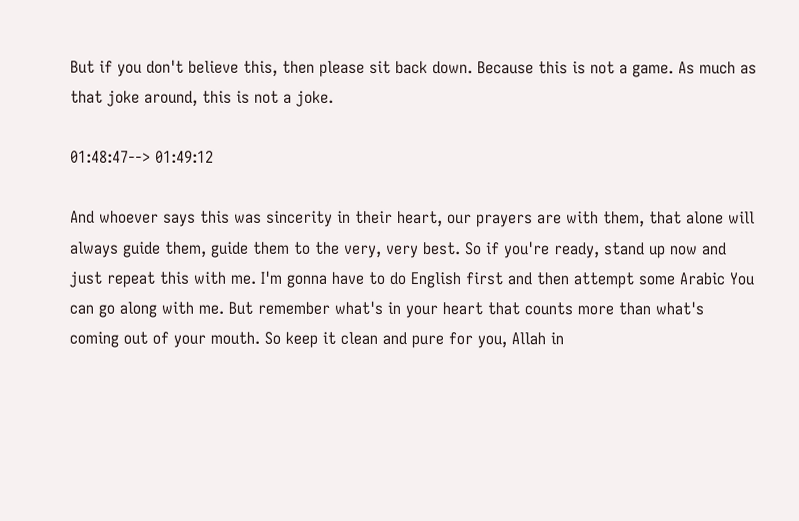But if you don't believe this, then please sit back down. Because this is not a game. As much as that joke around, this is not a joke.

01:48:47--> 01:49:12

And whoever says this was sincerity in their heart, our prayers are with them, that alone will always guide them, guide them to the very, very best. So if you're ready, stand up now and just repeat this with me. I'm gonna have to do English first and then attempt some Arabic You can go along with me. But remember what's in your heart that counts more than what's coming out of your mouth. So keep it clean and pure for you, Allah in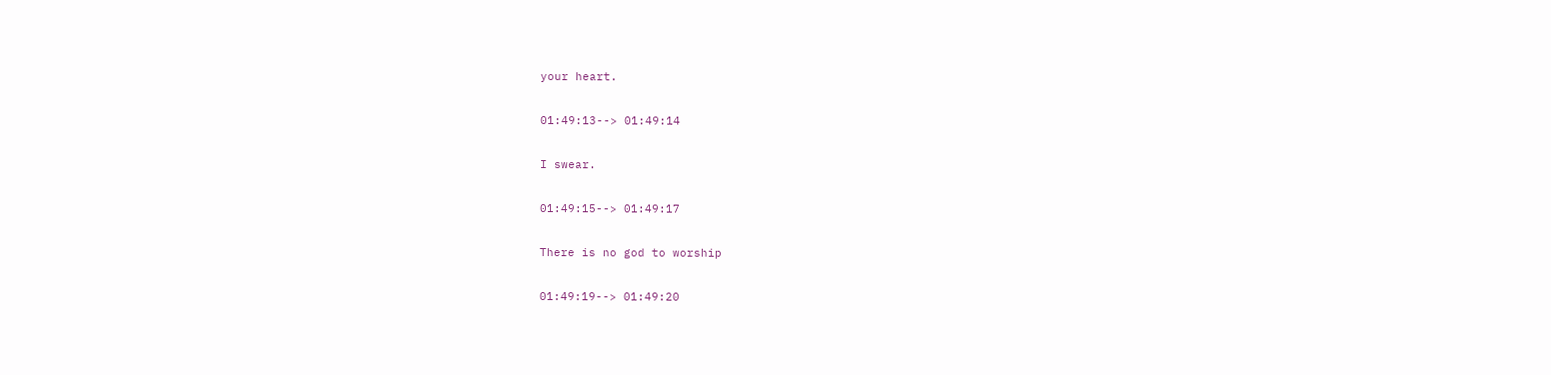your heart.

01:49:13--> 01:49:14

I swear.

01:49:15--> 01:49:17

There is no god to worship

01:49:19--> 01:49:20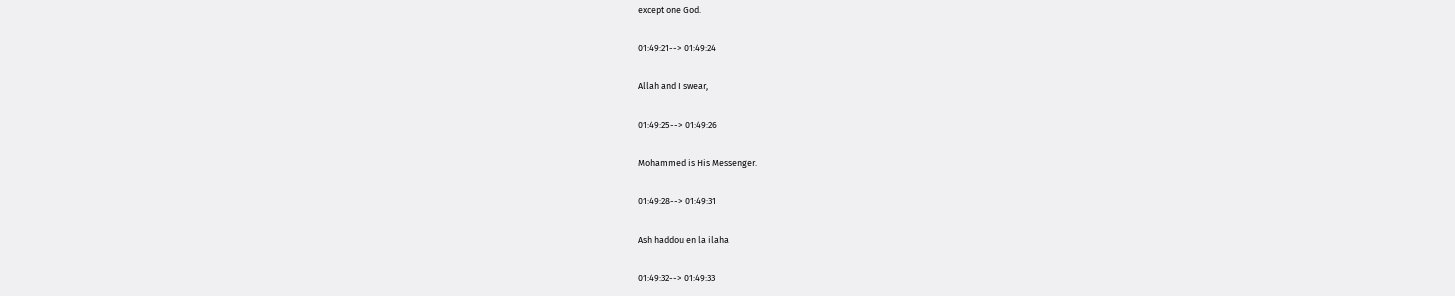except one God.

01:49:21--> 01:49:24

Allah and I swear,

01:49:25--> 01:49:26

Mohammed is His Messenger.

01:49:28--> 01:49:31

Ash haddou en la ilaha

01:49:32--> 01:49:33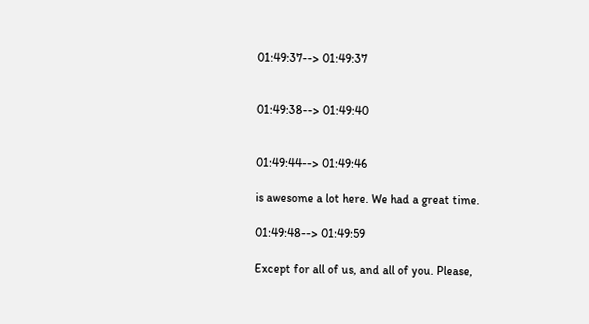01:49:37--> 01:49:37


01:49:38--> 01:49:40


01:49:44--> 01:49:46

is awesome a lot here. We had a great time.

01:49:48--> 01:49:59

Except for all of us, and all of you. Please,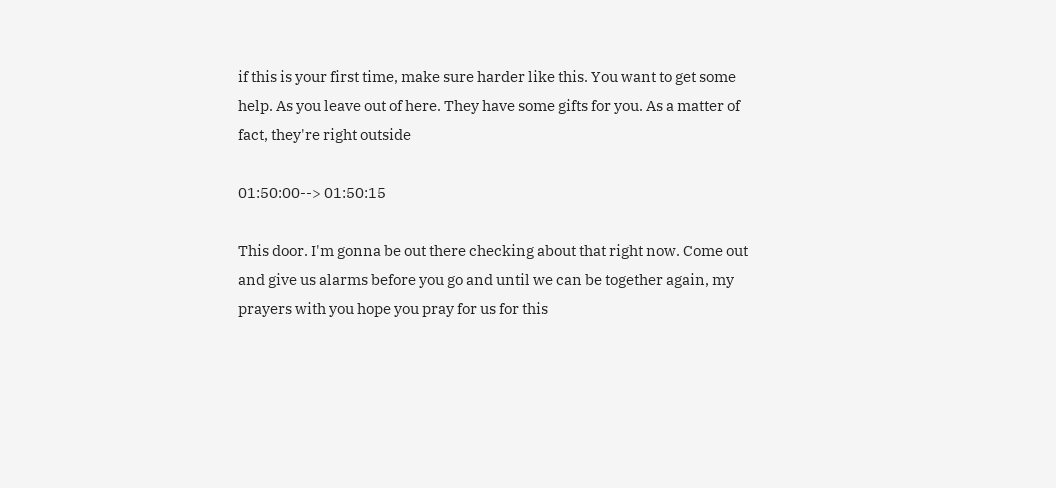if this is your first time, make sure harder like this. You want to get some help. As you leave out of here. They have some gifts for you. As a matter of fact, they're right outside

01:50:00--> 01:50:15

This door. I'm gonna be out there checking about that right now. Come out and give us alarms before you go and until we can be together again, my prayers with you hope you pray for us for this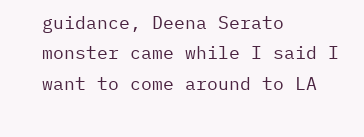guidance, Deena Serato monster came while I said I want to come around to LA